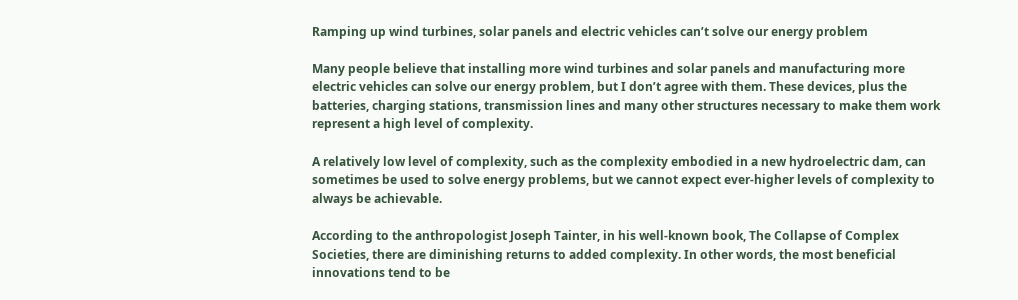Ramping up wind turbines, solar panels and electric vehicles can’t solve our energy problem

Many people believe that installing more wind turbines and solar panels and manufacturing more electric vehicles can solve our energy problem, but I don’t agree with them. These devices, plus the batteries, charging stations, transmission lines and many other structures necessary to make them work represent a high level of complexity.

A relatively low level of complexity, such as the complexity embodied in a new hydroelectric dam, can sometimes be used to solve energy problems, but we cannot expect ever-higher levels of complexity to always be achievable.

According to the anthropologist Joseph Tainter, in his well-known book, The Collapse of Complex Societies, there are diminishing returns to added complexity. In other words, the most beneficial innovations tend to be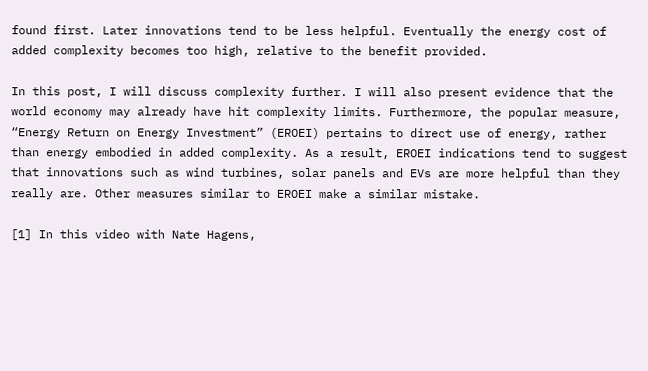found first. Later innovations tend to be less helpful. Eventually the energy cost of added complexity becomes too high, relative to the benefit provided.

In this post, I will discuss complexity further. I will also present evidence that the world economy may already have hit complexity limits. Furthermore, the popular measure, “Energy Return on Energy Investment” (EROEI) pertains to direct use of energy, rather than energy embodied in added complexity. As a result, EROEI indications tend to suggest that innovations such as wind turbines, solar panels and EVs are more helpful than they really are. Other measures similar to EROEI make a similar mistake.

[1] In this video with Nate Hagens,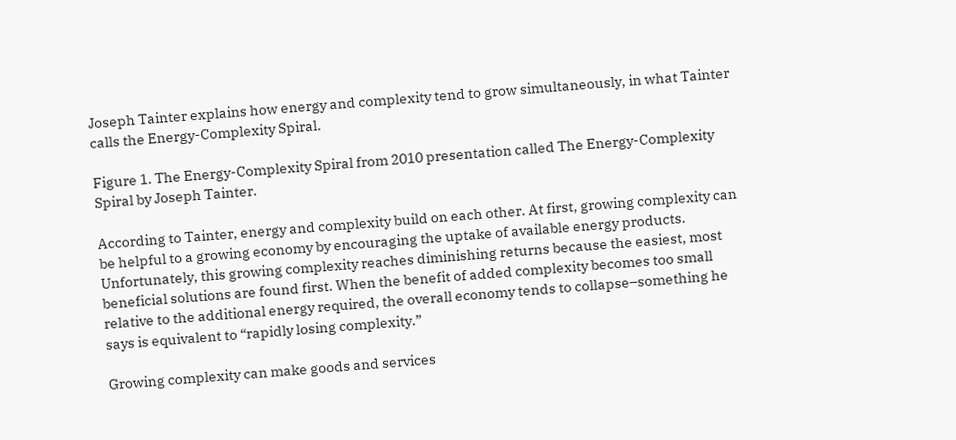Joseph Tainter explains how energy and complexity tend to grow simultaneously, in what Tainter calls the Energy-Complexity Spiral.

Figure 1. The Energy-Complexity Spiral from 2010 presentation called The Energy-Complexity Spiral by Joseph Tainter.

According to Tainter, energy and complexity build on each other. At first, growing complexity can be helpful to a growing economy by encouraging the uptake of available energy products. Unfortunately, this growing complexity reaches diminishing returns because the easiest, most beneficial solutions are found first. When the benefit of added complexity becomes too small relative to the additional energy required, the overall economy tends to collapse–something he says is equivalent to “rapidly losing complexity.”

Growing complexity can make goods and services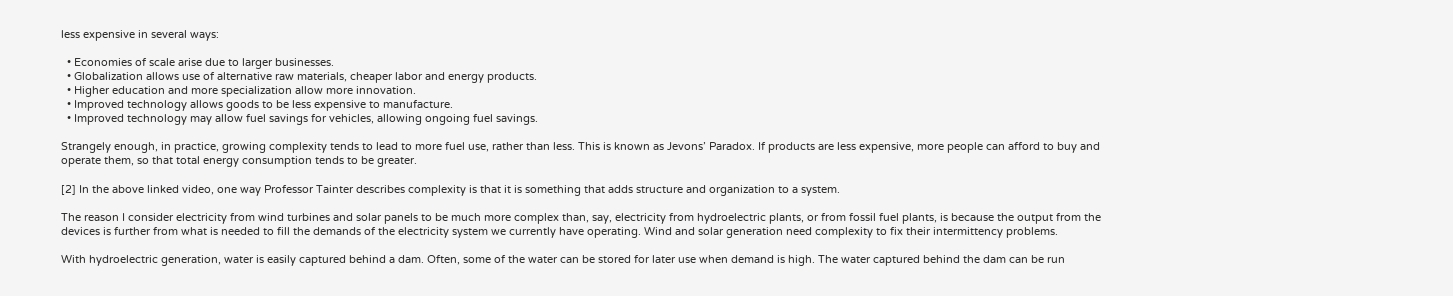less expensive in several ways:

  • Economies of scale arise due to larger businesses.
  • Globalization allows use of alternative raw materials, cheaper labor and energy products.
  • Higher education and more specialization allow more innovation.
  • Improved technology allows goods to be less expensive to manufacture.
  • Improved technology may allow fuel savings for vehicles, allowing ongoing fuel savings.

Strangely enough, in practice, growing complexity tends to lead to more fuel use, rather than less. This is known as Jevons’ Paradox. If products are less expensive, more people can afford to buy and operate them, so that total energy consumption tends to be greater.

[2] In the above linked video, one way Professor Tainter describes complexity is that it is something that adds structure and organization to a system.

The reason I consider electricity from wind turbines and solar panels to be much more complex than, say, electricity from hydroelectric plants, or from fossil fuel plants, is because the output from the devices is further from what is needed to fill the demands of the electricity system we currently have operating. Wind and solar generation need complexity to fix their intermittency problems.

With hydroelectric generation, water is easily captured behind a dam. Often, some of the water can be stored for later use when demand is high. The water captured behind the dam can be run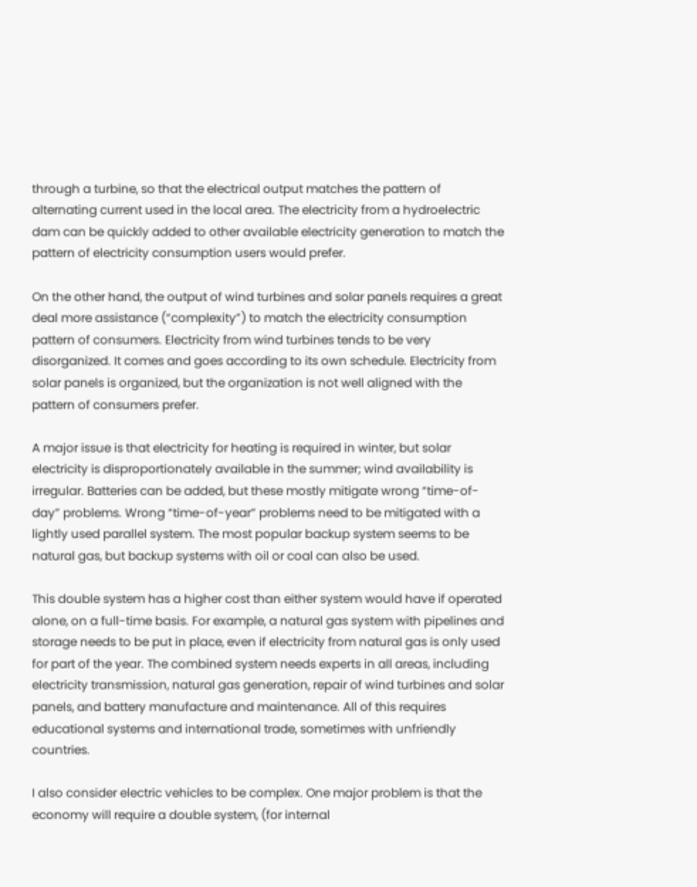through a turbine, so that the electrical output matches the pattern of alternating current used in the local area. The electricity from a hydroelectric dam can be quickly added to other available electricity generation to match the pattern of electricity consumption users would prefer.

On the other hand, the output of wind turbines and solar panels requires a great deal more assistance (“complexity”) to match the electricity consumption pattern of consumers. Electricity from wind turbines tends to be very disorganized. It comes and goes according to its own schedule. Electricity from solar panels is organized, but the organization is not well aligned with the pattern of consumers prefer.

A major issue is that electricity for heating is required in winter, but solar electricity is disproportionately available in the summer; wind availability is irregular. Batteries can be added, but these mostly mitigate wrong “time-of-day” problems. Wrong “time-of-year” problems need to be mitigated with a lightly used parallel system. The most popular backup system seems to be natural gas, but backup systems with oil or coal can also be used.

This double system has a higher cost than either system would have if operated alone, on a full-time basis. For example, a natural gas system with pipelines and storage needs to be put in place, even if electricity from natural gas is only used for part of the year. The combined system needs experts in all areas, including electricity transmission, natural gas generation, repair of wind turbines and solar panels, and battery manufacture and maintenance. All of this requires educational systems and international trade, sometimes with unfriendly countries.

I also consider electric vehicles to be complex. One major problem is that the economy will require a double system, (for internal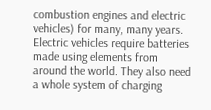combustion engines and electric vehicles) for many, many years. Electric vehicles require batteries made using elements from around the world. They also need a whole system of charging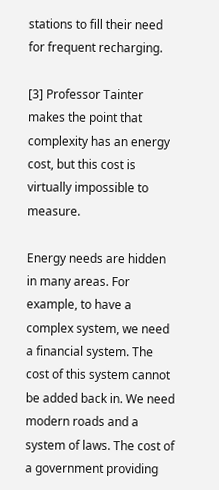stations to fill their need for frequent recharging.

[3] Professor Tainter makes the point that complexity has an energy cost, but this cost is virtually impossible to measure.

Energy needs are hidden in many areas. For example, to have a complex system, we need a financial system. The cost of this system cannot be added back in. We need modern roads and a system of laws. The cost of a government providing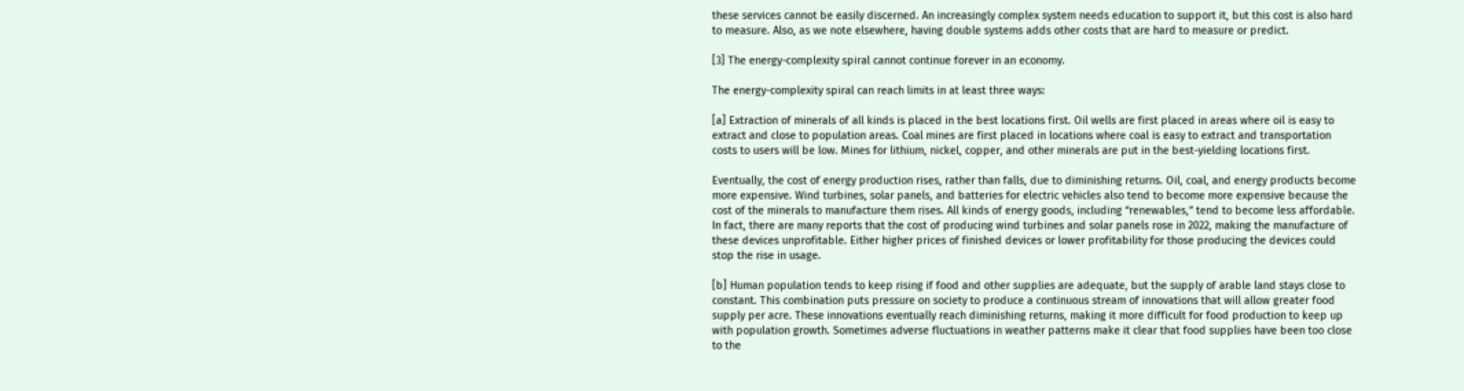these services cannot be easily discerned. An increasingly complex system needs education to support it, but this cost is also hard to measure. Also, as we note elsewhere, having double systems adds other costs that are hard to measure or predict.

[3] The energy-complexity spiral cannot continue forever in an economy.

The energy-complexity spiral can reach limits in at least three ways:

[a] Extraction of minerals of all kinds is placed in the best locations first. Oil wells are first placed in areas where oil is easy to extract and close to population areas. Coal mines are first placed in locations where coal is easy to extract and transportation costs to users will be low. Mines for lithium, nickel, copper, and other minerals are put in the best-yielding locations first.

Eventually, the cost of energy production rises, rather than falls, due to diminishing returns. Oil, coal, and energy products become more expensive. Wind turbines, solar panels, and batteries for electric vehicles also tend to become more expensive because the cost of the minerals to manufacture them rises. All kinds of energy goods, including “renewables,” tend to become less affordable. In fact, there are many reports that the cost of producing wind turbines and solar panels rose in 2022, making the manufacture of these devices unprofitable. Either higher prices of finished devices or lower profitability for those producing the devices could stop the rise in usage.

[b] Human population tends to keep rising if food and other supplies are adequate, but the supply of arable land stays close to constant. This combination puts pressure on society to produce a continuous stream of innovations that will allow greater food supply per acre. These innovations eventually reach diminishing returns, making it more difficult for food production to keep up with population growth. Sometimes adverse fluctuations in weather patterns make it clear that food supplies have been too close to the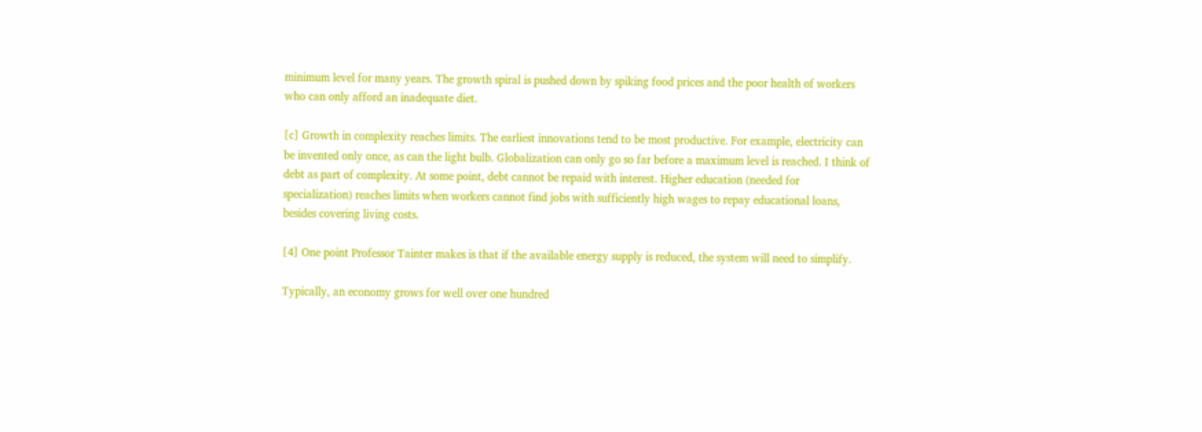minimum level for many years. The growth spiral is pushed down by spiking food prices and the poor health of workers who can only afford an inadequate diet.

[c] Growth in complexity reaches limits. The earliest innovations tend to be most productive. For example, electricity can be invented only once, as can the light bulb. Globalization can only go so far before a maximum level is reached. I think of debt as part of complexity. At some point, debt cannot be repaid with interest. Higher education (needed for specialization) reaches limits when workers cannot find jobs with sufficiently high wages to repay educational loans, besides covering living costs.

[4] One point Professor Tainter makes is that if the available energy supply is reduced, the system will need to simplify.

Typically, an economy grows for well over one hundred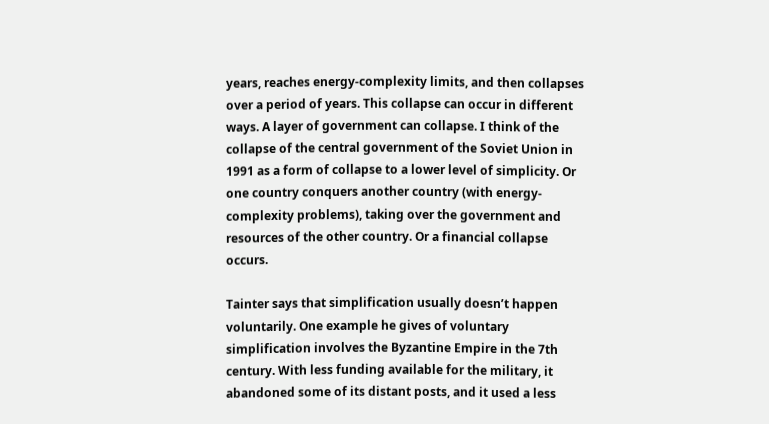years, reaches energy-complexity limits, and then collapses over a period of years. This collapse can occur in different ways. A layer of government can collapse. I think of the collapse of the central government of the Soviet Union in 1991 as a form of collapse to a lower level of simplicity. Or one country conquers another country (with energy-complexity problems), taking over the government and resources of the other country. Or a financial collapse occurs.

Tainter says that simplification usually doesn’t happen voluntarily. One example he gives of voluntary simplification involves the Byzantine Empire in the 7th century. With less funding available for the military, it abandoned some of its distant posts, and it used a less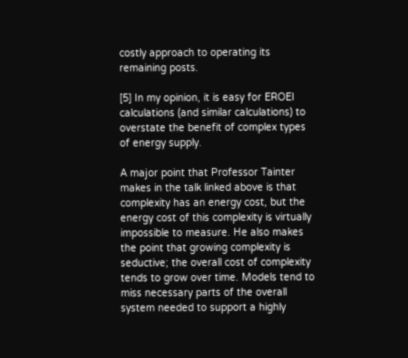costly approach to operating its remaining posts.

[5] In my opinion, it is easy for EROEI calculations (and similar calculations) to overstate the benefit of complex types of energy supply.

A major point that Professor Tainter makes in the talk linked above is that complexity has an energy cost, but the energy cost of this complexity is virtually impossible to measure. He also makes the point that growing complexity is seductive; the overall cost of complexity tends to grow over time. Models tend to miss necessary parts of the overall system needed to support a highly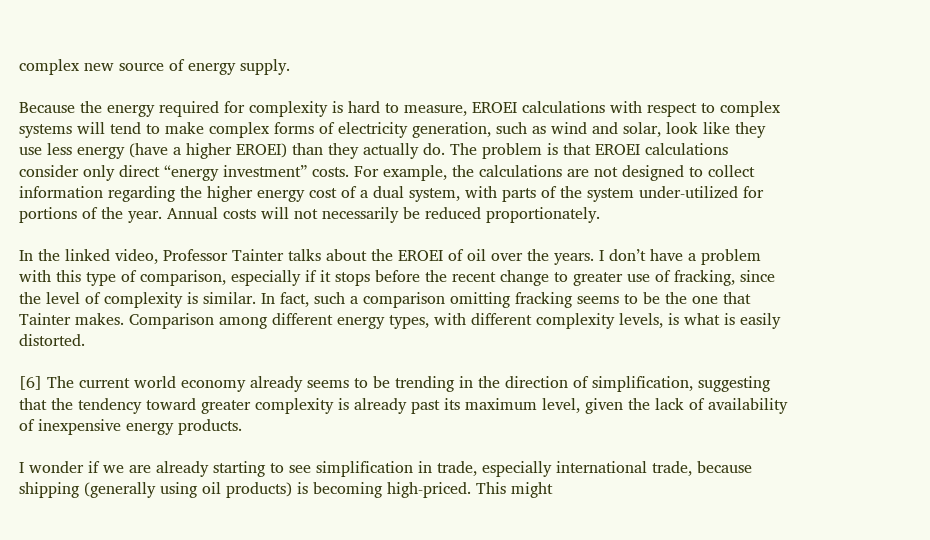complex new source of energy supply.

Because the energy required for complexity is hard to measure, EROEI calculations with respect to complex systems will tend to make complex forms of electricity generation, such as wind and solar, look like they use less energy (have a higher EROEI) than they actually do. The problem is that EROEI calculations consider only direct “energy investment” costs. For example, the calculations are not designed to collect information regarding the higher energy cost of a dual system, with parts of the system under-utilized for portions of the year. Annual costs will not necessarily be reduced proportionately.

In the linked video, Professor Tainter talks about the EROEI of oil over the years. I don’t have a problem with this type of comparison, especially if it stops before the recent change to greater use of fracking, since the level of complexity is similar. In fact, such a comparison omitting fracking seems to be the one that Tainter makes. Comparison among different energy types, with different complexity levels, is what is easily distorted.

[6] The current world economy already seems to be trending in the direction of simplification, suggesting that the tendency toward greater complexity is already past its maximum level, given the lack of availability of inexpensive energy products.

I wonder if we are already starting to see simplification in trade, especially international trade, because shipping (generally using oil products) is becoming high-priced. This might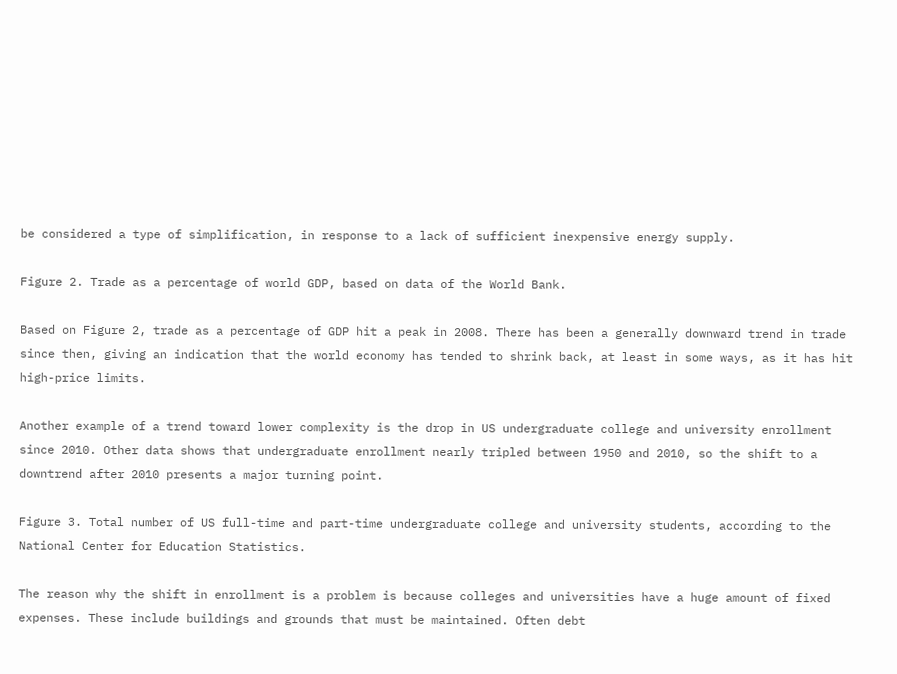be considered a type of simplification, in response to a lack of sufficient inexpensive energy supply.

Figure 2. Trade as a percentage of world GDP, based on data of the World Bank.

Based on Figure 2, trade as a percentage of GDP hit a peak in 2008. There has been a generally downward trend in trade since then, giving an indication that the world economy has tended to shrink back, at least in some ways, as it has hit high-price limits.

Another example of a trend toward lower complexity is the drop in US undergraduate college and university enrollment since 2010. Other data shows that undergraduate enrollment nearly tripled between 1950 and 2010, so the shift to a downtrend after 2010 presents a major turning point.

Figure 3. Total number of US full-time and part-time undergraduate college and university students, according to the National Center for Education Statistics.

The reason why the shift in enrollment is a problem is because colleges and universities have a huge amount of fixed expenses. These include buildings and grounds that must be maintained. Often debt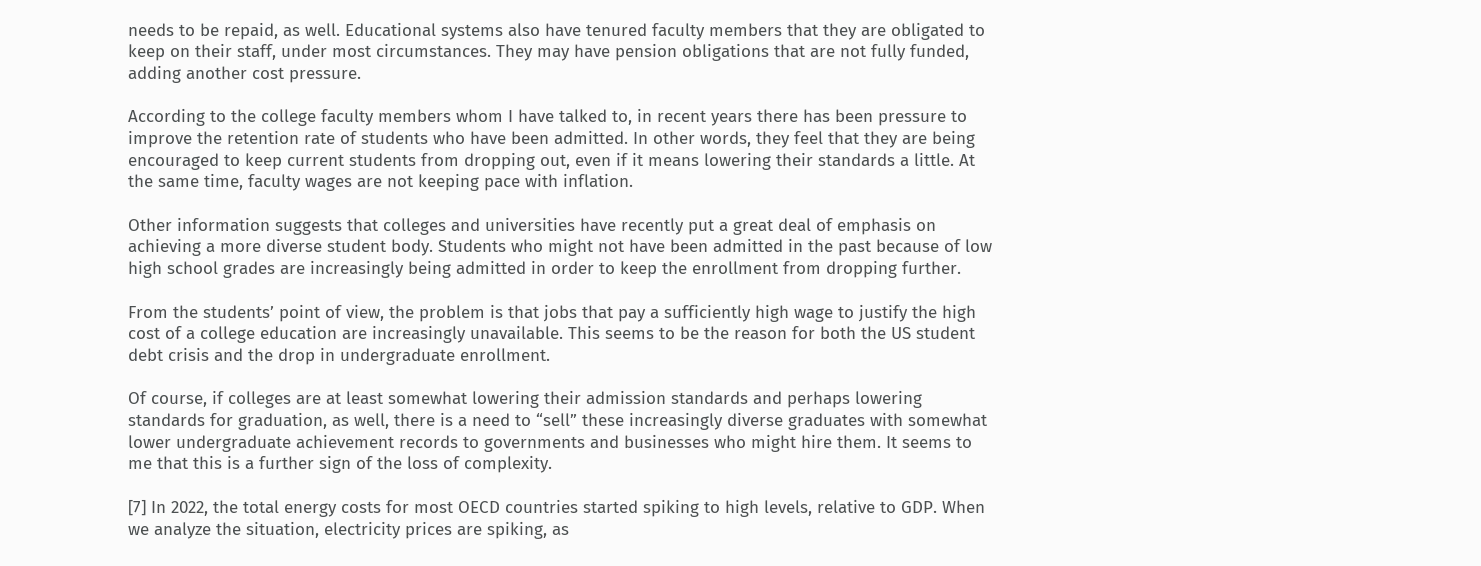needs to be repaid, as well. Educational systems also have tenured faculty members that they are obligated to keep on their staff, under most circumstances. They may have pension obligations that are not fully funded, adding another cost pressure.

According to the college faculty members whom I have talked to, in recent years there has been pressure to improve the retention rate of students who have been admitted. In other words, they feel that they are being encouraged to keep current students from dropping out, even if it means lowering their standards a little. At the same time, faculty wages are not keeping pace with inflation.

Other information suggests that colleges and universities have recently put a great deal of emphasis on achieving a more diverse student body. Students who might not have been admitted in the past because of low high school grades are increasingly being admitted in order to keep the enrollment from dropping further.

From the students’ point of view, the problem is that jobs that pay a sufficiently high wage to justify the high cost of a college education are increasingly unavailable. This seems to be the reason for both the US student debt crisis and the drop in undergraduate enrollment.

Of course, if colleges are at least somewhat lowering their admission standards and perhaps lowering standards for graduation, as well, there is a need to “sell” these increasingly diverse graduates with somewhat lower undergraduate achievement records to governments and businesses who might hire them. It seems to me that this is a further sign of the loss of complexity.

[7] In 2022, the total energy costs for most OECD countries started spiking to high levels, relative to GDP. When we analyze the situation, electricity prices are spiking, as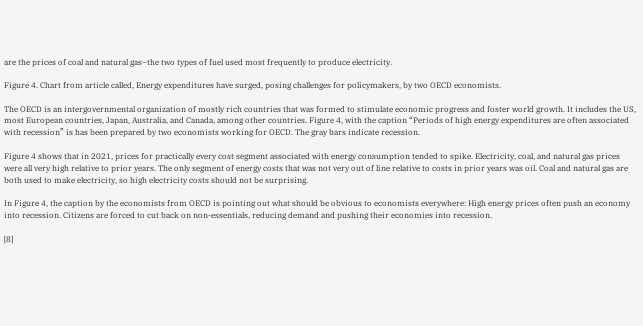are the prices of coal and natural gas–the two types of fuel used most frequently to produce electricity.

Figure 4. Chart from article called, Energy expenditures have surged, posing challenges for policymakers, by two OECD economists.

The OECD is an intergovernmental organization of mostly rich countries that was formed to stimulate economic progress and foster world growth. It includes the US, most European countries, Japan, Australia, and Canada, among other countries. Figure 4, with the caption “Periods of high energy expenditures are often associated with recession” is has been prepared by two economists working for OECD. The gray bars indicate recession.

Figure 4 shows that in 2021, prices for practically every cost segment associated with energy consumption tended to spike. Electricity, coal, and natural gas prices were all very high relative to prior years. The only segment of energy costs that was not very out of line relative to costs in prior years was oil. Coal and natural gas are both used to make electricity, so high electricity costs should not be surprising.

In Figure 4, the caption by the economists from OECD is pointing out what should be obvious to economists everywhere: High energy prices often push an economy into recession. Citizens are forced to cut back on non-essentials, reducing demand and pushing their economies into recession.

[8]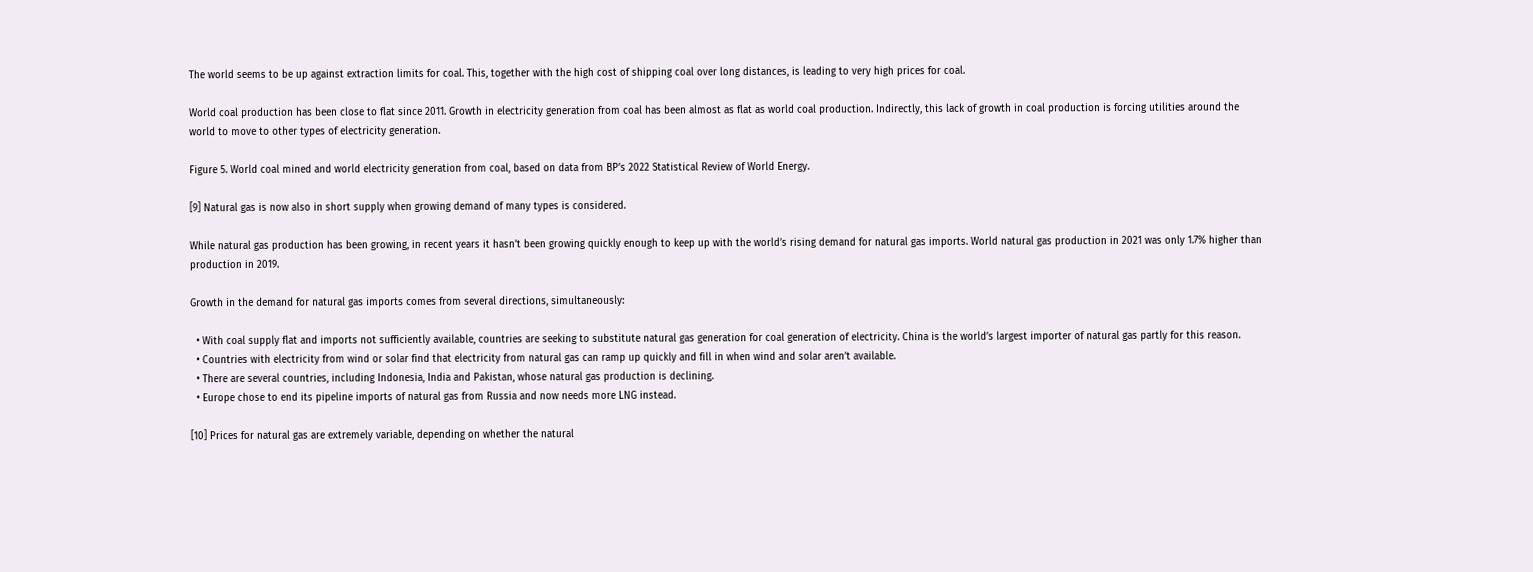The world seems to be up against extraction limits for coal. This, together with the high cost of shipping coal over long distances, is leading to very high prices for coal.

World coal production has been close to flat since 2011. Growth in electricity generation from coal has been almost as flat as world coal production. Indirectly, this lack of growth in coal production is forcing utilities around the world to move to other types of electricity generation.

Figure 5. World coal mined and world electricity generation from coal, based on data from BP’s 2022 Statistical Review of World Energy.

[9] Natural gas is now also in short supply when growing demand of many types is considered.

While natural gas production has been growing, in recent years it hasn’t been growing quickly enough to keep up with the world’s rising demand for natural gas imports. World natural gas production in 2021 was only 1.7% higher than production in 2019.

Growth in the demand for natural gas imports comes from several directions, simultaneously:

  • With coal supply flat and imports not sufficiently available, countries are seeking to substitute natural gas generation for coal generation of electricity. China is the world’s largest importer of natural gas partly for this reason.
  • Countries with electricity from wind or solar find that electricity from natural gas can ramp up quickly and fill in when wind and solar aren’t available.
  • There are several countries, including Indonesia, India and Pakistan, whose natural gas production is declining.
  • Europe chose to end its pipeline imports of natural gas from Russia and now needs more LNG instead.

[10] Prices for natural gas are extremely variable, depending on whether the natural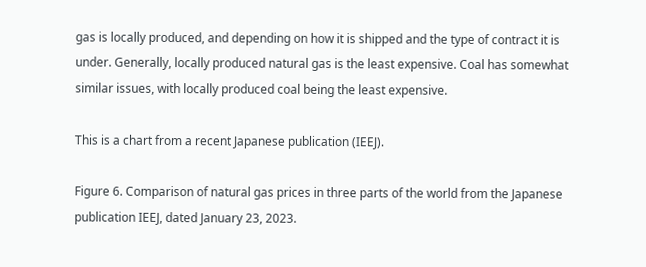gas is locally produced, and depending on how it is shipped and the type of contract it is under. Generally, locally produced natural gas is the least expensive. Coal has somewhat similar issues, with locally produced coal being the least expensive.

This is a chart from a recent Japanese publication (IEEJ).

Figure 6. Comparison of natural gas prices in three parts of the world from the Japanese publication IEEJ, dated January 23, 2023.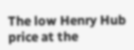The low Henry Hub price at the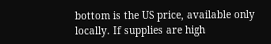bottom is the US price, available only locally. If supplies are high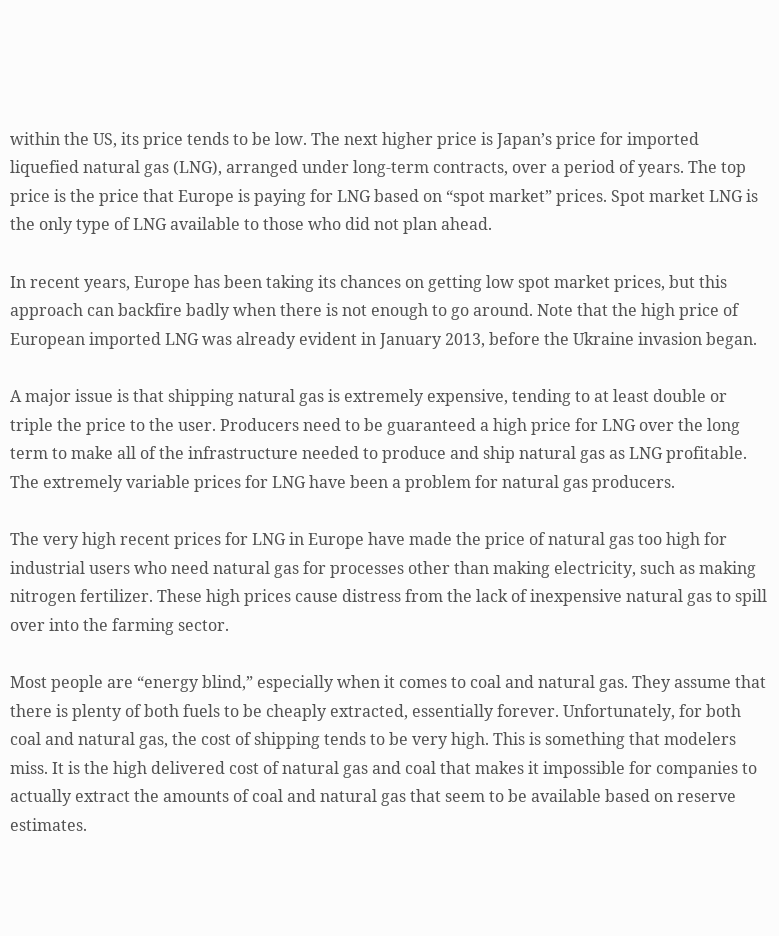within the US, its price tends to be low. The next higher price is Japan’s price for imported liquefied natural gas (LNG), arranged under long-term contracts, over a period of years. The top price is the price that Europe is paying for LNG based on “spot market” prices. Spot market LNG is the only type of LNG available to those who did not plan ahead.

In recent years, Europe has been taking its chances on getting low spot market prices, but this approach can backfire badly when there is not enough to go around. Note that the high price of European imported LNG was already evident in January 2013, before the Ukraine invasion began.

A major issue is that shipping natural gas is extremely expensive, tending to at least double or triple the price to the user. Producers need to be guaranteed a high price for LNG over the long term to make all of the infrastructure needed to produce and ship natural gas as LNG profitable. The extremely variable prices for LNG have been a problem for natural gas producers.

The very high recent prices for LNG in Europe have made the price of natural gas too high for industrial users who need natural gas for processes other than making electricity, such as making nitrogen fertilizer. These high prices cause distress from the lack of inexpensive natural gas to spill over into the farming sector.

Most people are “energy blind,” especially when it comes to coal and natural gas. They assume that there is plenty of both fuels to be cheaply extracted, essentially forever. Unfortunately, for both coal and natural gas, the cost of shipping tends to be very high. This is something that modelers miss. It is the high delivered cost of natural gas and coal that makes it impossible for companies to actually extract the amounts of coal and natural gas that seem to be available based on reserve estimates.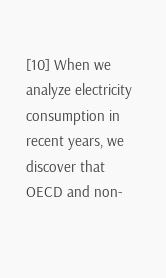[10] When we analyze electricity consumption in recent years, we discover that OECD and non-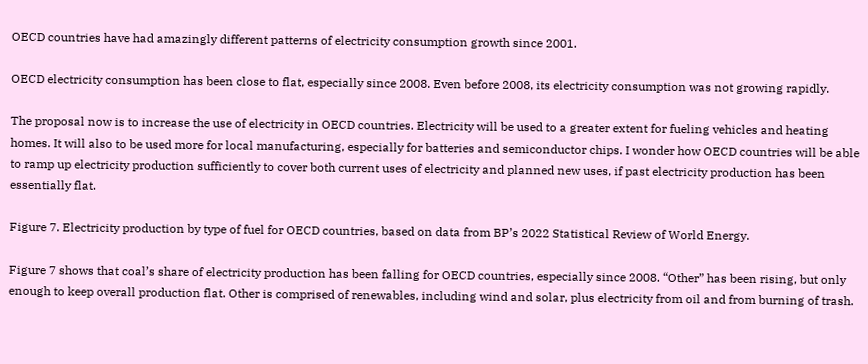OECD countries have had amazingly different patterns of electricity consumption growth since 2001.

OECD electricity consumption has been close to flat, especially since 2008. Even before 2008, its electricity consumption was not growing rapidly.

The proposal now is to increase the use of electricity in OECD countries. Electricity will be used to a greater extent for fueling vehicles and heating homes. It will also to be used more for local manufacturing, especially for batteries and semiconductor chips. I wonder how OECD countries will be able to ramp up electricity production sufficiently to cover both current uses of electricity and planned new uses, if past electricity production has been essentially flat.

Figure 7. Electricity production by type of fuel for OECD countries, based on data from BP’s 2022 Statistical Review of World Energy.

Figure 7 shows that coal’s share of electricity production has been falling for OECD countries, especially since 2008. “Other” has been rising, but only enough to keep overall production flat. Other is comprised of renewables, including wind and solar, plus electricity from oil and from burning of trash.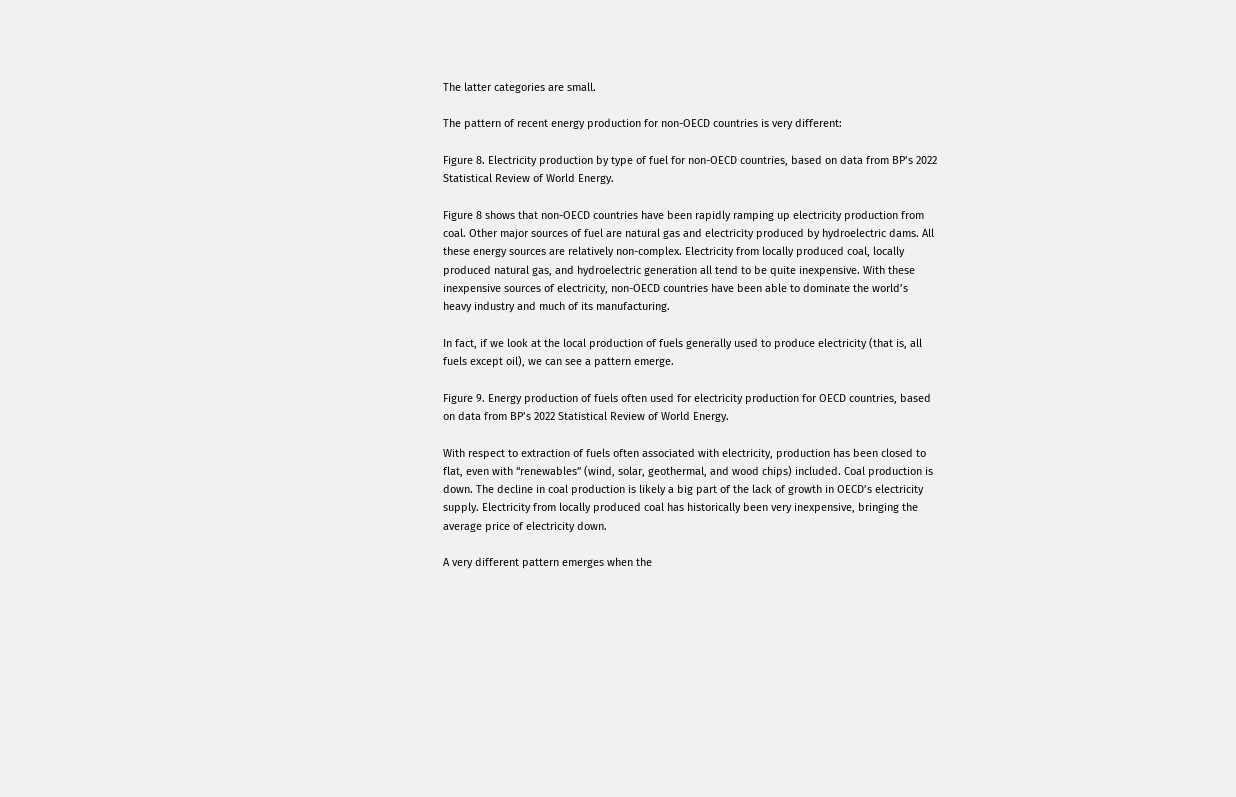The latter categories are small.

The pattern of recent energy production for non-OECD countries is very different:

Figure 8. Electricity production by type of fuel for non-OECD countries, based on data from BP’s 2022 Statistical Review of World Energy.

Figure 8 shows that non-OECD countries have been rapidly ramping up electricity production from coal. Other major sources of fuel are natural gas and electricity produced by hydroelectric dams. All these energy sources are relatively non-complex. Electricity from locally produced coal, locally produced natural gas, and hydroelectric generation all tend to be quite inexpensive. With these inexpensive sources of electricity, non-OECD countries have been able to dominate the world’s heavy industry and much of its manufacturing.

In fact, if we look at the local production of fuels generally used to produce electricity (that is, all fuels except oil), we can see a pattern emerge.

Figure 9. Energy production of fuels often used for electricity production for OECD countries, based on data from BP’s 2022 Statistical Review of World Energy.

With respect to extraction of fuels often associated with electricity, production has been closed to flat, even with “renewables” (wind, solar, geothermal, and wood chips) included. Coal production is down. The decline in coal production is likely a big part of the lack of growth in OECD’s electricity supply. Electricity from locally produced coal has historically been very inexpensive, bringing the average price of electricity down.

A very different pattern emerges when the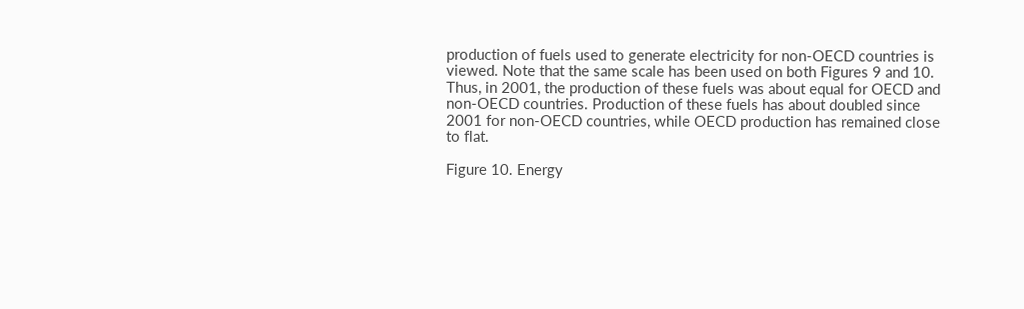production of fuels used to generate electricity for non-OECD countries is viewed. Note that the same scale has been used on both Figures 9 and 10. Thus, in 2001, the production of these fuels was about equal for OECD and non-OECD countries. Production of these fuels has about doubled since 2001 for non-OECD countries, while OECD production has remained close to flat.

Figure 10. Energy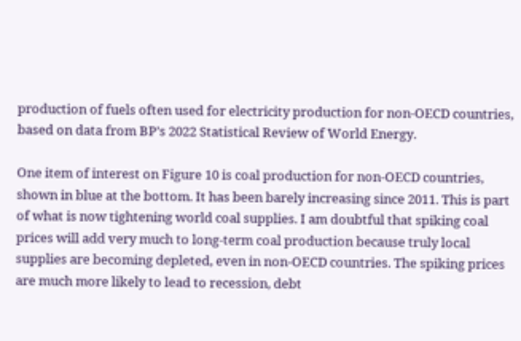production of fuels often used for electricity production for non-OECD countries, based on data from BP’s 2022 Statistical Review of World Energy.

One item of interest on Figure 10 is coal production for non-OECD countries, shown in blue at the bottom. It has been barely increasing since 2011. This is part of what is now tightening world coal supplies. I am doubtful that spiking coal prices will add very much to long-term coal production because truly local supplies are becoming depleted, even in non-OECD countries. The spiking prices are much more likely to lead to recession, debt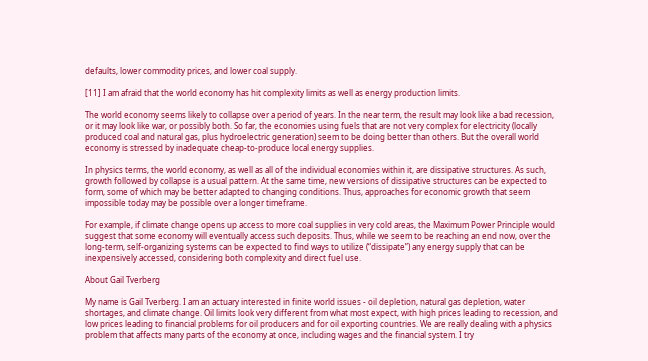defaults, lower commodity prices, and lower coal supply.

[11] I am afraid that the world economy has hit complexity limits as well as energy production limits.

The world economy seems likely to collapse over a period of years. In the near term, the result may look like a bad recession, or it may look like war, or possibly both. So far, the economies using fuels that are not very complex for electricity (locally produced coal and natural gas, plus hydroelectric generation) seem to be doing better than others. But the overall world economy is stressed by inadequate cheap-to-produce local energy supplies.

In physics terms, the world economy, as well as all of the individual economies within it, are dissipative structures. As such, growth followed by collapse is a usual pattern. At the same time, new versions of dissipative structures can be expected to form, some of which may be better adapted to changing conditions. Thus, approaches for economic growth that seem impossible today may be possible over a longer timeframe.

For example, if climate change opens up access to more coal supplies in very cold areas, the Maximum Power Principle would suggest that some economy will eventually access such deposits. Thus, while we seem to be reaching an end now, over the long-term, self-organizing systems can be expected to find ways to utilize (“dissipate”) any energy supply that can be inexpensively accessed, considering both complexity and direct fuel use.

About Gail Tverberg

My name is Gail Tverberg. I am an actuary interested in finite world issues - oil depletion, natural gas depletion, water shortages, and climate change. Oil limits look very different from what most expect, with high prices leading to recession, and low prices leading to financial problems for oil producers and for oil exporting countries. We are really dealing with a physics problem that affects many parts of the economy at once, including wages and the financial system. I try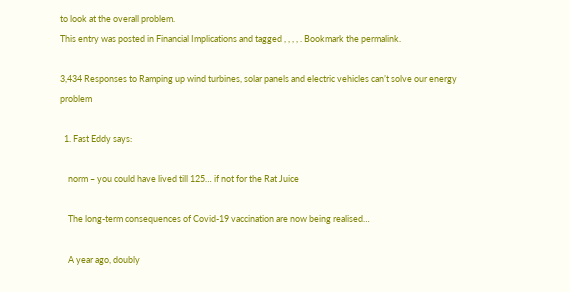to look at the overall problem.
This entry was posted in Financial Implications and tagged , , , , . Bookmark the permalink.

3,434 Responses to Ramping up wind turbines, solar panels and electric vehicles can’t solve our energy problem

  1. Fast Eddy says:

    norm – you could have lived till 125… if not for the Rat Juice

    The long-term consequences of Covid-19 vaccination are now being realised…

    A year ago, doubly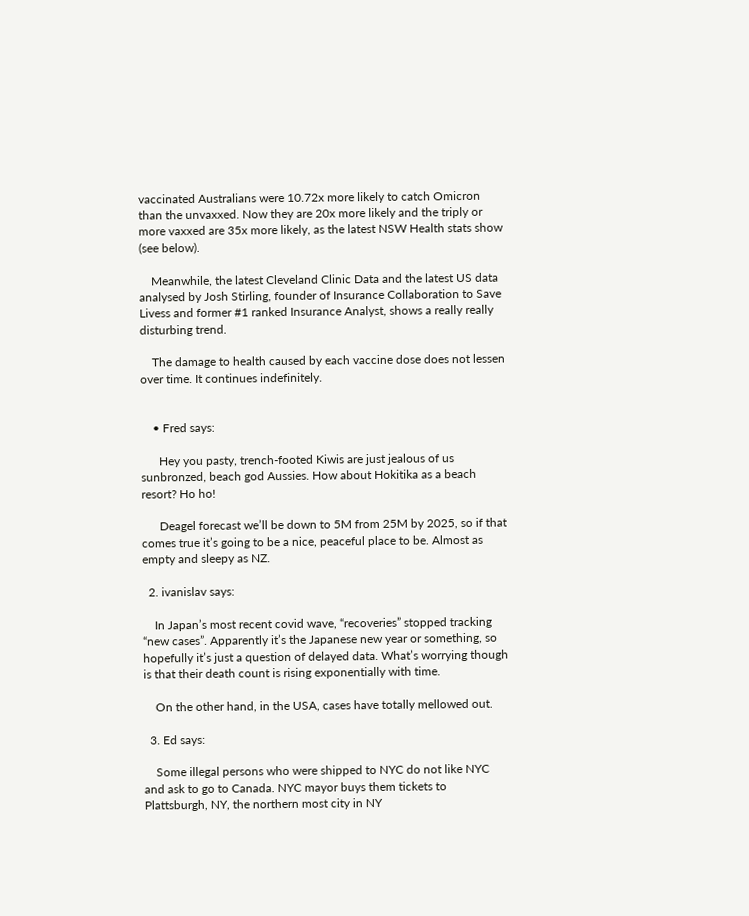vaccinated Australians were 10.72x more likely to catch Omicron than the unvaxxed. Now they are 20x more likely and the triply or more vaxxed are 35x more likely, as the latest NSW Health stats show (see below).

    Meanwhile, the latest Cleveland Clinic Data and the latest US data analysed by Josh Stirling, founder of Insurance Collaboration to Save Livess and former #1 ranked Insurance Analyst, shows a really really disturbing trend.

    The damage to health caused by each vaccine dose does not lessen over time. It continues indefinitely.


    • Fred says:

      Hey you pasty, trench-footed Kiwis are just jealous of us sunbronzed, beach god Aussies. How about Hokitika as a beach resort? Ho ho!

      Deagel forecast we’ll be down to 5M from 25M by 2025, so if that comes true it’s going to be a nice, peaceful place to be. Almost as empty and sleepy as NZ.

  2. ivanislav says:

    In Japan’s most recent covid wave, “recoveries” stopped tracking “new cases”. Apparently it’s the Japanese new year or something, so hopefully it’s just a question of delayed data. What’s worrying though is that their death count is rising exponentially with time.

    On the other hand, in the USA, cases have totally mellowed out.

  3. Ed says:

    Some illegal persons who were shipped to NYC do not like NYC and ask to go to Canada. NYC mayor buys them tickets to Plattsburgh, NY, the northern most city in NY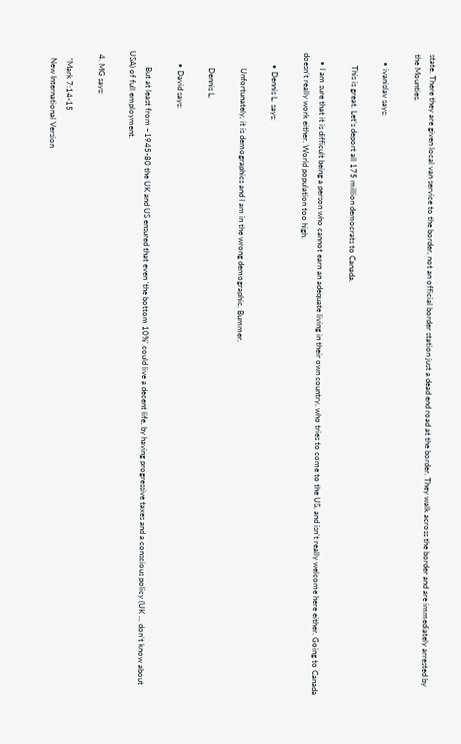state. There they are given local van service to the border, not an official border station just a dead end road at the border. They walk across the border and are immediately arrested by the Mounties.

    • ivanislav says:

      This is great. Let’s deport all 175 million democrats to Canada.

    • I am sure that it is difficult being a person who cannot earn an adequate living in their own country, who tries to come to the US, and isn’t really welcome here either. Going to Canada doesn’t really work either. World population too high.

      • Dennis L. says:

        Unfortunately, it is demographics and I am in the wrong demographic. Bummer.

        Dennis L.

      • David says:

        But at least from ~1945-80 the UK and US ensured that even ‘the bottom 10%’ could live a decent life, by having progressive taxes and a conscious policy (UK … don’t know about USA) of full employment.

  4. MG says:

    “Mark 7:14-15
    New International Version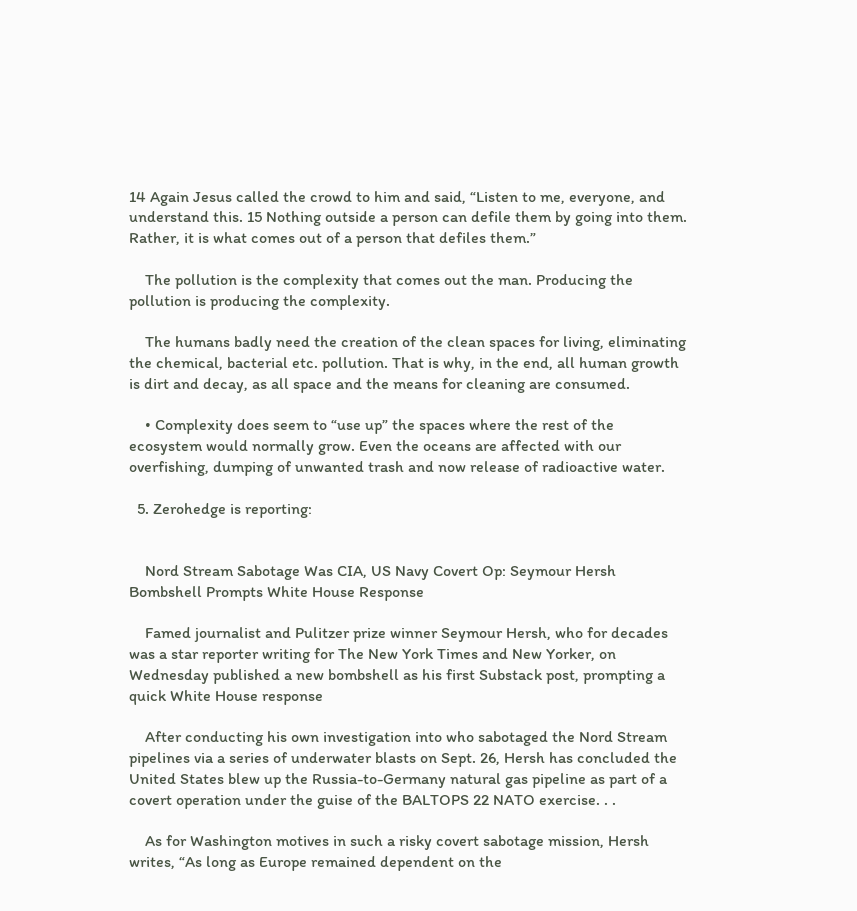14 Again Jesus called the crowd to him and said, “Listen to me, everyone, and understand this. 15 Nothing outside a person can defile them by going into them. Rather, it is what comes out of a person that defiles them.”

    The pollution is the complexity that comes out the man. Producing the pollution is producing the complexity.

    The humans badly need the creation of the clean spaces for living, eliminating the chemical, bacterial etc. pollution. That is why, in the end, all human growth is dirt and decay, as all space and the means for cleaning are consumed.

    • Complexity does seem to “use up” the spaces where the rest of the ecosystem would normally grow. Even the oceans are affected with our overfishing, dumping of unwanted trash and now release of radioactive water.

  5. Zerohedge is reporting:


    Nord Stream Sabotage Was CIA, US Navy Covert Op: Seymour Hersh Bombshell Prompts White House Response

    Famed journalist and Pulitzer prize winner Seymour Hersh, who for decades was a star reporter writing for The New York Times and New Yorker, on Wednesday published a new bombshell as his first Substack post, prompting a quick White House response

    After conducting his own investigation into who sabotaged the Nord Stream pipelines via a series of underwater blasts on Sept. 26, Hersh has concluded the United States blew up the Russia-to-Germany natural gas pipeline as part of a covert operation under the guise of the BALTOPS 22 NATO exercise. . .

    As for Washington motives in such a risky covert sabotage mission, Hersh writes, “As long as Europe remained dependent on the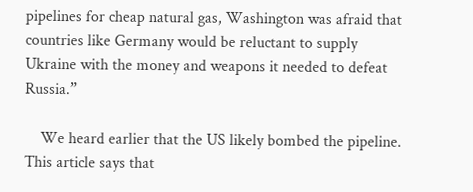pipelines for cheap natural gas, Washington was afraid that countries like Germany would be reluctant to supply Ukraine with the money and weapons it needed to defeat Russia.”

    We heard earlier that the US likely bombed the pipeline. This article says that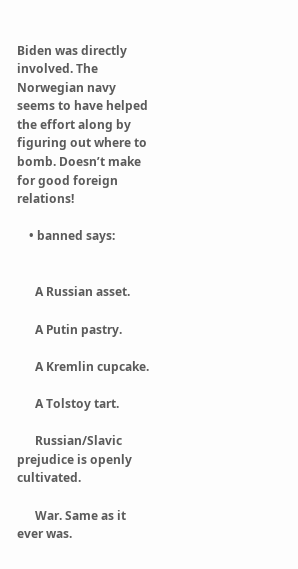Biden was directly involved. The Norwegian navy seems to have helped the effort along by figuring out where to bomb. Doesn’t make for good foreign relations!

    • banned says:


      A Russian asset.

      A Putin pastry.

      A Kremlin cupcake.

      A Tolstoy tart.

      Russian/Slavic prejudice is openly cultivated.

      War. Same as it ever was.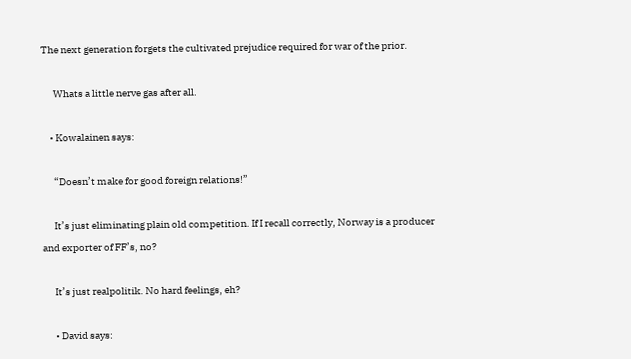The next generation forgets the cultivated prejudice required for war of the prior.

      Whats a little nerve gas after all.

    • Kowalainen says:

      “Doesn’t make for good foreign relations!”

      It’s just eliminating plain old competition. If I recall correctly, Norway is a producer and exporter of FF’s, no?

      It’s just realpolitik. No hard feelings, eh?

      • David says: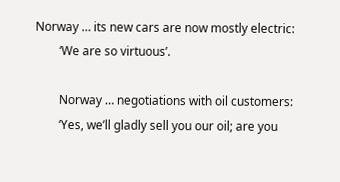Norway … its new cars are now mostly electric:
        ‘We are so virtuous’.

        Norway … negotiations with oil customers:
        ‘Yes, we’ll gladly sell you our oil; are you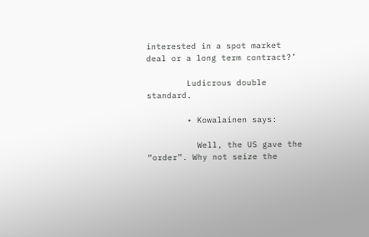interested in a spot market deal or a long term contract?’

        Ludicrous double standard.

        • Kowalainen says:

          Well, the US gave the “order”. Why not seize the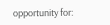opportunity for: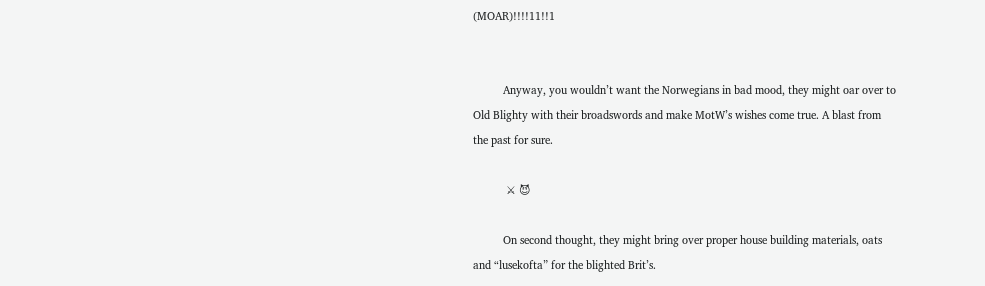(MOAR)!!!!11!!1


          Anyway, you wouldn’t want the Norwegians in bad mood, they might oar over to Old Blighty with their broadswords and make MotW’s wishes come true. A blast from the past for sure.

           ⚔ 😈

          On second thought, they might bring over proper house building materials, oats and “lusekofta” for the blighted Brit’s.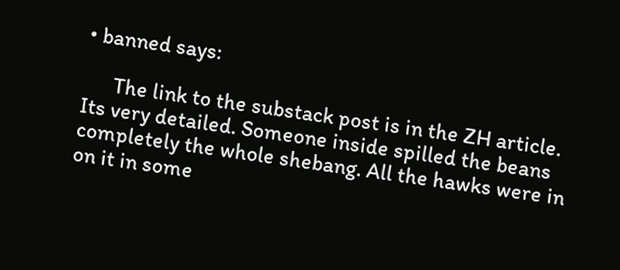• banned says:

      The link to the substack post is in the ZH article. Its very detailed. Someone inside spilled the beans completely the whole shebang. All the hawks were in on it in some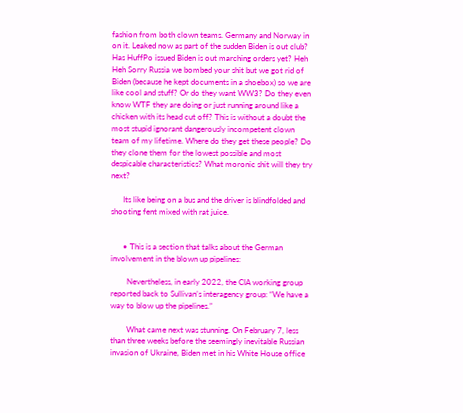fashion from both clown teams. Germany and Norway in on it. Leaked now as part of the sudden Biden is out club? Has HuffPo issued Biden is out marching orders yet? Heh Heh Sorry Russia we bombed your shit but we got rid of Biden (because he kept documents in a shoebox) so we are like cool and stuff? Or do they want WW3? Do they even know WTF they are doing or just running around like a chicken with its head cut off? This is without a doubt the most stupid ignorant dangerously incompetent clown team of my lifetime. Where do they get these people? Do they clone them for the lowest possible and most despicable characteristics? What moronic shit will they try next?

      Its like being on a bus and the driver is blindfolded and shooting fent mixed with rat juice.


      • This is a section that talks about the German involvement in the blown up pipelines:

        Nevertheless, in early 2022, the CIA working group reported back to Sullivan’s interagency group: “We have a way to blow up the pipelines.”

        What came next was stunning. On February 7, less than three weeks before the seemingly inevitable Russian invasion of Ukraine, Biden met in his White House office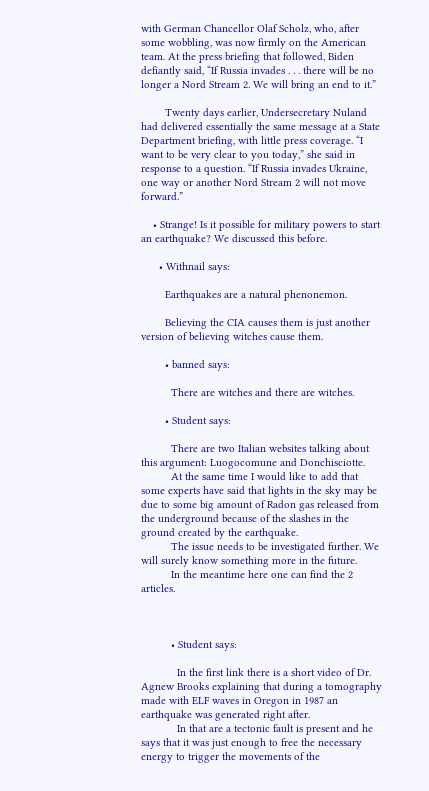with German Chancellor Olaf Scholz, who, after some wobbling, was now firmly on the American team. At the press briefing that followed, Biden defiantly said, “If Russia invades . . . there will be no longer a Nord Stream 2. We will bring an end to it.”

        Twenty days earlier, Undersecretary Nuland had delivered essentially the same message at a State Department briefing, with little press coverage. “I want to be very clear to you today,” she said in response to a question. “If Russia invades Ukraine, one way or another Nord Stream 2 will not move forward.”

    • Strange! Is it possible for military powers to start an earthquake? We discussed this before.

      • Withnail says:

        Earthquakes are a natural phenonemon.

        Believing the CIA causes them is just another version of believing witches cause them.

        • banned says:

          There are witches and there are witches.

        • Student says:

          There are two Italian websites talking about this argument: Luogocomune and Donchisciotte.
          At the same time I would like to add that some experts have said that lights in the sky may be due to some big amount of Radon gas released from the underground because of the slashes in the ground created by the earthquake.
          The issue needs to be investigated further. We will surely know something more in the future.
          In the meantime here one can find the 2 articles.



          • Student says:

            In the first link there is a short video of Dr. Agnew Brooks explaining that during a tomography made with ELF waves in Oregon in 1987 an earthquake was generated right after.
            In that are a tectonic fault is present and he says that it was just enough to free the necessary energy to trigger the movements of the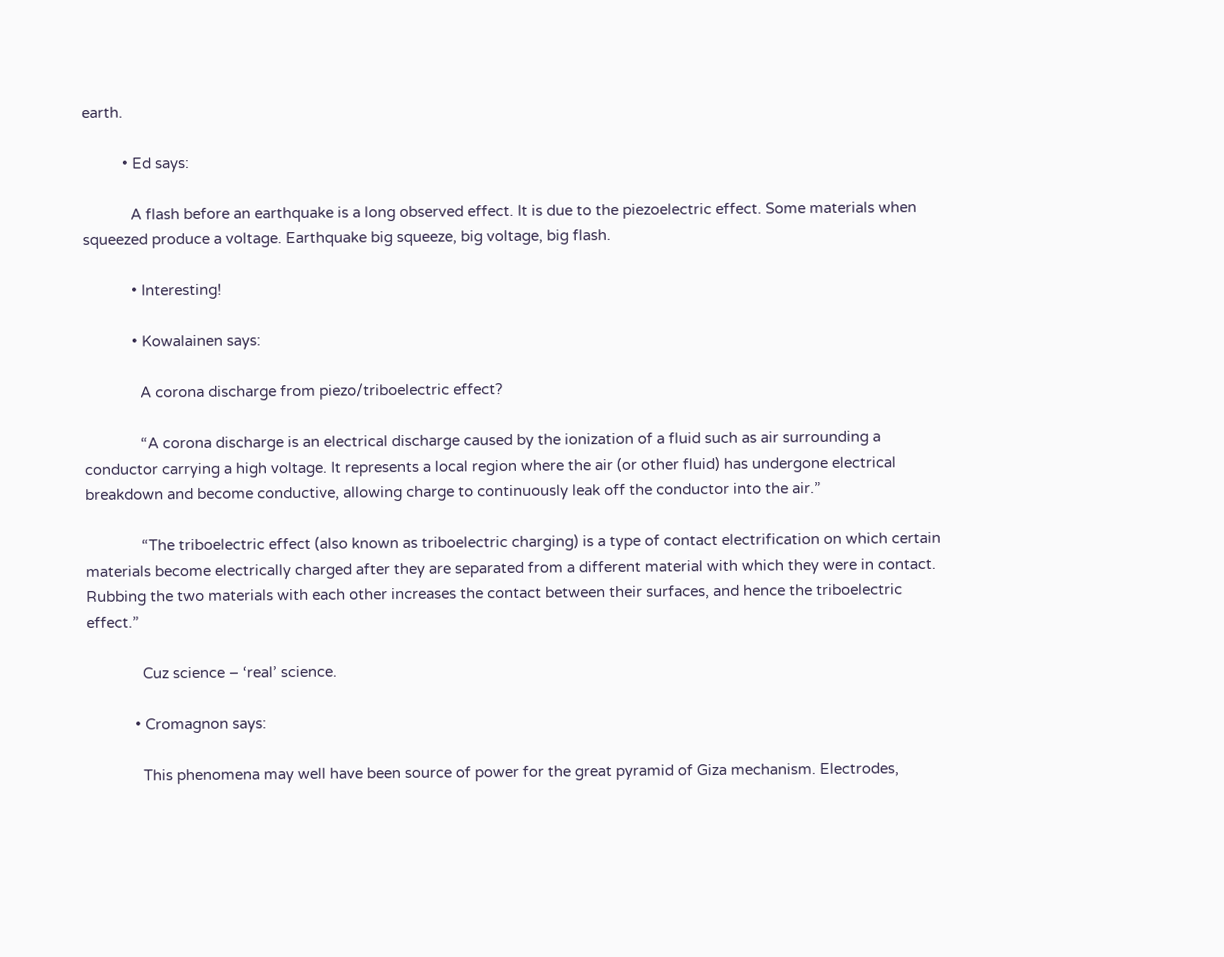earth.

          • Ed says:

            A flash before an earthquake is a long observed effect. It is due to the piezoelectric effect. Some materials when squeezed produce a voltage. Earthquake big squeeze, big voltage, big flash.

            • Interesting!

            • Kowalainen says:

              A corona discharge from piezo/triboelectric effect?

              “A corona discharge is an electrical discharge caused by the ionization of a fluid such as air surrounding a conductor carrying a high voltage. It represents a local region where the air (or other fluid) has undergone electrical breakdown and become conductive, allowing charge to continuously leak off the conductor into the air.”

              “The triboelectric effect (also known as triboelectric charging) is a type of contact electrification on which certain materials become electrically charged after they are separated from a different material with which they were in contact. Rubbing the two materials with each other increases the contact between their surfaces, and hence the triboelectric effect.”

              Cuz science – ‘real’ science.

            • Cromagnon says:

              This phenomena may well have been source of power for the great pyramid of Giza mechanism. Electrodes,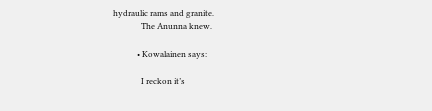hydraulic rams and granite.
              The Anunna knew.

            • Kowalainen says:

              I reckon it’s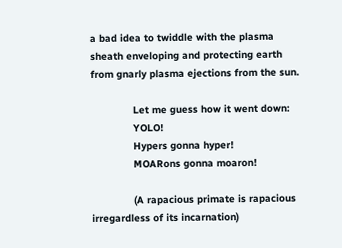a bad idea to twiddle with the plasma sheath enveloping and protecting earth from gnarly plasma ejections from the sun.

              Let me guess how it went down:
              YOLO!
              Hypers gonna hyper!
              MOARons gonna moaron!

              (A rapacious primate is rapacious irregardless of its incarnation)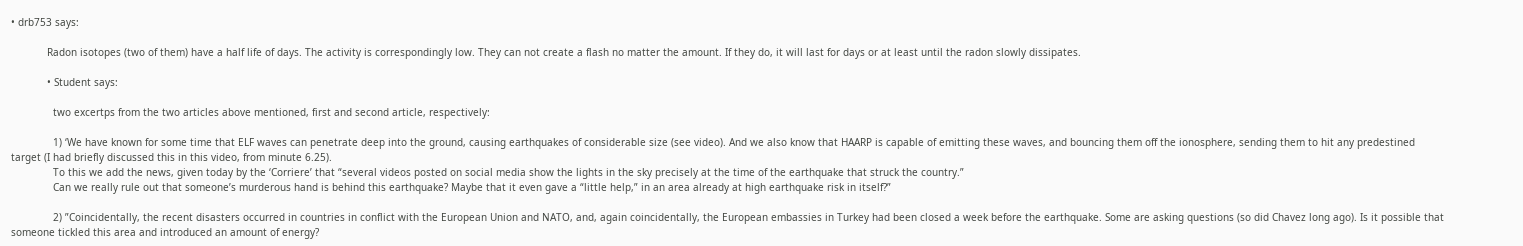• drb753 says:

            Radon isotopes (two of them) have a half life of days. The activity is correspondingly low. They can not create a flash no matter the amount. If they do, it will last for days or at least until the radon slowly dissipates.

            • Student says:

              two excertps from the two articles above mentioned, first and second article, respectively:

              1) ‘We have known for some time that ELF waves can penetrate deep into the ground, causing earthquakes of considerable size (see video). And we also know that HAARP is capable of emitting these waves, and bouncing them off the ionosphere, sending them to hit any predestined target (I had briefly discussed this in this video, from minute 6.25).
              To this we add the news, given today by the ‘Corriere’ that “several videos posted on social media show the lights in the sky precisely at the time of the earthquake that struck the country.”
              Can we really rule out that someone’s murderous hand is behind this earthquake? Maybe that it even gave a “little help,” in an area already at high earthquake risk in itself?”

              2) ”Coincidentally, the recent disasters occurred in countries in conflict with the European Union and NATO, and, again coincidentally, the European embassies in Turkey had been closed a week before the earthquake. Some are asking questions (so did Chavez long ago). Is it possible that someone tickled this area and introduced an amount of energy?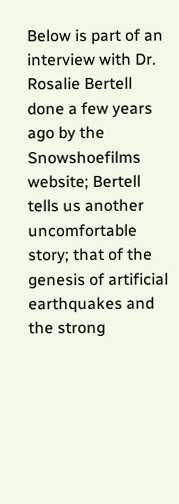Below is part of an interview with Dr. Rosalie Bertell done a few years ago by the Snowshoefilms website; Bertell tells us another uncomfortable story; that of the genesis of artificial earthquakes and the strong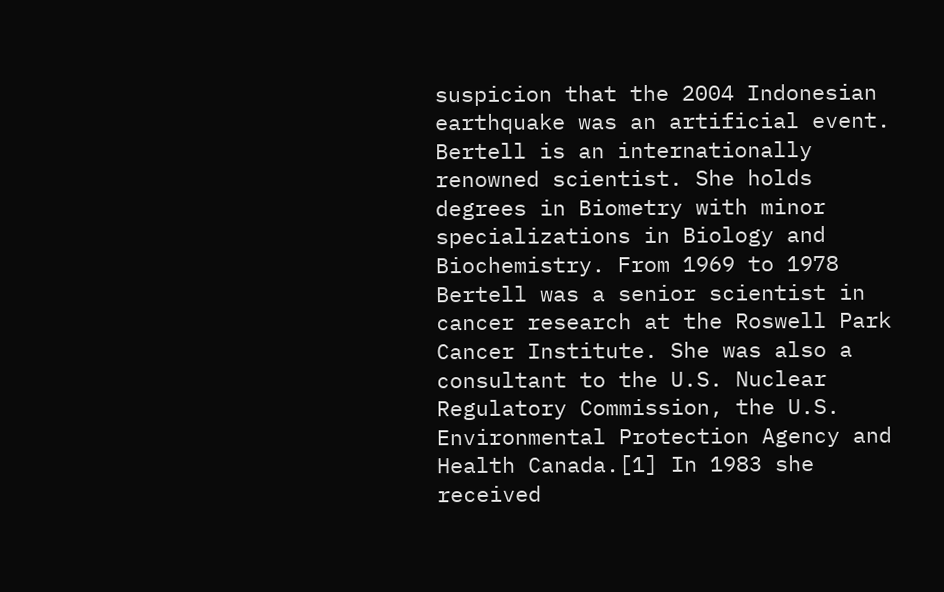suspicion that the 2004 Indonesian earthquake was an artificial event. Bertell is an internationally renowned scientist. She holds degrees in Biometry with minor specializations in Biology and Biochemistry. From 1969 to 1978 Bertell was a senior scientist in cancer research at the Roswell Park Cancer Institute. She was also a consultant to the U.S. Nuclear Regulatory Commission, the U.S. Environmental Protection Agency and Health Canada.[1] In 1983 she received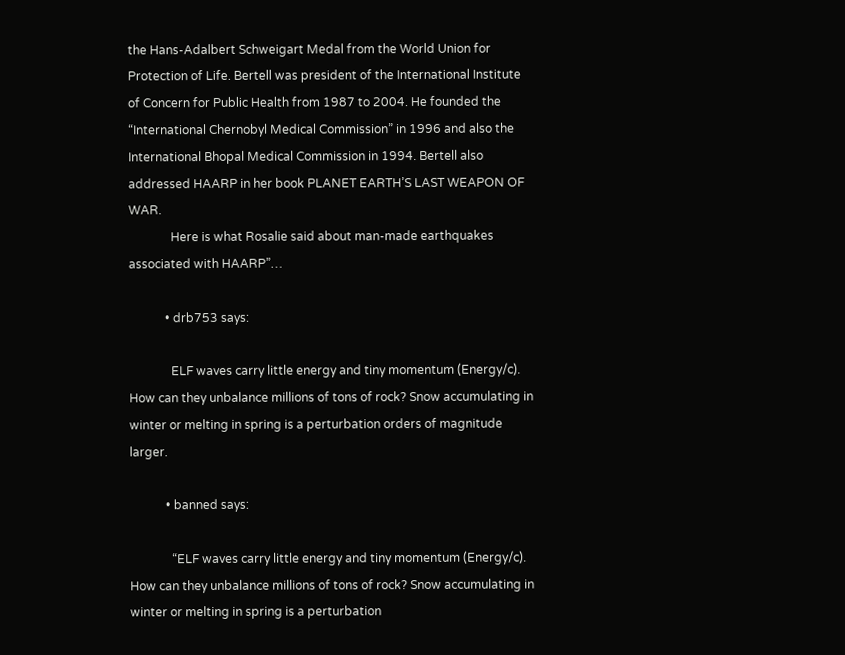the Hans-Adalbert Schweigart Medal from the World Union for Protection of Life. Bertell was president of the International Institute of Concern for Public Health from 1987 to 2004. He founded the “International Chernobyl Medical Commission” in 1996 and also the International Bhopal Medical Commission in 1994. Bertell also addressed HAARP in her book PLANET EARTH’S LAST WEAPON OF WAR.
              Here is what Rosalie said about man-made earthquakes associated with HAARP”…

            • drb753 says:

              ELF waves carry little energy and tiny momentum (Energy/c). How can they unbalance millions of tons of rock? Snow accumulating in winter or melting in spring is a perturbation orders of magnitude larger.

            • banned says:

              “ELF waves carry little energy and tiny momentum (Energy/c). How can they unbalance millions of tons of rock? Snow accumulating in winter or melting in spring is a perturbation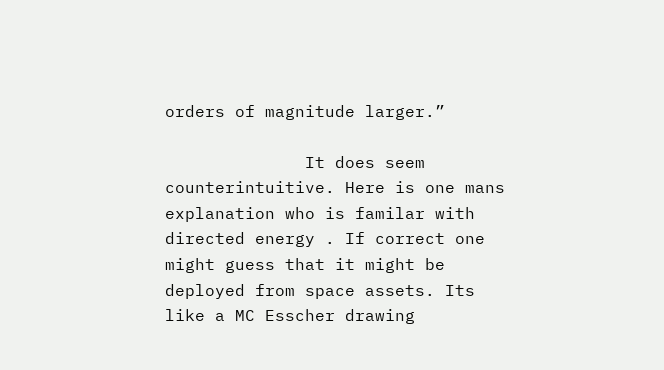orders of magnitude larger.”

              It does seem counterintuitive. Here is one mans explanation who is familar with directed energy . If correct one might guess that it might be deployed from space assets. Its like a MC Esscher drawing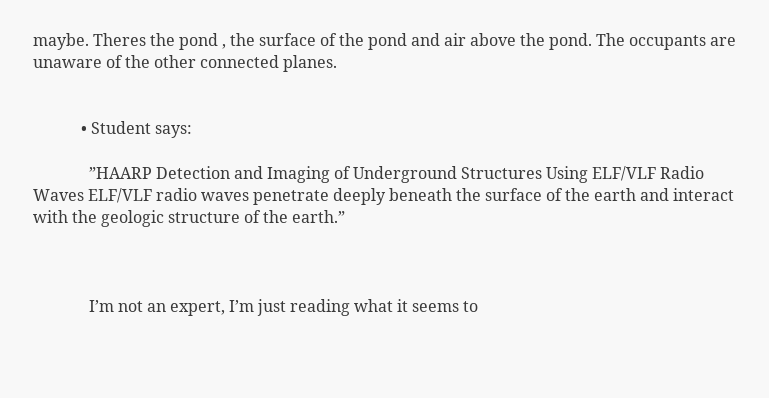maybe. Theres the pond , the surface of the pond and air above the pond. The occupants are unaware of the other connected planes.


            • Student says:

              ”HAARP Detection and Imaging of Underground Structures Using ELF/VLF Radio Waves ELF/VLF radio waves penetrate deeply beneath the surface of the earth and interact with the geologic structure of the earth.”



              I’m not an expert, I’m just reading what it seems to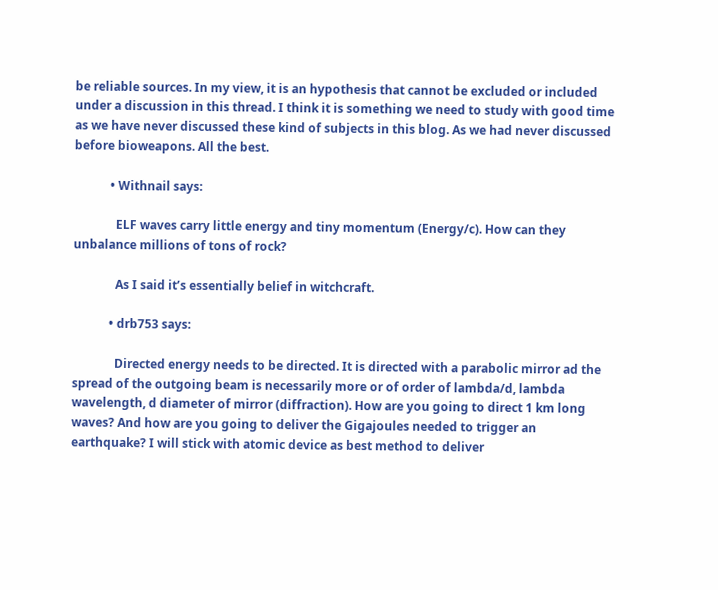be reliable sources. In my view, it is an hypothesis that cannot be excluded or included under a discussion in this thread. I think it is something we need to study with good time as we have never discussed these kind of subjects in this blog. As we had never discussed before bioweapons. All the best.

            • Withnail says:

              ELF waves carry little energy and tiny momentum (Energy/c). How can they unbalance millions of tons of rock?

              As I said it’s essentially belief in witchcraft.

            • drb753 says:

              Directed energy needs to be directed. It is directed with a parabolic mirror ad the spread of the outgoing beam is necessarily more or of order of lambda/d, lambda wavelength, d diameter of mirror (diffraction). How are you going to direct 1 km long waves? And how are you going to deliver the Gigajoules needed to trigger an earthquake? I will stick with atomic device as best method to deliver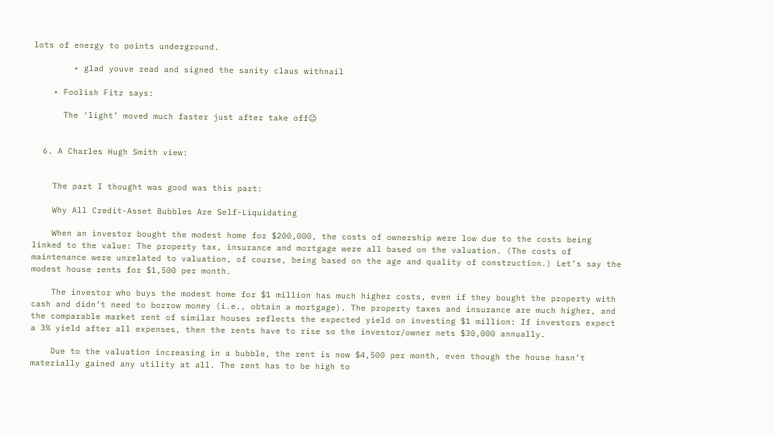lots of energy to points underground.

        • glad youve read and signed the sanity claus withnail

    • Foolish Fitz says:

      The ‘light’ moved much faster just after take off😉


  6. A Charles Hugh Smith view:


    The part I thought was good was this part:

    Why All Credit-Asset Bubbles Are Self-Liquidating

    When an investor bought the modest home for $200,000, the costs of ownership were low due to the costs being linked to the value: The property tax, insurance and mortgage were all based on the valuation. (The costs of maintenance were unrelated to valuation, of course, being based on the age and quality of construction.) Let’s say the modest house rents for $1,500 per month.

    The investor who buys the modest home for $1 million has much higher costs, even if they bought the property with cash and didn’t need to borrow money (i.e., obtain a mortgage). The property taxes and insurance are much higher, and the comparable market rent of similar houses reflects the expected yield on investing $1 million: If investors expect a 3% yield after all expenses, then the rents have to rise so the investor/owner nets $30,000 annually.

    Due to the valuation increasing in a bubble, the rent is now $4,500 per month, even though the house hasn’t materially gained any utility at all. The rent has to be high to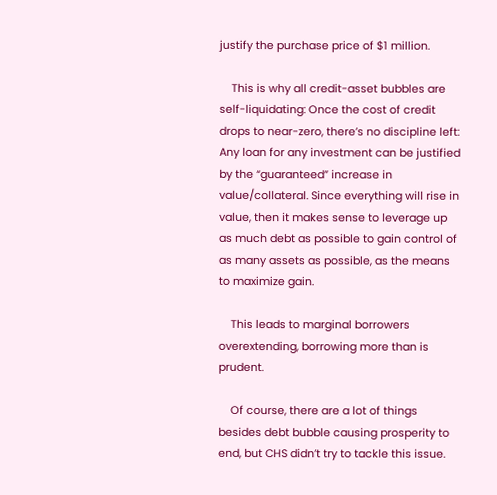justify the purchase price of $1 million.

    This is why all credit-asset bubbles are self-liquidating: Once the cost of credit drops to near-zero, there’s no discipline left: Any loan for any investment can be justified by the “guaranteed” increase in value/collateral. Since everything will rise in value, then it makes sense to leverage up as much debt as possible to gain control of as many assets as possible, as the means to maximize gain.

    This leads to marginal borrowers overextending, borrowing more than is prudent.

    Of course, there are a lot of things besides debt bubble causing prosperity to end, but CHS didn’t try to tackle this issue.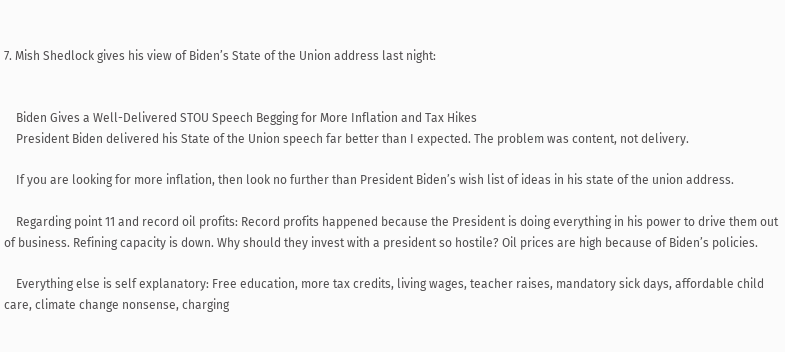7. Mish Shedlock gives his view of Biden’s State of the Union address last night:


    Biden Gives a Well-Delivered STOU Speech Begging for More Inflation and Tax Hikes
    President Biden delivered his State of the Union speech far better than I expected. The problem was content, not delivery.

    If you are looking for more inflation, then look no further than President Biden’s wish list of ideas in his state of the union address.

    Regarding point 11 and record oil profits: Record profits happened because the President is doing everything in his power to drive them out of business. Refining capacity is down. Why should they invest with a president so hostile? Oil prices are high because of Biden’s policies.

    Everything else is self explanatory: Free education, more tax credits, living wages, teacher raises, mandatory sick days, affordable child care, climate change nonsense, charging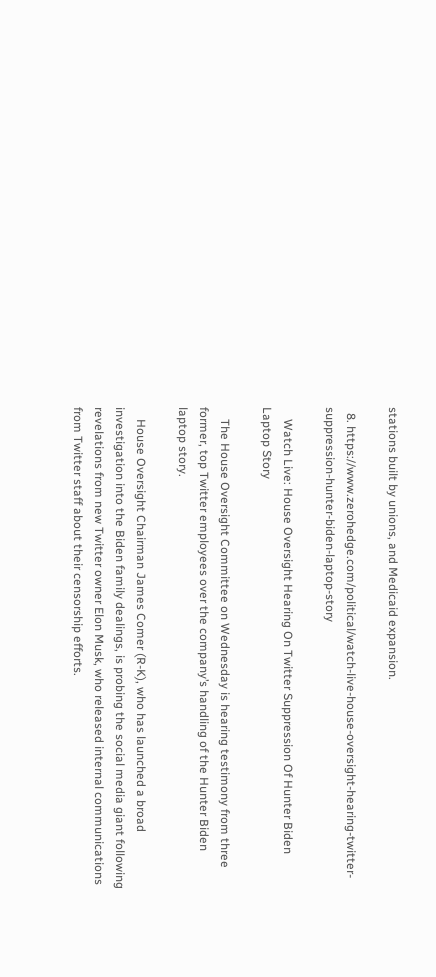stations built by unions, and Medicaid expansion.

  8. https://www.zerohedge.com/political/watch-live-house-oversight-hearing-twitter-suppression-hunter-biden-laptop-story

    Watch Live: House Oversight Hearing On Twitter Suppression Of Hunter Biden Laptop Story

    The House Oversight Committee on Wednesday is hearing testimony from three former, top Twitter employees over the company’s handling of the Hunter Biden laptop story.

    House Oversight Chairman James Comer (R-K), who has launched a broad investigation into the Biden family dealings, is probing the social media giant following revelations from new Twitter owner Elon Musk, who released internal communications from Twitter staff about their censorship efforts.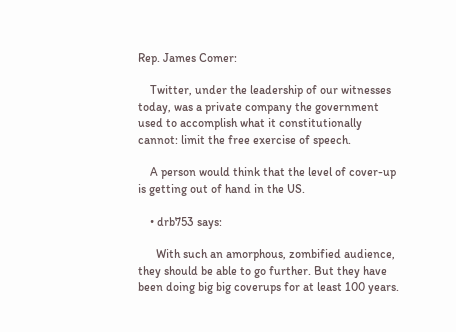Rep. James Comer:

    Twitter, under the leadership of our witnesses today, was a private company the government used to accomplish what it constitutionally cannot: limit the free exercise of speech.

    A person would think that the level of cover-up is getting out of hand in the US.

    • drb753 says:

      With such an amorphous, zombified audience, they should be able to go further. But they have been doing big big coverups for at least 100 years.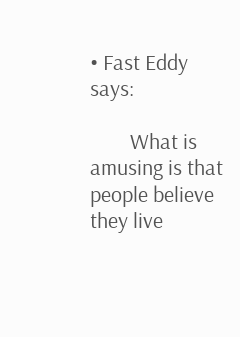• Fast Eddy says:

        What is amusing is that people believe they live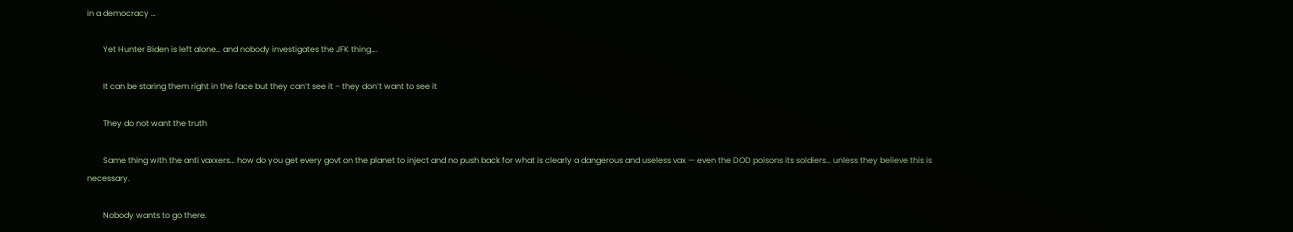in a democracy …

        Yet Hunter Biden is left alone… and nobody investigates the JFK thing….

        It can be staring them right in the face but they can’t see it – they don’t want to see it

        They do not want the truth

        Same thing with the anti vaxxers… how do you get every govt on the planet to inject and no push back for what is clearly a dangerous and useless vax — even the DOD poisons its soldiers… unless they believe this is necessary.

        Nobody wants to go there.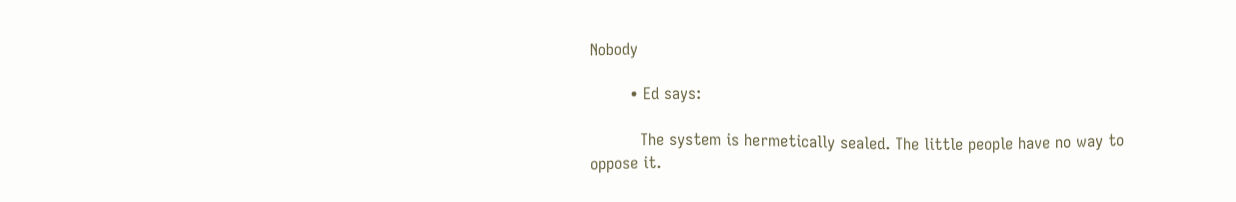Nobody

        • Ed says:

          The system is hermetically sealed. The little people have no way to oppose it.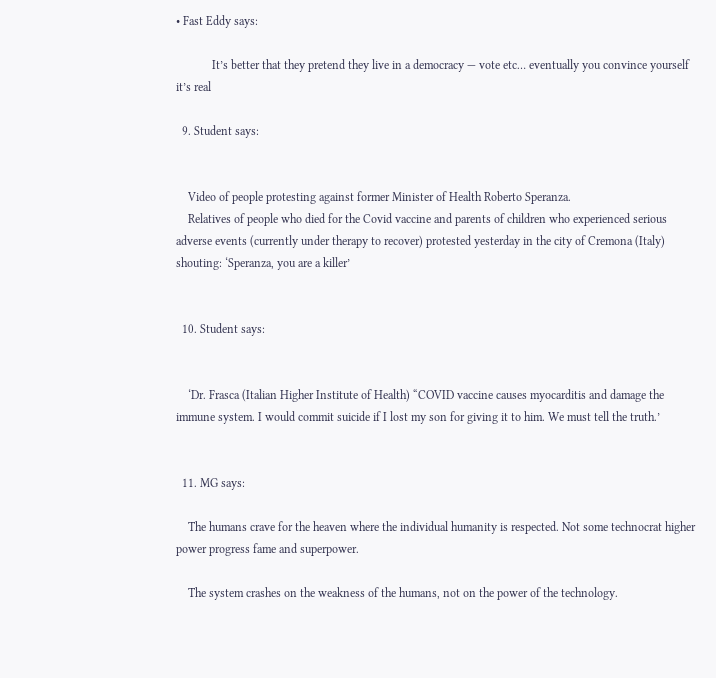• Fast Eddy says:

            It’s better that they pretend they live in a democracy — vote etc… eventually you convince yourself it’s real

  9. Student says:


    Video of people protesting against former Minister of Health Roberto Speranza.
    Relatives of people who died for the Covid vaccine and parents of children who experienced serious adverse events (currently under therapy to recover) protested yesterday in the city of Cremona (Italy) shouting: ‘Speranza, you are a killer’


  10. Student says:


    ‘Dr. Frasca (Italian Higher Institute of Health) “COVID vaccine causes myocarditis and damage the immune system. I would commit suicide if I lost my son for giving it to him. We must tell the truth.’


  11. MG says:

    The humans crave for the heaven where the individual humanity is respected. Not some technocrat higher power progress fame and superpower.

    The system crashes on the weakness of the humans, not on the power of the technology.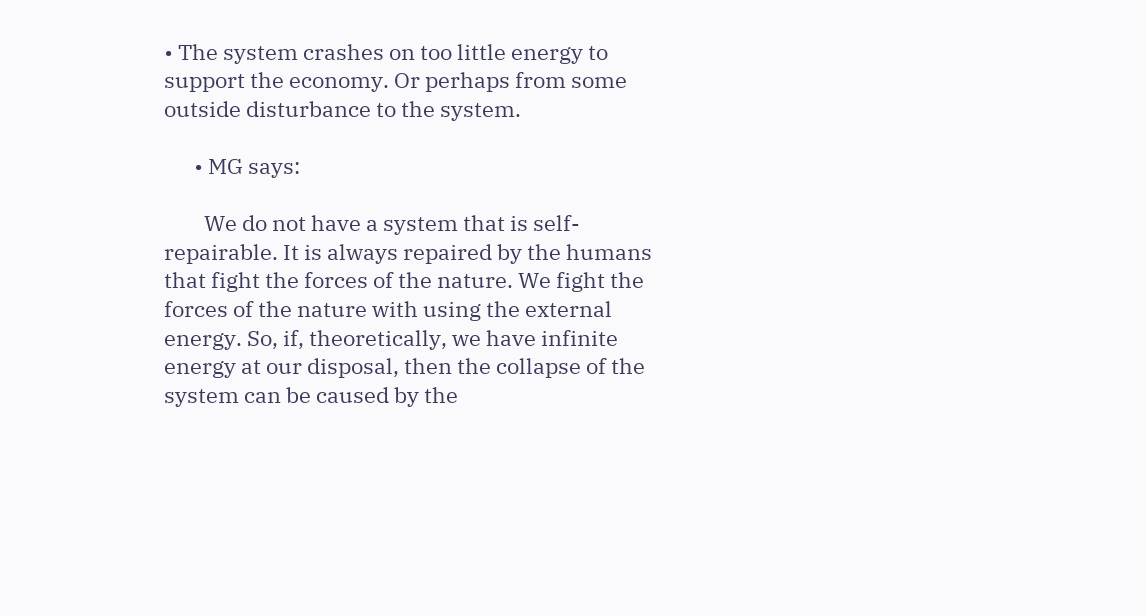• The system crashes on too little energy to support the economy. Or perhaps from some outside disturbance to the system.

      • MG says:

        We do not have a system that is self-repairable. It is always repaired by the humans that fight the forces of the nature. We fight the forces of the nature with using the external energy. So, if, theoretically, we have infinite energy at our disposal, then the collapse of the system can be caused by the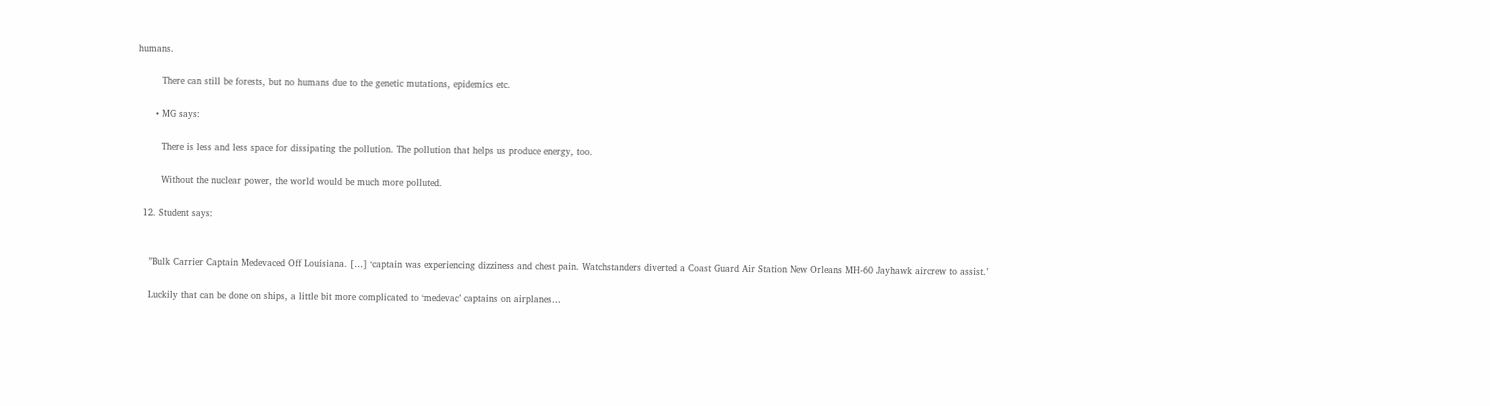humans.

        There can still be forests, but no humans due to the genetic mutations, epidemics etc.

      • MG says:

        There is less and less space for dissipating the pollution. The pollution that helps us produce energy, too.

        Without the nuclear power, the world would be much more polluted.

  12. Student says:


    ”Bulk Carrier Captain Medevaced Off Louisiana. […] ‘captain was experiencing dizziness and chest pain. Watchstanders diverted a Coast Guard Air Station New Orleans MH-60 Jayhawk aircrew to assist.’

    Luckily that can be done on ships, a little bit more complicated to ‘medevac’ captains on airplanes…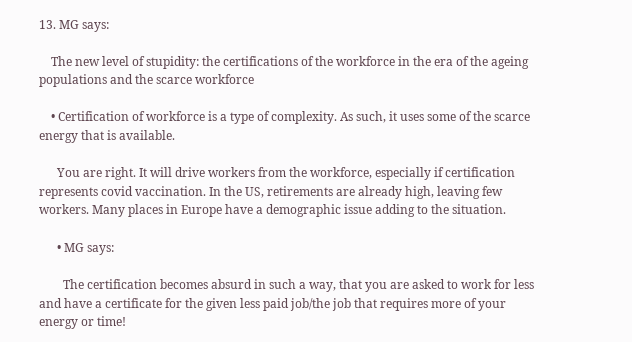13. MG says:

    The new level of stupidity: the certifications of the workforce in the era of the ageing populations and the scarce workforce

    • Certification of workforce is a type of complexity. As such, it uses some of the scarce energy that is available.

      You are right. It will drive workers from the workforce, especially if certification represents covid vaccination. In the US, retirements are already high, leaving few workers. Many places in Europe have a demographic issue adding to the situation.

      • MG says:

        The certification becomes absurd in such a way, that you are asked to work for less and have a certificate for the given less paid job/the job that requires more of your energy or time!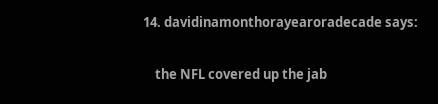14. davidinamonthorayearoradecade says:

    the NFL covered up the jab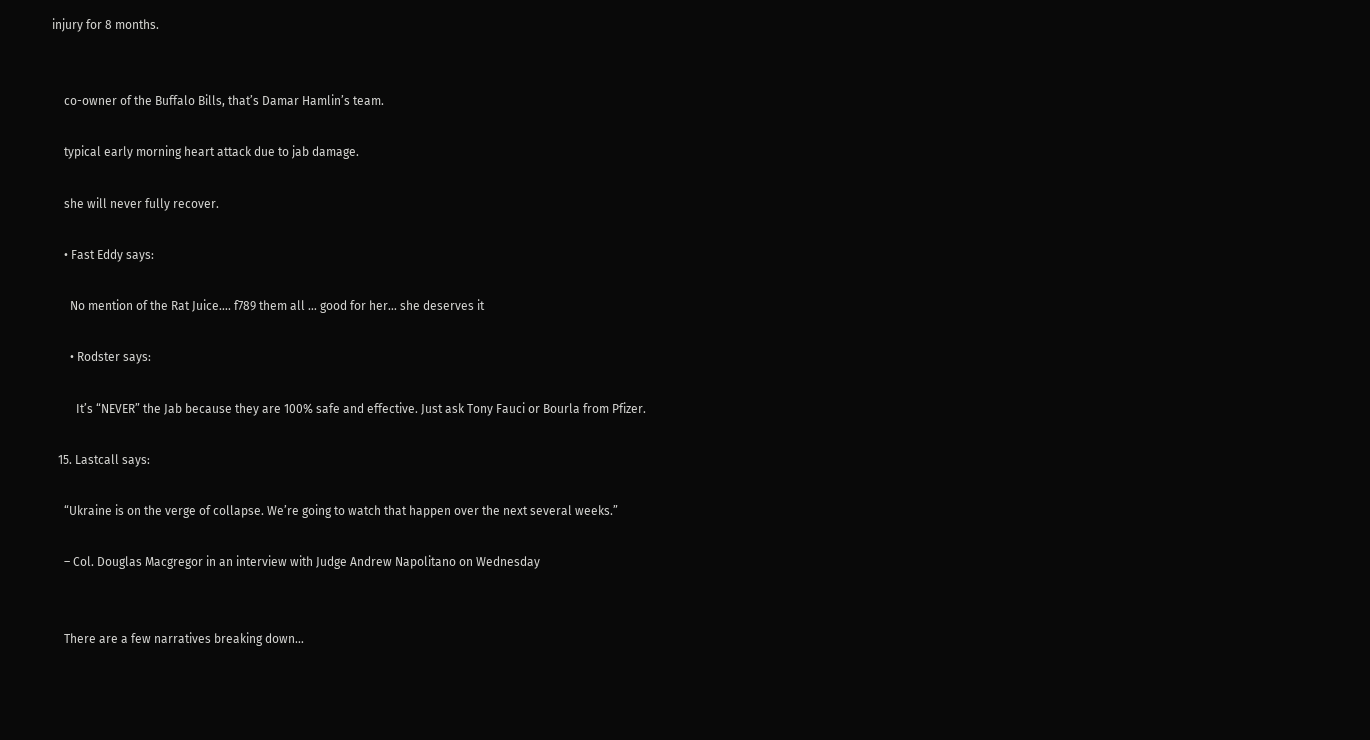injury for 8 months.


    co-owner of the Buffalo Bills, that’s Damar Hamlin’s team.

    typical early morning heart attack due to jab damage.

    she will never fully recover.

    • Fast Eddy says:

      No mention of the Rat Juice…. f789 them all … good for her… she deserves it

      • Rodster says:

        It’s “NEVER” the Jab because they are 100% safe and effective. Just ask Tony Fauci or Bourla from Pfizer.

  15. Lastcall says:

    “Ukraine is on the verge of collapse. We’re going to watch that happen over the next several weeks.”

    – Col. Douglas Macgregor in an interview with Judge Andrew Napolitano on Wednesday


    There are a few narratives breaking down…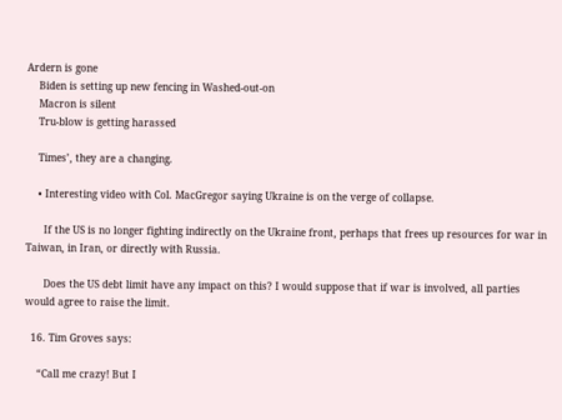Ardern is gone
    Biden is setting up new fencing in Washed-out-on
    Macron is silent
    Tru-blow is getting harassed

    Times’, they are a changing.

    • Interesting video with Col. MacGregor saying Ukraine is on the verge of collapse.

      If the US is no longer fighting indirectly on the Ukraine front, perhaps that frees up resources for war in Taiwan, in Iran, or directly with Russia.

      Does the US debt limit have any impact on this? I would suppose that if war is involved, all parties would agree to raise the limit.

  16. Tim Groves says:

    “Call me crazy! But I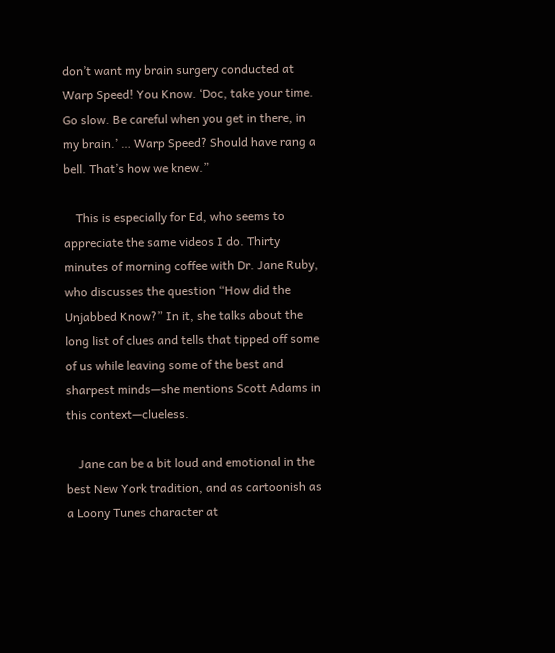don’t want my brain surgery conducted at Warp Speed! You Know. ‘Doc, take your time. Go slow. Be careful when you get in there, in my brain.’ … Warp Speed? Should have rang a bell. That’s how we knew.”

    This is especially for Ed, who seems to appreciate the same videos I do. Thirty minutes of morning coffee with Dr. Jane Ruby, who discusses the question “How did the Unjabbed Know?” In it, she talks about the long list of clues and tells that tipped off some of us while leaving some of the best and sharpest minds—she mentions Scott Adams in this context—clueless.

    Jane can be a bit loud and emotional in the best New York tradition, and as cartoonish as a Loony Tunes character at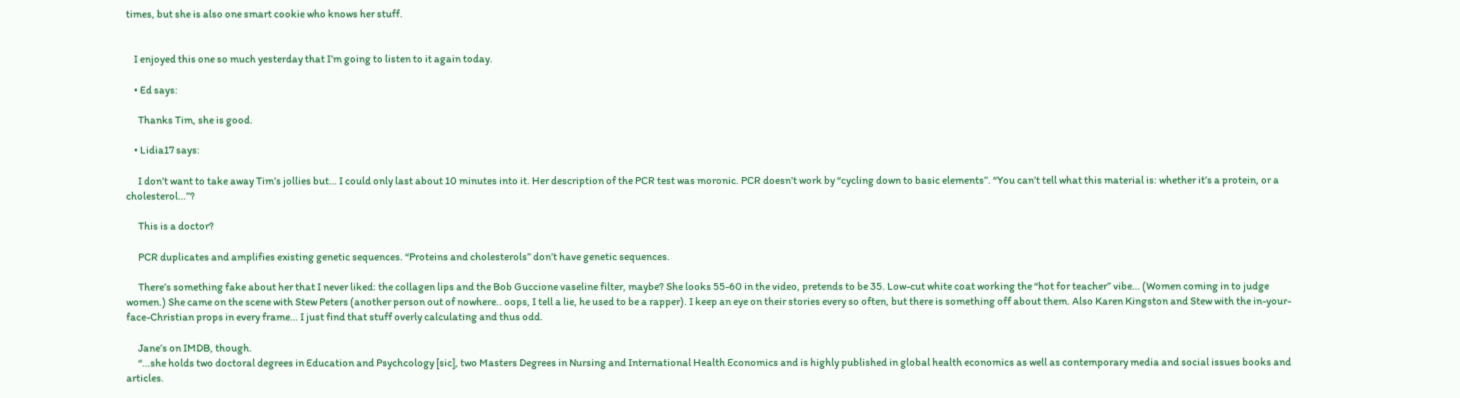times, but she is also one smart cookie who knows her stuff.


    I enjoyed this one so much yesterday that I’m going to listen to it again today.

    • Ed says:

      Thanks Tim, she is good.

    • Lidia17 says:

      I don’t want to take away Tim’s jollies but… I could only last about 10 minutes into it. Her description of the PCR test was moronic. PCR doesn’t work by “cycling down to basic elements”. “You can’t tell what this material is: whether it’s a protein, or a cholesterol…”?

      This is a doctor?

      PCR duplicates and amplifies existing genetic sequences. “Proteins and cholesterols” don’t have genetic sequences.

      There’s something fake about her that I never liked: the collagen lips and the Bob Guccione vaseline filter, maybe? She looks 55-60 in the video, pretends to be 35. Low-cut white coat working the “hot for teacher” vibe… (Women coming in to judge women.) She came on the scene with Stew Peters (another person out of nowhere.. oops, I tell a lie, he used to be a rapper). I keep an eye on their stories every so often, but there is something off about them. Also Karen Kingston and Stew with the in-your-face-Christian props in every frame… I just find that stuff overly calculating and thus odd.

      Jane’s on IMDB, though.
      “…she holds two doctoral degrees in Education and Psychcology [sic], two Masters Degrees in Nursing and International Health Economics and is highly published in global health economics as well as contemporary media and social issues books and articles.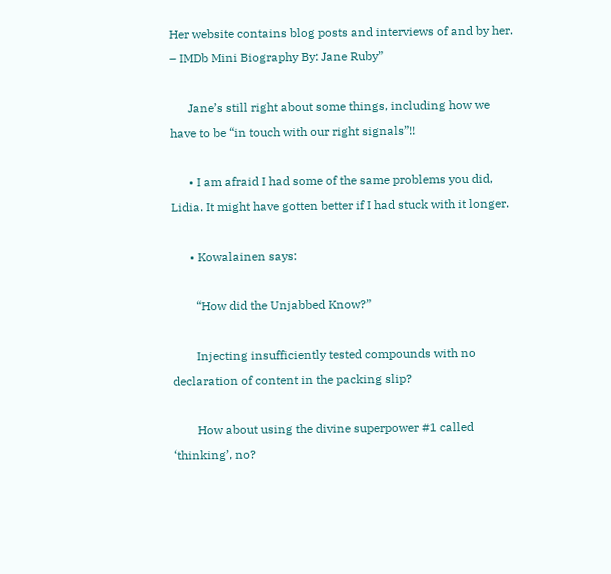Her website contains blog posts and interviews of and by her. – IMDb Mini Biography By: Jane Ruby”

      Jane’s still right about some things, including how we have to be “in touch with our right signals”!!

      • I am afraid I had some of the same problems you did, Lidia. It might have gotten better if I had stuck with it longer.

      • Kowalainen says:

        “How did the Unjabbed Know?”

        Injecting insufficiently tested compounds with no declaration of content in the packing slip?

        How about using the divine superpower #1 called ‘thinking’, no?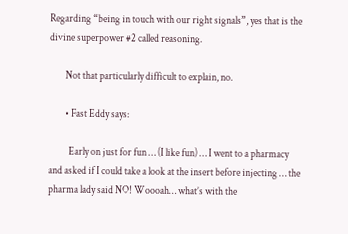Regarding “being in touch with our right signals”, yes that is the divine superpower #2 called reasoning.

        Not that particularly difficult to explain, no.

        • Fast Eddy says:

          Early on just for fun … (I like fun) … I went to a pharmacy and asked if I could take a look at the insert before injecting … the pharma lady said NO! Woooah… what’s with the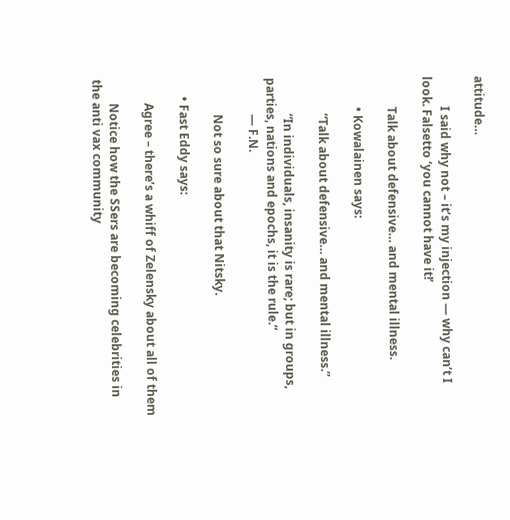attitude…

          I said why not – it’s my injection — why can’t I look. Falsetto ‘you cannot have it!’

          Talk about defensive… and mental illness.

          • Kowalainen says:

            “Talk about defensive… and mental illness.”

            “In individuals, insanity is rare; but in groups, parties, nations and epochs, it is the rule.“
            — F.N.

            Not so sure about that Nitsky.

      • Fast Eddy says:

        Agree – there’s a whiff of Zelensky about all of them

        Notice how the SSers are becoming celebrities in the anti vax community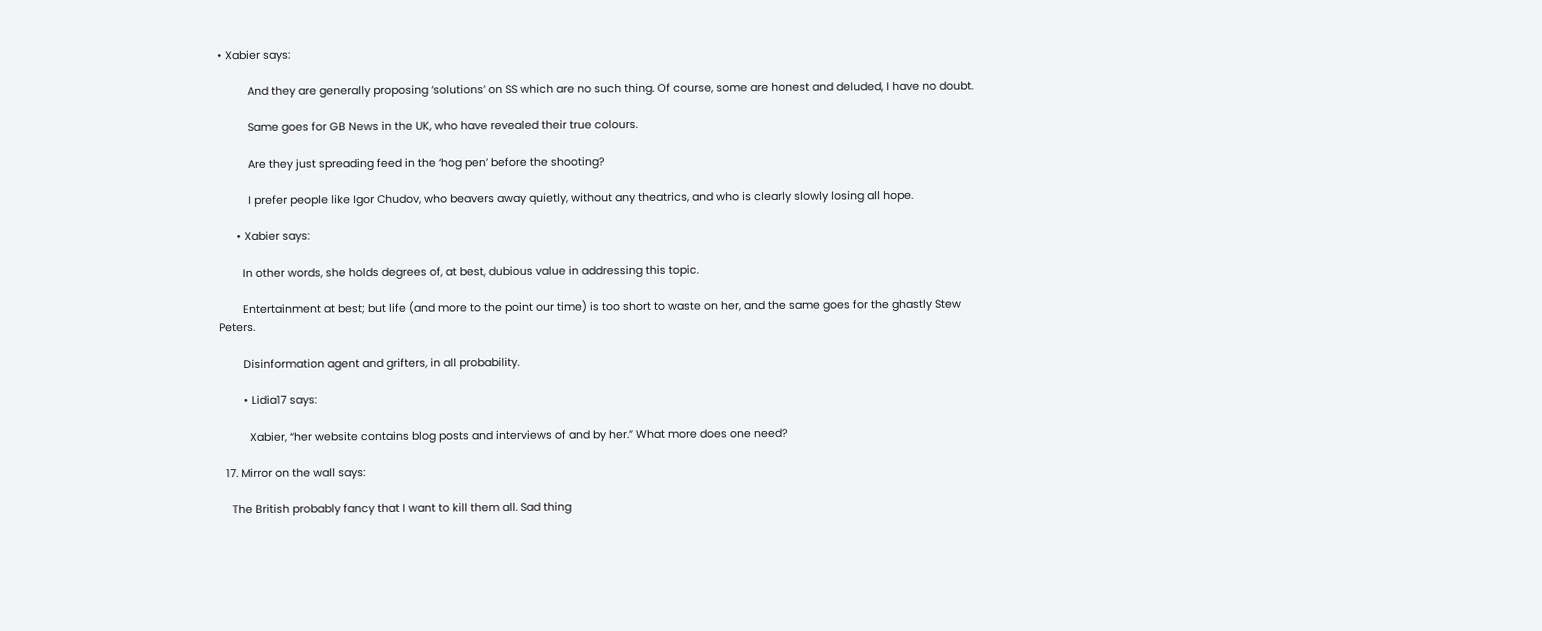• Xabier says:

          And they are generally proposing ‘solutions’ on SS which are no such thing. Of course, some are honest and deluded, I have no doubt.

          Same goes for GB News in the UK, who have revealed their true colours.

          Are they just spreading feed in the ‘hog pen’ before the shooting?

          I prefer people like Igor Chudov, who beavers away quietly, without any theatrics, and who is clearly slowly losing all hope.

      • Xabier says:

        In other words, she holds degrees of, at best, dubious value in addressing this topic.

        Entertainment at best; but life (and more to the point our time) is too short to waste on her, and the same goes for the ghastly Stew Peters.

        Disinformation agent and grifters, in all probability.

        • Lidia17 says:

          Xabier, “her website contains blog posts and interviews of and by her.” What more does one need?

  17. Mirror on the wall says:

    The British probably fancy that I want to kill them all. Sad thing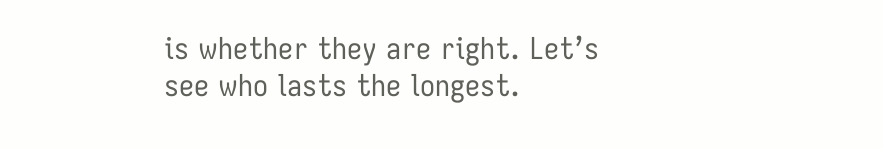is whether they are right. Let’s see who lasts the longest.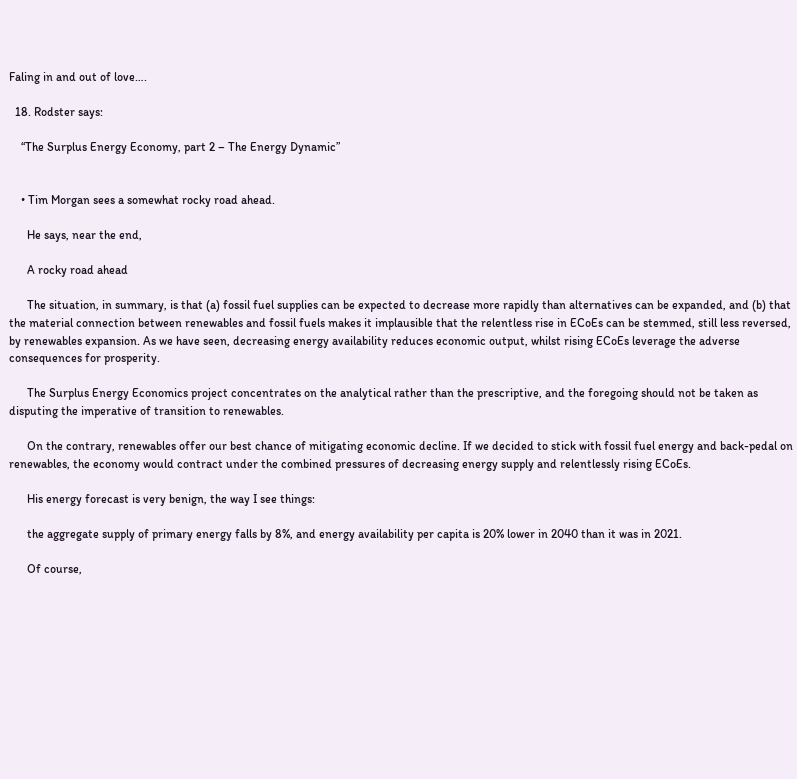Faling in and out of love….

  18. Rodster says:

    “The Surplus Energy Economy, part 2 – The Energy Dynamic”


    • Tim Morgan sees a somewhat rocky road ahead.

      He says, near the end,

      A rocky road ahead

      The situation, in summary, is that (a) fossil fuel supplies can be expected to decrease more rapidly than alternatives can be expanded, and (b) that the material connection between renewables and fossil fuels makes it implausible that the relentless rise in ECoEs can be stemmed, still less reversed, by renewables expansion. As we have seen, decreasing energy availability reduces economic output, whilst rising ECoEs leverage the adverse consequences for prosperity.

      The Surplus Energy Economics project concentrates on the analytical rather than the prescriptive, and the foregoing should not be taken as disputing the imperative of transition to renewables.

      On the contrary, renewables offer our best chance of mitigating economic decline. If we decided to stick with fossil fuel energy and back-pedal on renewables, the economy would contract under the combined pressures of decreasing energy supply and relentlessly rising ECoEs.

      His energy forecast is very benign, the way I see things:

      the aggregate supply of primary energy falls by 8%, and energy availability per capita is 20% lower in 2040 than it was in 2021.

      Of course,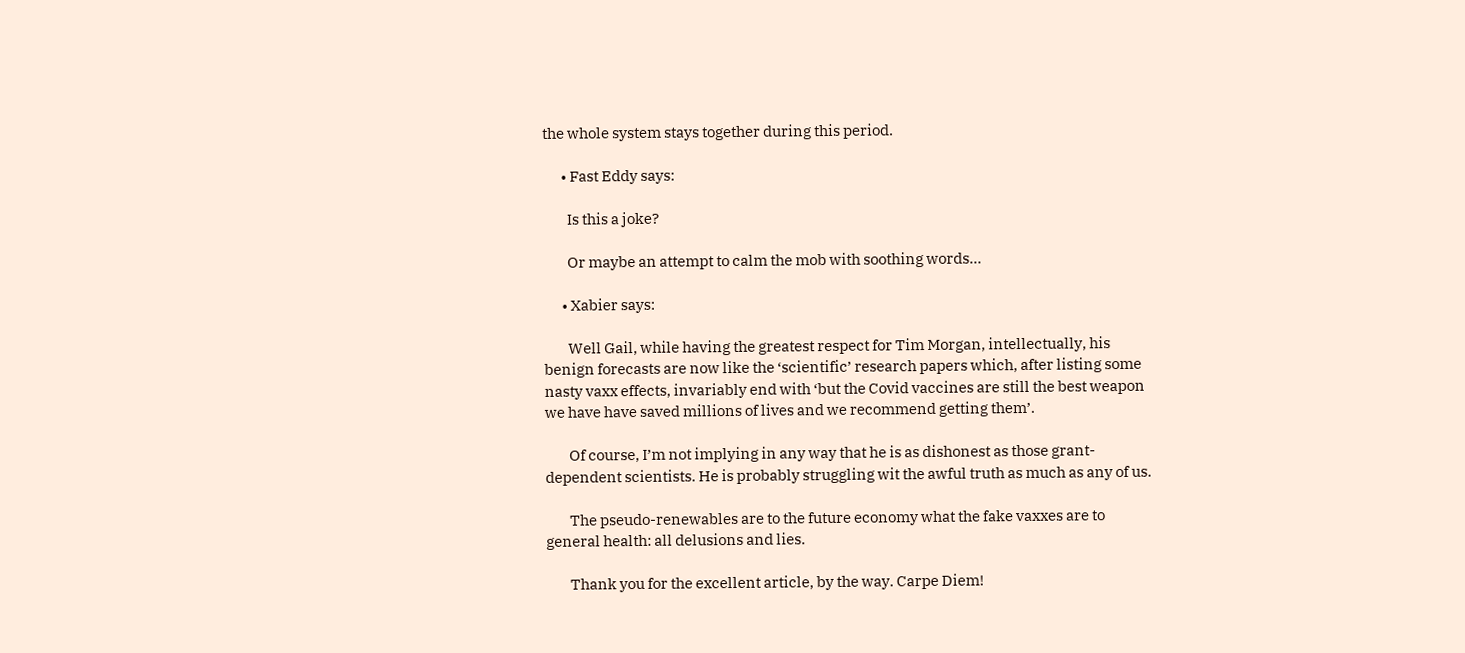the whole system stays together during this period.

      • Fast Eddy says:

        Is this a joke?

        Or maybe an attempt to calm the mob with soothing words…

      • Xabier says:

        Well Gail, while having the greatest respect for Tim Morgan, intellectually, his benign forecasts are now like the ‘scientific’ research papers which, after listing some nasty vaxx effects, invariably end with ‘but the Covid vaccines are still the best weapon we have have saved millions of lives and we recommend getting them’.

        Of course, I’m not implying in any way that he is as dishonest as those grant-dependent scientists. He is probably struggling wit the awful truth as much as any of us.

        The pseudo-renewables are to the future economy what the fake vaxxes are to general health: all delusions and lies.

        Thank you for the excellent article, by the way. Carpe Diem!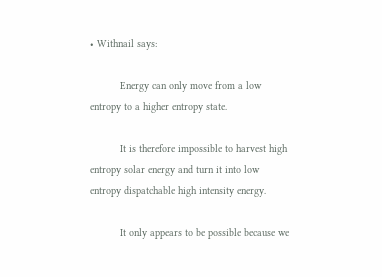• Withnail says:

          Energy can only move from a low entropy to a higher entropy state.

          It is therefore impossible to harvest high entropy solar energy and turn it into low entropy dispatchable high intensity energy.

          It only appears to be possible because we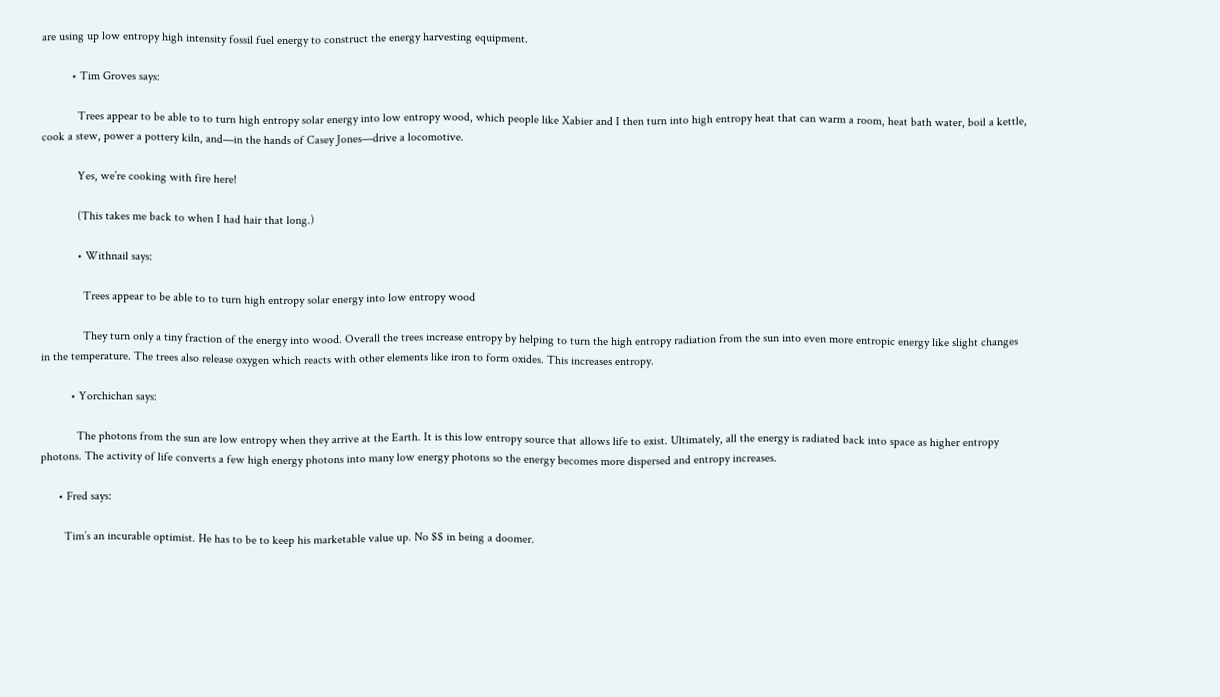are using up low entropy high intensity fossil fuel energy to construct the energy harvesting equipment.

          • Tim Groves says:

            Trees appear to be able to to turn high entropy solar energy into low entropy wood, which people like Xabier and I then turn into high entropy heat that can warm a room, heat bath water, boil a kettle, cook a stew, power a pottery kiln, and—in the hands of Casey Jones—drive a locomotive.

            Yes, we’re cooking with fire here!

            (This takes me back to when I had hair that long.)

            • Withnail says:

              Trees appear to be able to to turn high entropy solar energy into low entropy wood

              They turn only a tiny fraction of the energy into wood. Overall the trees increase entropy by helping to turn the high entropy radiation from the sun into even more entropic energy like slight changes in the temperature. The trees also release oxygen which reacts with other elements like iron to form oxides. This increases entropy.

          • Yorchichan says:

            The photons from the sun are low entropy when they arrive at the Earth. It is this low entropy source that allows life to exist. Ultimately, all the energy is radiated back into space as higher entropy photons. The activity of life converts a few high energy photons into many low energy photons so the energy becomes more dispersed and entropy increases.

      • Fred says:

        Tim’s an incurable optimist. He has to be to keep his marketable value up. No $$ in being a doomer.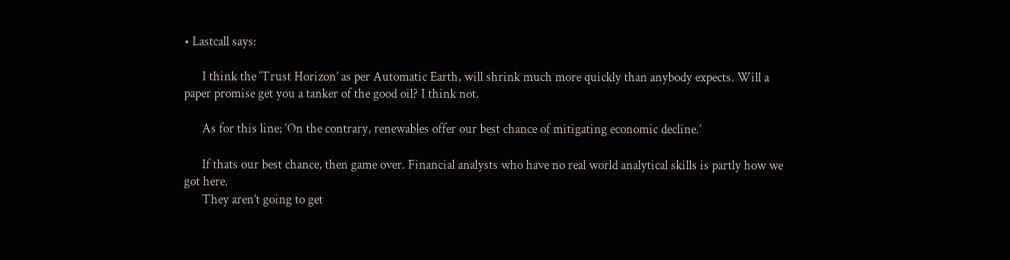• Lastcall says:

      I think the ‘Trust Horizon’ as per Automatic Earth, will shrink much more quickly than anybody expects. Will a paper promise get you a tanker of the good oil? I think not.

      As for this line; ‘On the contrary, renewables offer our best chance of mitigating economic decline.’

      If thats our best chance, then game over. Financial analysts who have no real world analytical skills is partly how we got here.
      They aren’t going to get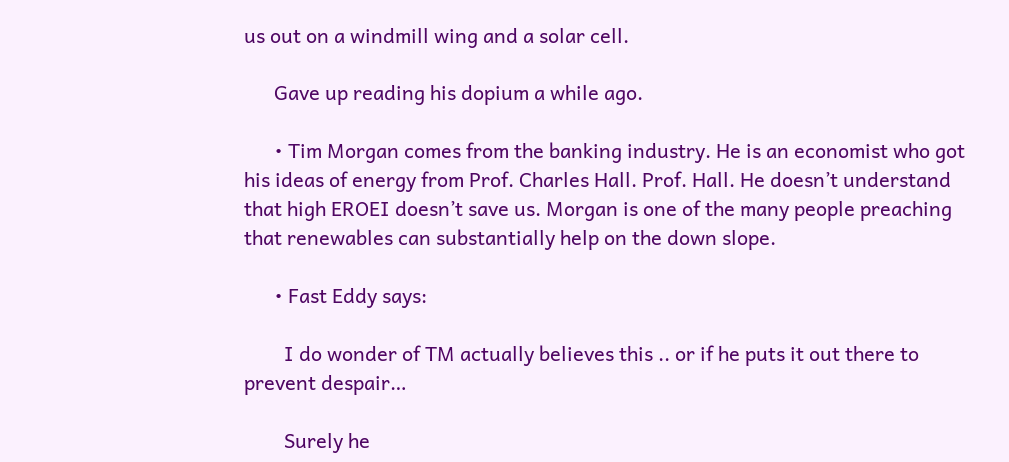us out on a windmill wing and a solar cell.

      Gave up reading his dopium a while ago.

      • Tim Morgan comes from the banking industry. He is an economist who got his ideas of energy from Prof. Charles Hall. Prof. Hall. He doesn’t understand that high EROEI doesn’t save us. Morgan is one of the many people preaching that renewables can substantially help on the down slope.

      • Fast Eddy says:

        I do wonder of TM actually believes this .. or if he puts it out there to prevent despair…

        Surely he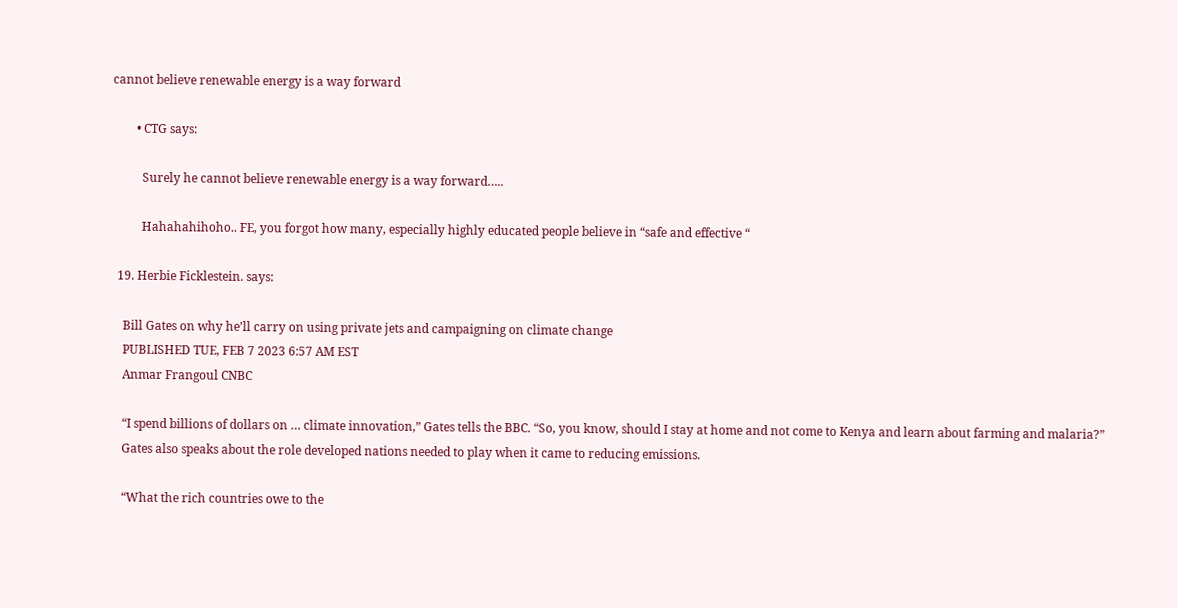cannot believe renewable energy is a way forward

        • CTG says:

          Surely he cannot believe renewable energy is a way forward…..

          Hahahahihoho.. FE, you forgot how many, especially highly educated people believe in “safe and effective “

  19. Herbie Ficklestein. says:

    Bill Gates on why he’ll carry on using private jets and campaigning on climate change
    PUBLISHED TUE, FEB 7 2023 6:57 AM EST
    Anmar Frangoul CNBC

    “I spend billions of dollars on … climate innovation,” Gates tells the BBC. “So, you know, should I stay at home and not come to Kenya and learn about farming and malaria?”
    Gates also speaks about the role developed nations needed to play when it came to reducing emissions.

    “What the rich countries owe to the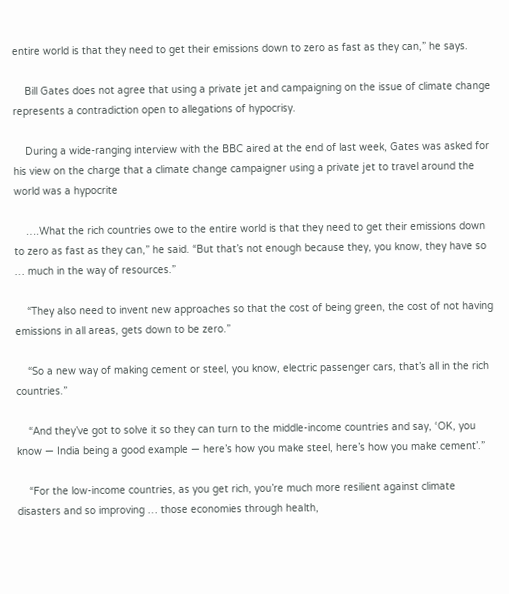entire world is that they need to get their emissions down to zero as fast as they can,” he says.

    Bill Gates does not agree that using a private jet and campaigning on the issue of climate change represents a contradiction open to allegations of hypocrisy.

    During a wide-ranging interview with the BBC aired at the end of last week, Gates was asked for his view on the charge that a climate change campaigner using a private jet to travel around the world was a hypocrite

    ….What the rich countries owe to the entire world is that they need to get their emissions down to zero as fast as they can,” he said. “But that’s not enough because they, you know, they have so … much in the way of resources.”

    “They also need to invent new approaches so that the cost of being green, the cost of not having emissions in all areas, gets down to be zero.”

    “So a new way of making cement or steel, you know, electric passenger cars, that’s all in the rich countries.”

    “And they’ve got to solve it so they can turn to the middle-income countries and say, ‘OK, you know — India being a good example — here’s how you make steel, here’s how you make cement’.”

    “For the low-income countries, as you get rich, you’re much more resilient against climate disasters and so improving … those economies through health,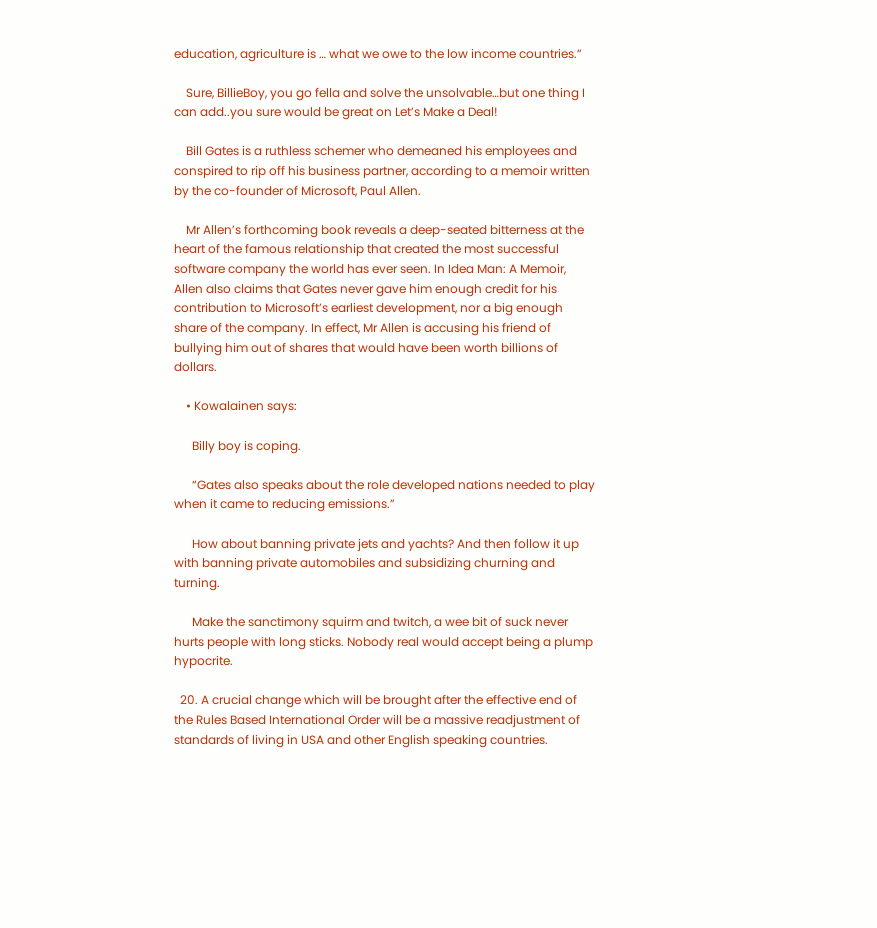education, agriculture is … what we owe to the low income countries.”

    Sure, BillieBoy, you go fella and solve the unsolvable…but one thing I can add..you sure would be great on Let’s Make a Deal!

    Bill Gates is a ruthless schemer who demeaned his employees and conspired to rip off his business partner, according to a memoir written by the co-founder of Microsoft, Paul Allen.

    Mr Allen’s forthcoming book reveals a deep-seated bitterness at the heart of the famous relationship that created the most successful software company the world has ever seen. In Idea Man: A Memoir, Allen also claims that Gates never gave him enough credit for his contribution to Microsoft’s earliest development, nor a big enough share of the company. In effect, Mr Allen is accusing his friend of bullying him out of shares that would have been worth billions of dollars.

    • Kowalainen says:

      Billy boy is coping.

      “Gates also speaks about the role developed nations needed to play when it came to reducing emissions.”

      How about banning private jets and yachts? And then follow it up with banning private automobiles and subsidizing churning and turning.

      Make the sanctimony squirm and twitch, a wee bit of suck never hurts people with long sticks. Nobody real would accept being a plump hypocrite.

  20. A crucial change which will be brought after the effective end of the Rules Based International Order will be a massive readjustment of standards of living in USA and other English speaking countries.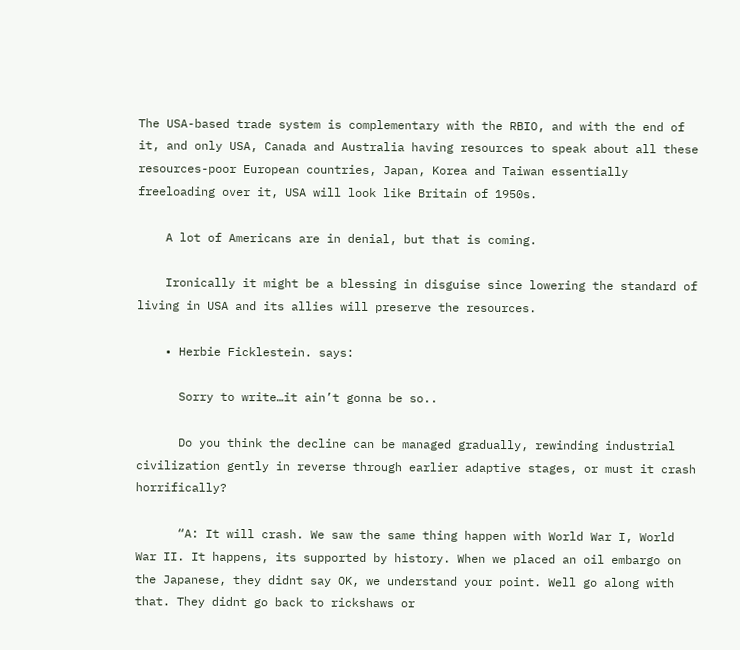The USA-based trade system is complementary with the RBIO, and with the end of it, and only USA, Canada and Australia having resources to speak about all these resources-poor European countries, Japan, Korea and Taiwan essentially freeloading over it, USA will look like Britain of 1950s.

    A lot of Americans are in denial, but that is coming.

    Ironically it might be a blessing in disguise since lowering the standard of living in USA and its allies will preserve the resources.

    • Herbie Ficklestein. says:

      Sorry to write…it ain’t gonna be so..

      Do you think the decline can be managed gradually, rewinding industrial civilization gently in reverse through earlier adaptive stages, or must it crash horrifically?

      “A: It will crash. We saw the same thing happen with World War I, World War II. It happens, its supported by history. When we placed an oil embargo on the Japanese, they didnt say OK, we understand your point. Well go along with that. They didnt go back to rickshaws or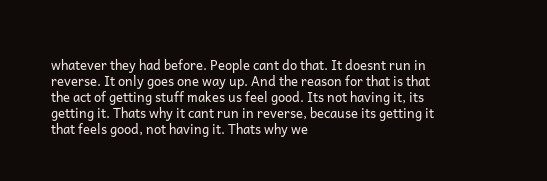whatever they had before. People cant do that. It doesnt run in reverse. It only goes one way up. And the reason for that is that the act of getting stuff makes us feel good. Its not having it, its getting it. Thats why it cant run in reverse, because its getting it that feels good, not having it. Thats why we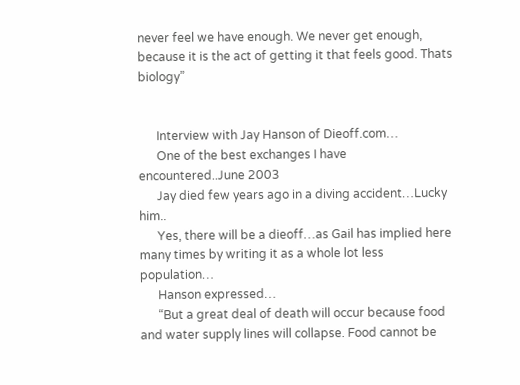never feel we have enough. We never get enough, because it is the act of getting it that feels good. Thats biology”


      Interview with Jay Hanson of Dieoff.com…
      One of the best exchanges I have encountered..June 2003
      Jay died few years ago in a diving accident…Lucky him..
      Yes, there will be a dieoff…as Gail has implied here many times by writing it as a whole lot less population…
      Hanson expressed…
      “But a great deal of death will occur because food and water supply lines will collapse. Food cannot be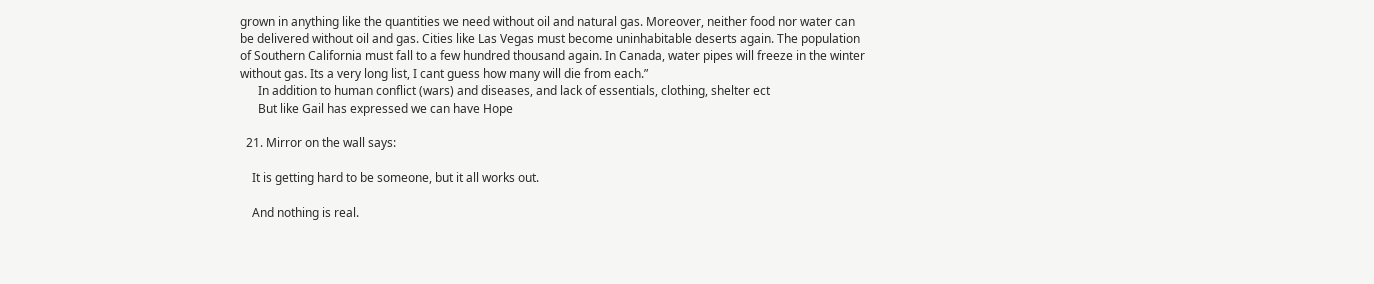grown in anything like the quantities we need without oil and natural gas. Moreover, neither food nor water can be delivered without oil and gas. Cities like Las Vegas must become uninhabitable deserts again. The population of Southern California must fall to a few hundred thousand again. In Canada, water pipes will freeze in the winter without gas. Its a very long list, I cant guess how many will die from each.”
      In addition to human conflict (wars) and diseases, and lack of essentials, clothing, shelter ect
      But like Gail has expressed we can have Hope

  21. Mirror on the wall says:

    It is getting hard to be someone, but it all works out.

    And nothing is real.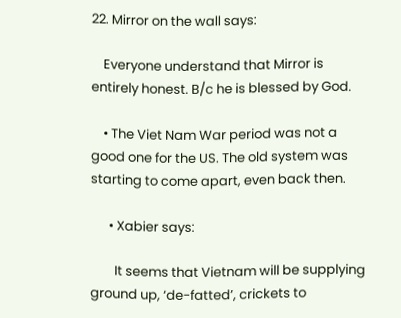22. Mirror on the wall says:

    Everyone understand that Mirror is entirely honest. B/c he is blessed by God.

    • The Viet Nam War period was not a good one for the US. The old system was starting to come apart, even back then.

      • Xabier says:

        It seems that Vietnam will be supplying ground up, ‘de-fatted’, crickets to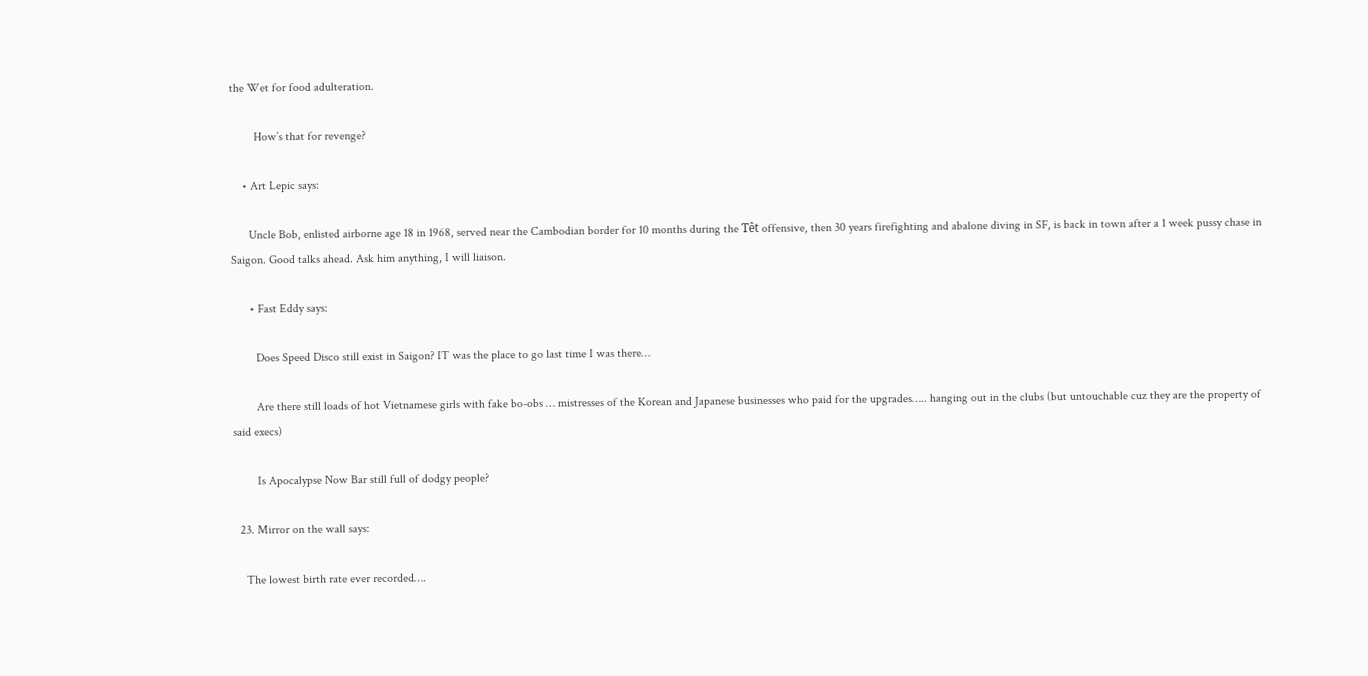the Wet for food adulteration.

        How’s that for revenge?

    • Art Lepic says:

      Uncle Bob, enlisted airborne age 18 in 1968, served near the Cambodian border for 10 months during the Têt offensive, then 30 years firefighting and abalone diving in SF, is back in town after a 1 week pussy chase in Saigon. Good talks ahead. Ask him anything, I will liaison.

      • Fast Eddy says:

        Does Speed Disco still exist in Saigon? IT was the place to go last time I was there…

        Are there still loads of hot Vietnamese girls with fake bo-obs … mistresses of the Korean and Japanese businesses who paid for the upgrades….. hanging out in the clubs (but untouchable cuz they are the property of said execs)

        Is Apocalypse Now Bar still full of dodgy people?

  23. Mirror on the wall says:

    The lowest birth rate ever recorded….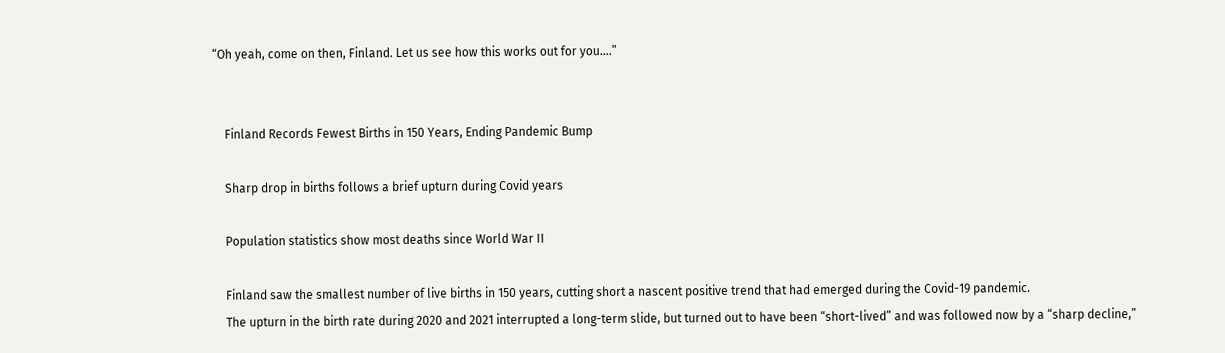“Oh yeah, come on then, Finland. Let us see how this works out for you….”


    Finland Records Fewest Births in 150 Years, Ending Pandemic Bump

    Sharp drop in births follows a brief upturn during Covid years

    Population statistics show most deaths since World War II

    Finland saw the smallest number of live births in 150 years, cutting short a nascent positive trend that had emerged during the Covid-19 pandemic.
    The upturn in the birth rate during 2020 and 2021 interrupted a long-term slide, but turned out to have been “short-lived” and was followed now by a “sharp decline,”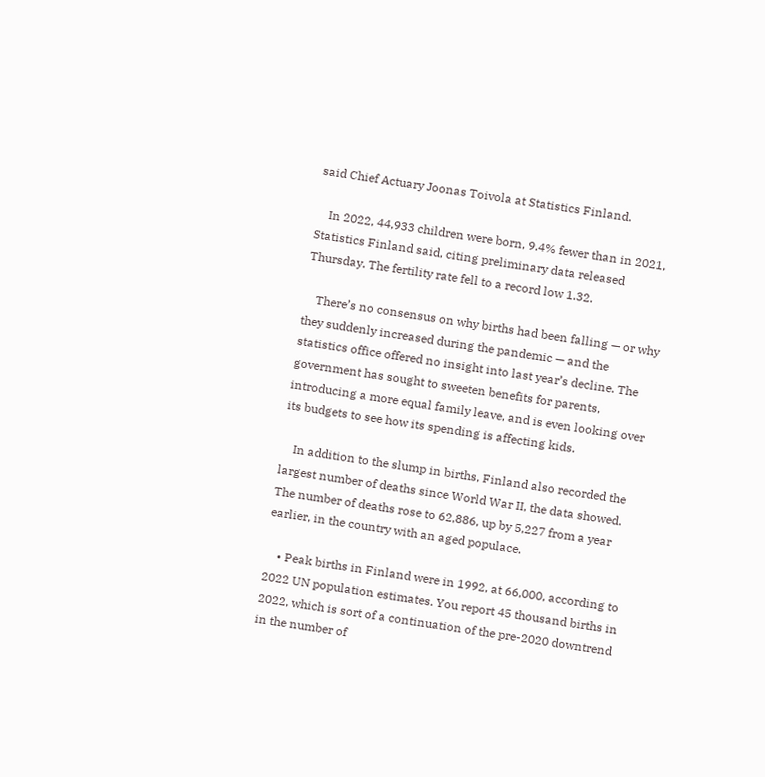said Chief Actuary Joonas Toivola at Statistics Finland.

    In 2022, 44,933 children were born, 9.4% fewer than in 2021, Statistics Finland said, citing preliminary data released Thursday. The fertility rate fell to a record low 1.32.

    There’s no consensus on why births had been falling — or why they suddenly increased during the pandemic — and the statistics office offered no insight into last year’s decline. The government has sought to sweeten benefits for parents, introducing a more equal family leave, and is even looking over its budgets to see how its spending is affecting kids.

    In addition to the slump in births, Finland also recorded the largest number of deaths since World War II, the data showed. The number of deaths rose to 62,886, up by 5,227 from a year earlier, in the country with an aged populace.

    • Peak births in Finland were in 1992, at 66,000, according to 2022 UN population estimates. You report 45 thousand births in 2022, which is sort of a continuation of the pre-2020 downtrend in the number of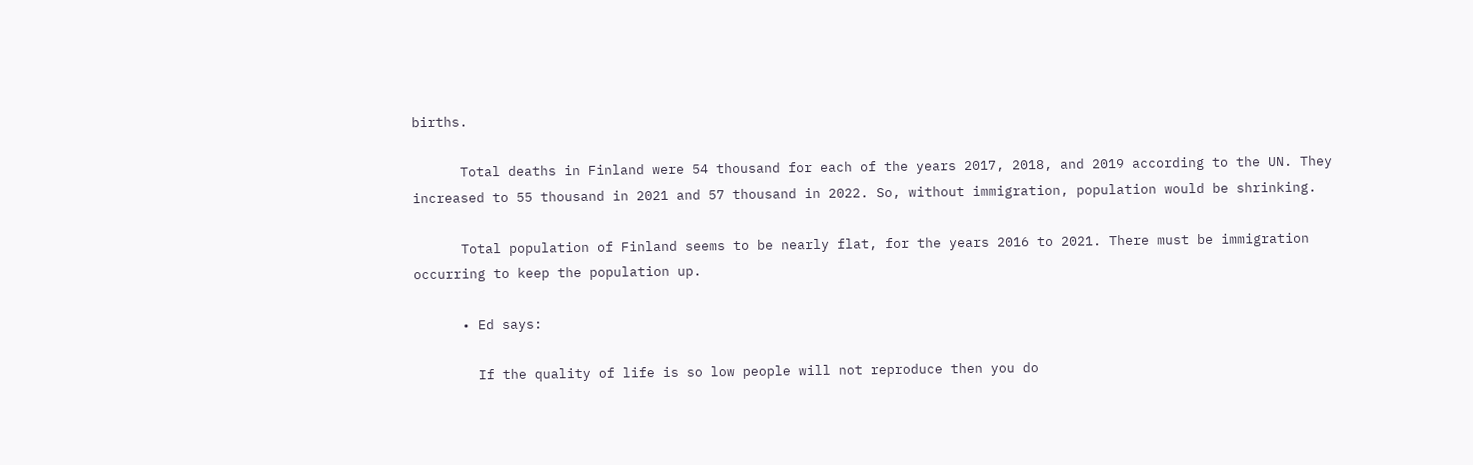births.

      Total deaths in Finland were 54 thousand for each of the years 2017, 2018, and 2019 according to the UN. They increased to 55 thousand in 2021 and 57 thousand in 2022. So, without immigration, population would be shrinking.

      Total population of Finland seems to be nearly flat, for the years 2016 to 2021. There must be immigration occurring to keep the population up.

      • Ed says:

        If the quality of life is so low people will not reproduce then you do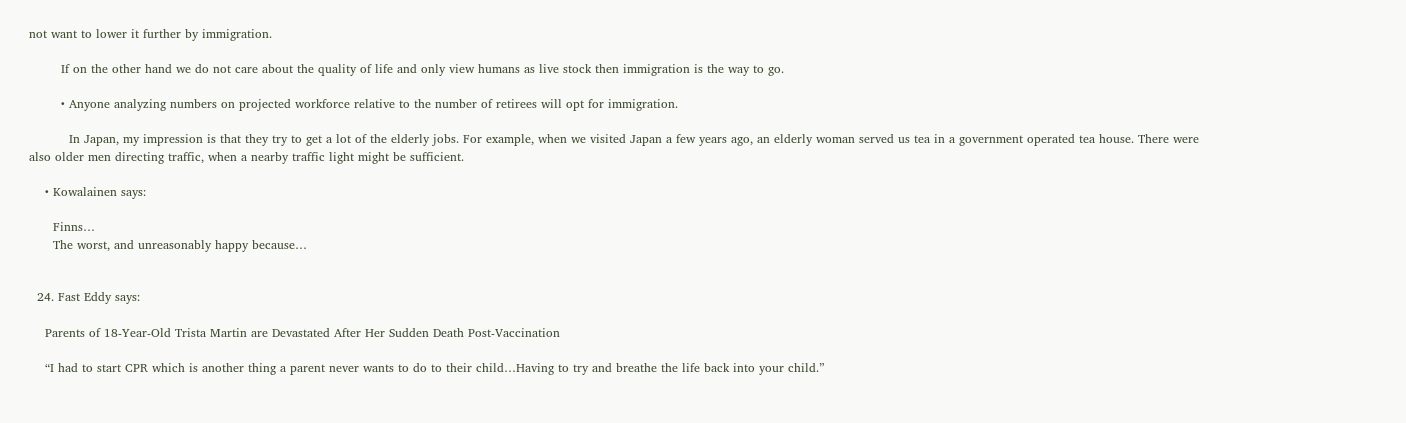not want to lower it further by immigration.

        If on the other hand we do not care about the quality of life and only view humans as live stock then immigration is the way to go.

        • Anyone analyzing numbers on projected workforce relative to the number of retirees will opt for immigration.

          In Japan, my impression is that they try to get a lot of the elderly jobs. For example, when we visited Japan a few years ago, an elderly woman served us tea in a government operated tea house. There were also older men directing traffic, when a nearby traffic light might be sufficient.

    • Kowalainen says:

      Finns…
      The worst, and unreasonably happy because…


  24. Fast Eddy says:

    Parents of 18-Year-Old Trista Martin are Devastated After Her Sudden Death Post-Vaccination

    “I had to start CPR which is another thing a parent never wants to do to their child…Having to try and breathe the life back into your child.”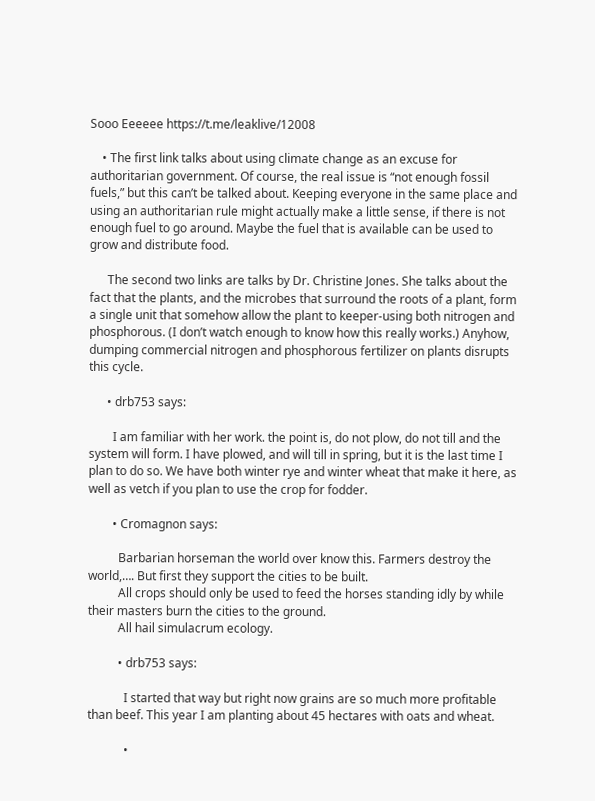Sooo Eeeeee https://t.me/leaklive/12008

    • The first link talks about using climate change as an excuse for authoritarian government. Of course, the real issue is “not enough fossil fuels,” but this can’t be talked about. Keeping everyone in the same place and using an authoritarian rule might actually make a little sense, if there is not enough fuel to go around. Maybe the fuel that is available can be used to grow and distribute food.

      The second two links are talks by Dr. Christine Jones. She talks about the fact that the plants, and the microbes that surround the roots of a plant, form a single unit that somehow allow the plant to keeper-using both nitrogen and phosphorous. (I don’t watch enough to know how this really works.) Anyhow, dumping commercial nitrogen and phosphorous fertilizer on plants disrupts this cycle.

      • drb753 says:

        I am familiar with her work. the point is, do not plow, do not till and the system will form. I have plowed, and will till in spring, but it is the last time I plan to do so. We have both winter rye and winter wheat that make it here, as well as vetch if you plan to use the crop for fodder.

        • Cromagnon says:

          Barbarian horseman the world over know this. Farmers destroy the world,…. But first they support the cities to be built.
          All crops should only be used to feed the horses standing idly by while their masters burn the cities to the ground.
          All hail simulacrum ecology.

          • drb753 says:

            I started that way but right now grains are so much more profitable than beef. This year I am planting about 45 hectares with oats and wheat.

            •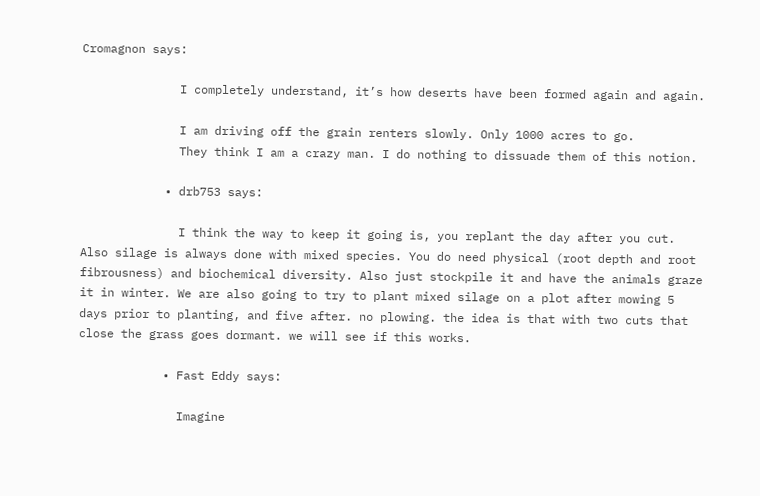Cromagnon says:

              I completely understand, it’s how deserts have been formed again and again.

              I am driving off the grain renters slowly. Only 1000 acres to go.
              They think I am a crazy man. I do nothing to dissuade them of this notion.

            • drb753 says:

              I think the way to keep it going is, you replant the day after you cut. Also silage is always done with mixed species. You do need physical (root depth and root fibrousness) and biochemical diversity. Also just stockpile it and have the animals graze it in winter. We are also going to try to plant mixed silage on a plot after mowing 5 days prior to planting, and five after. no plowing. the idea is that with two cuts that close the grass goes dormant. we will see if this works.

            • Fast Eddy says:

              Imagine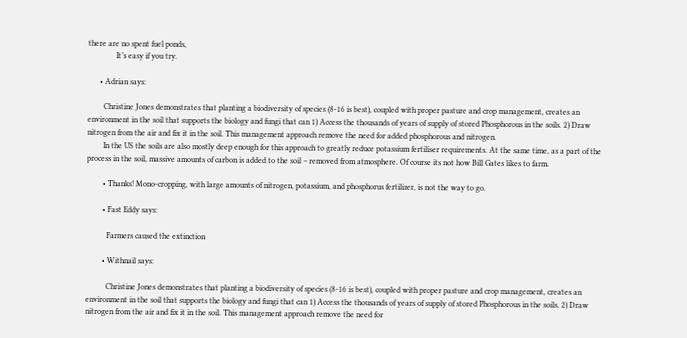there are no spent fuel ponds,
              It’s easy if you try.

      • Adrian says:

        Christine Jones demonstrates that planting a biodiversity of species (8-16 is best), coupled with proper pasture and crop management, creates an environment in the soil that supports the biology and fungi that can 1) Access the thousands of years of supply of stored Phosphorous in the soils. 2) Draw nitrogen from the air and fix it in the soil. This management approach remove the need for added phosphorous and nitrogen.
        In the US the soils are also mostly deep enough for this approach to greatly reduce potassium fertiliser requirements. At the same time, as a part of the process in the soil, massive amounts of carbon is added to the soil – removed from atmosphere. Of course its not how Bill Gates likes to farm.

        • Thanks! Mono-cropping, with large amounts of nitrogen, potassium, and phosphorus fertilizer, is not the way to go.

        • Fast Eddy says:

          Farmers caused the extinction

        • Withnail says:

          Christine Jones demonstrates that planting a biodiversity of species (8-16 is best), coupled with proper pasture and crop management, creates an environment in the soil that supports the biology and fungi that can 1) Access the thousands of years of supply of stored Phosphorous in the soils. 2) Draw nitrogen from the air and fix it in the soil. This management approach remove the need for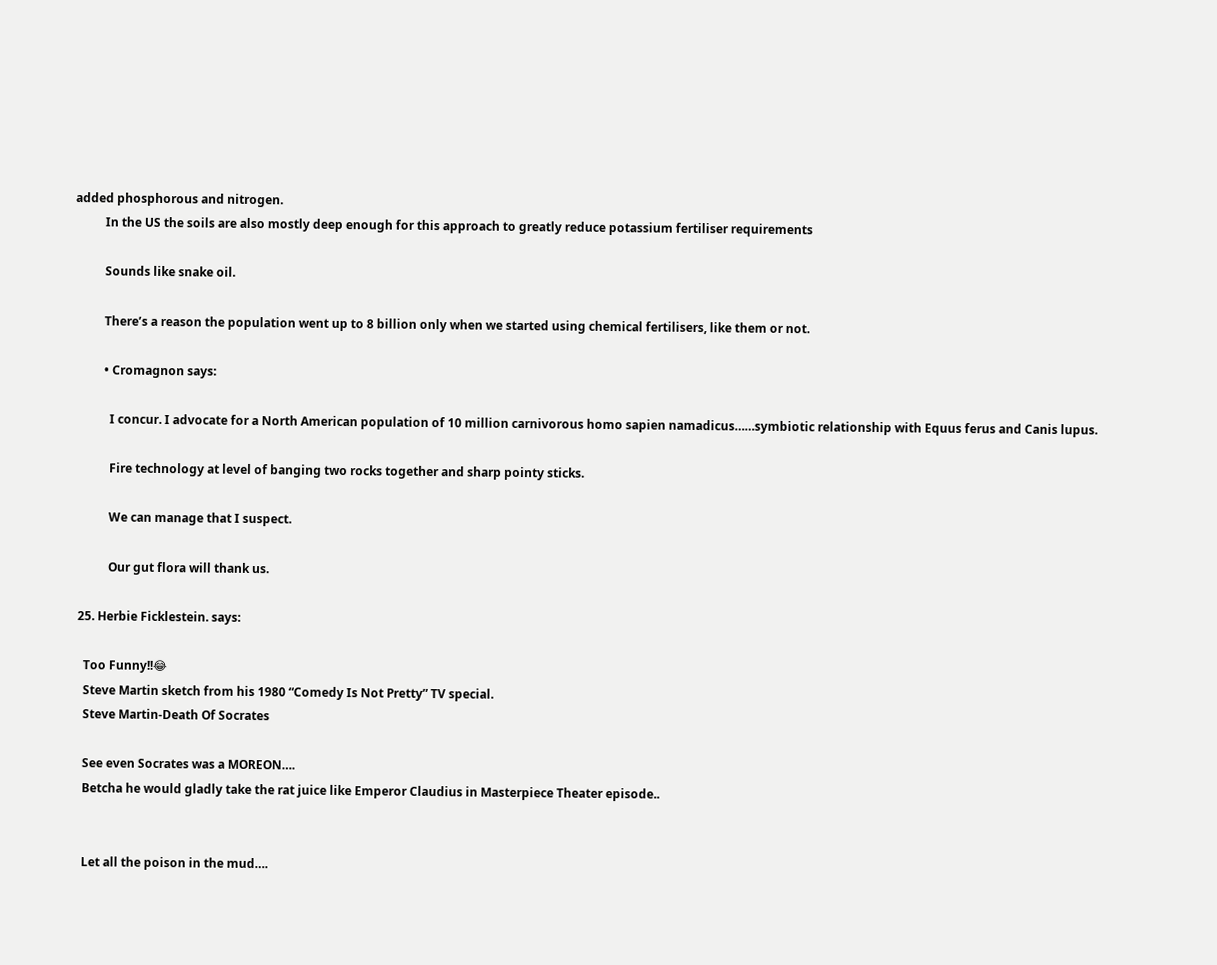added phosphorous and nitrogen.
          In the US the soils are also mostly deep enough for this approach to greatly reduce potassium fertiliser requirements

          Sounds like snake oil.

          There’s a reason the population went up to 8 billion only when we started using chemical fertilisers, like them or not.

          • Cromagnon says:

            I concur. I advocate for a North American population of 10 million carnivorous homo sapien namadicus……symbiotic relationship with Equus ferus and Canis lupus.

            Fire technology at level of banging two rocks together and sharp pointy sticks.

            We can manage that I suspect.

            Our gut flora will thank us.

  25. Herbie Ficklestein. says:

    Too Funny!!😂
    Steve Martin sketch from his 1980 “Comedy Is Not Pretty” TV special.
    Steve Martin-Death Of Socrates

    See even Socrates was a MOREON….
    Betcha he would gladly take the rat juice like Emperor Claudius in Masterpiece Theater episode..


    Let all the poison in the mud….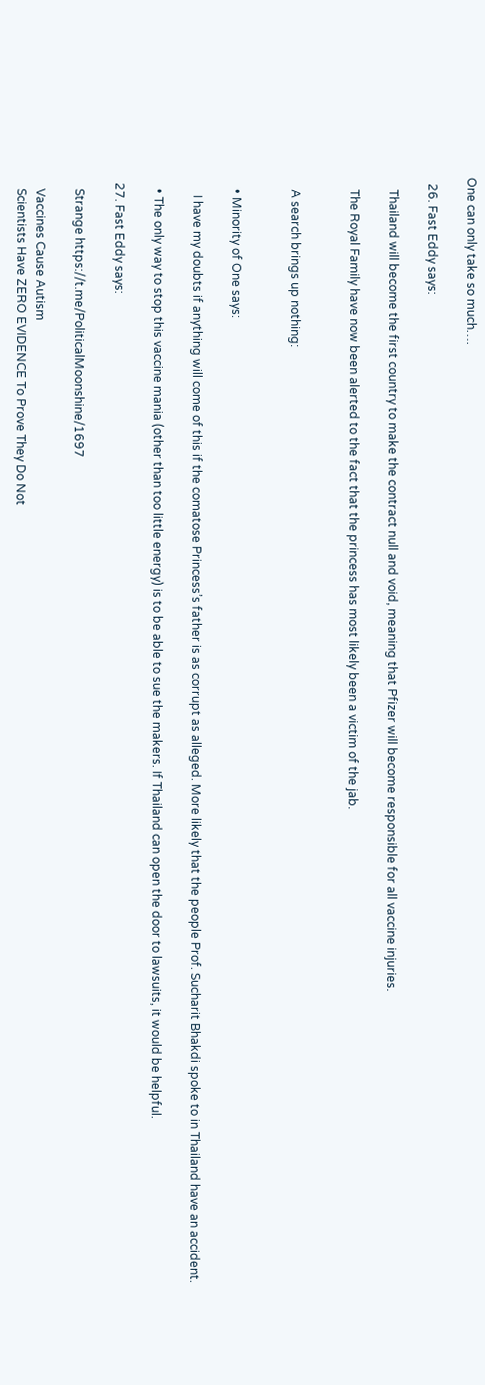One can only take so much….

  26. Fast Eddy says:

    Thailand will become the first country to make the contract null and void, meaning that Pfizer will become responsible for all vaccine injuries.

    The Royal Family have now been alerted to the fact that the princess has most likely been a victim of the jab.


    A search brings up nothing:


    • Minority of One says:

      I have my doubts if anything will come of this if the comatose Princess’s father is as corrupt as alleged. More likely that the people Prof. Sucharit Bhakdi spoke to in Thailand have an accident.

    • The only way to stop this vaccine mania (other than too little energy) is to be able to sue the makers. If Thailand can open the door to lawsuits, it would be helpful.

  27. Fast Eddy says:

    Strange https://t.me/PoliticalMoonshine/1697

    Vaccines Cause Autism
    Scientists Have ZERO EVIDENCE To Prove They Do Not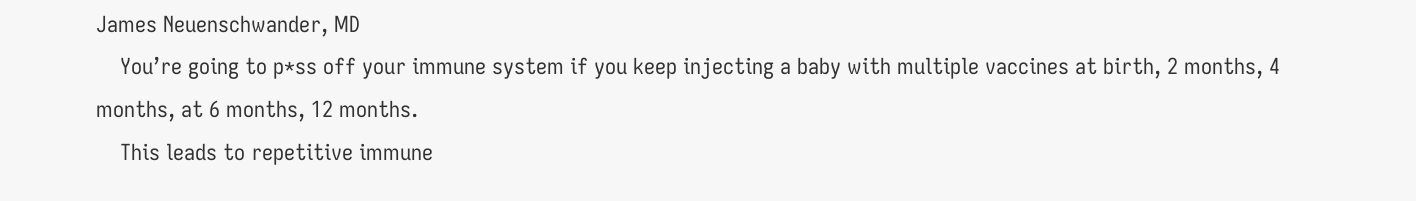James Neuenschwander, MD
    You’re going to p*ss off your immune system if you keep injecting a baby with multiple vaccines at birth, 2 months, 4 months, at 6 months, 12 months.
    This leads to repetitive immune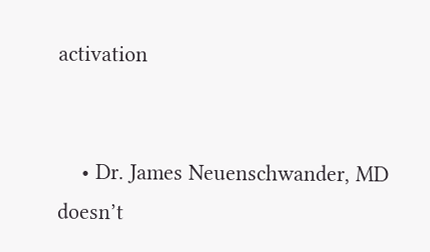activation


    • Dr. James Neuenschwander, MD doesn’t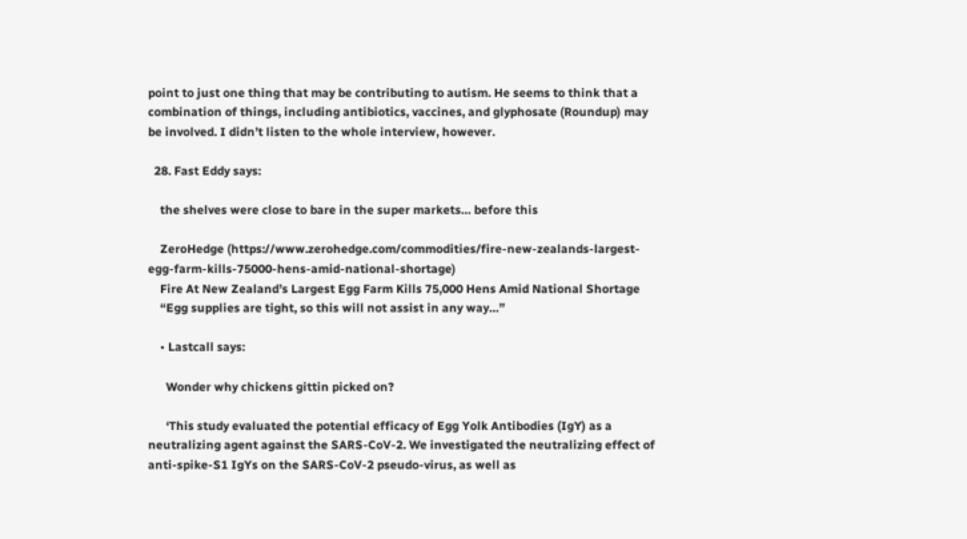point to just one thing that may be contributing to autism. He seems to think that a combination of things, including antibiotics, vaccines, and glyphosate (Roundup) may be involved. I didn’t listen to the whole interview, however.

  28. Fast Eddy says:

    the shelves were close to bare in the super markets… before this

    ZeroHedge (https://www.zerohedge.com/commodities/fire-new-zealands-largest-egg-farm-kills-75000-hens-amid-national-shortage)
    Fire At New Zealand’s Largest Egg Farm Kills 75,000 Hens Amid National Shortage
    “Egg supplies are tight, so this will not assist in any way…”

    • Lastcall says:

      Wonder why chickens gittin picked on?

      ‘This study evaluated the potential efficacy of Egg Yolk Antibodies (IgY) as a neutralizing agent against the SARS-CoV-2. We investigated the neutralizing effect of anti-spike-S1 IgYs on the SARS-CoV-2 pseudo-virus, as well as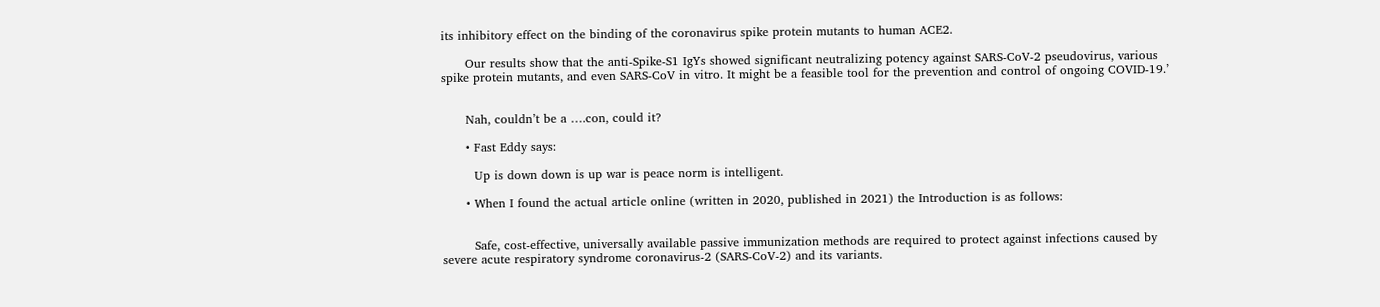its inhibitory effect on the binding of the coronavirus spike protein mutants to human ACE2.

      Our results show that the anti-Spike-S1 IgYs showed significant neutralizing potency against SARS-CoV-2 pseudovirus, various spike protein mutants, and even SARS-CoV in vitro. It might be a feasible tool for the prevention and control of ongoing COVID-19.’


      Nah, couldn’t be a ….con, could it?

      • Fast Eddy says:

        Up is down down is up war is peace norm is intelligent.

      • When I found the actual article online (written in 2020, published in 2021) the Introduction is as follows:


        Safe, cost-effective, universally available passive immunization methods are required to protect against infections caused by severe acute respiratory syndrome coronavirus-2 (SARS-CoV-2) and its variants.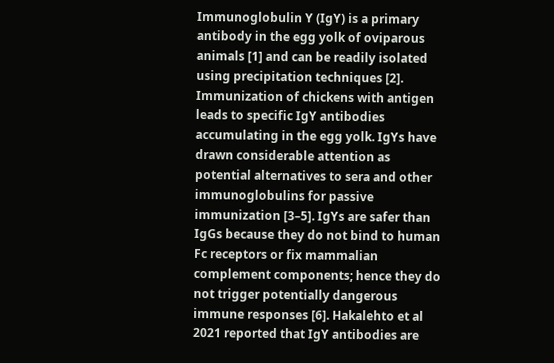Immunoglobulin Y (IgY) is a primary antibody in the egg yolk of oviparous animals [1] and can be readily isolated using precipitation techniques [2]. Immunization of chickens with antigen leads to specific IgY antibodies accumulating in the egg yolk. IgYs have drawn considerable attention as potential alternatives to sera and other immunoglobulins for passive immunization [3–5]. IgYs are safer than IgGs because they do not bind to human Fc receptors or fix mammalian complement components; hence they do not trigger potentially dangerous immune responses [6]. Hakalehto et al 2021 reported that IgY antibodies are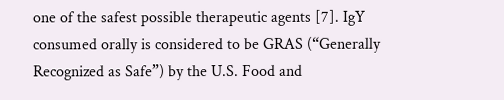one of the safest possible therapeutic agents [7]. IgY consumed orally is considered to be GRAS (“Generally Recognized as Safe”) by the U.S. Food and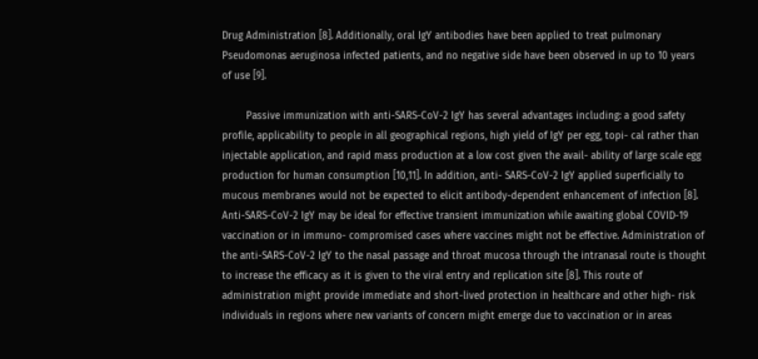Drug Administration [8]. Additionally, oral IgY antibodies have been applied to treat pulmonary Pseudomonas aeruginosa infected patients, and no negative side have been observed in up to 10 years of use [9].

        Passive immunization with anti-SARS-CoV-2 IgY has several advantages including: a good safety profile, applicability to people in all geographical regions, high yield of IgY per egg, topi- cal rather than injectable application, and rapid mass production at a low cost given the avail- ability of large scale egg production for human consumption [10,11]. In addition, anti- SARS-CoV-2 IgY applied superficially to mucous membranes would not be expected to elicit antibody-dependent enhancement of infection [8]. Anti-SARS-CoV-2 IgY may be ideal for effective transient immunization while awaiting global COVID-19 vaccination or in immuno- compromised cases where vaccines might not be effective. Administration of the anti-SARS-CoV-2 IgY to the nasal passage and throat mucosa through the intranasal route is thought to increase the efficacy as it is given to the viral entry and replication site [8]. This route of administration might provide immediate and short-lived protection in healthcare and other high- risk individuals in regions where new variants of concern might emerge due to vaccination or in areas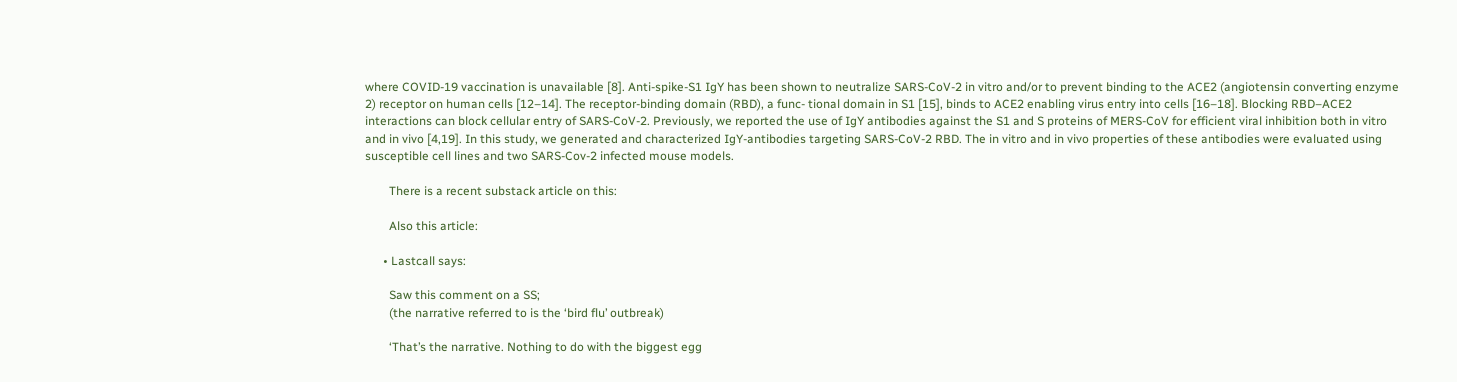where COVID-19 vaccination is unavailable [8]. Anti-spike-S1 IgY has been shown to neutralize SARS-CoV-2 in vitro and/or to prevent binding to the ACE2 (angiotensin converting enzyme 2) receptor on human cells [12–14]. The receptor-binding domain (RBD), a func- tional domain in S1 [15], binds to ACE2 enabling virus entry into cells [16–18]. Blocking RBD–ACE2 interactions can block cellular entry of SARS-CoV-2. Previously, we reported the use of IgY antibodies against the S1 and S proteins of MERS-CoV for efficient viral inhibition both in vitro and in vivo [4,19]. In this study, we generated and characterized IgY-antibodies targeting SARS-CoV-2 RBD. The in vitro and in vivo properties of these antibodies were evaluated using susceptible cell lines and two SARS-Cov-2 infected mouse models.

        There is a recent substack article on this:

        Also this article:

      • Lastcall says:

        Saw this comment on a SS;
        (the narrative referred to is the ‘bird flu’ outbreak)

        ‘That’s the narrative. Nothing to do with the biggest egg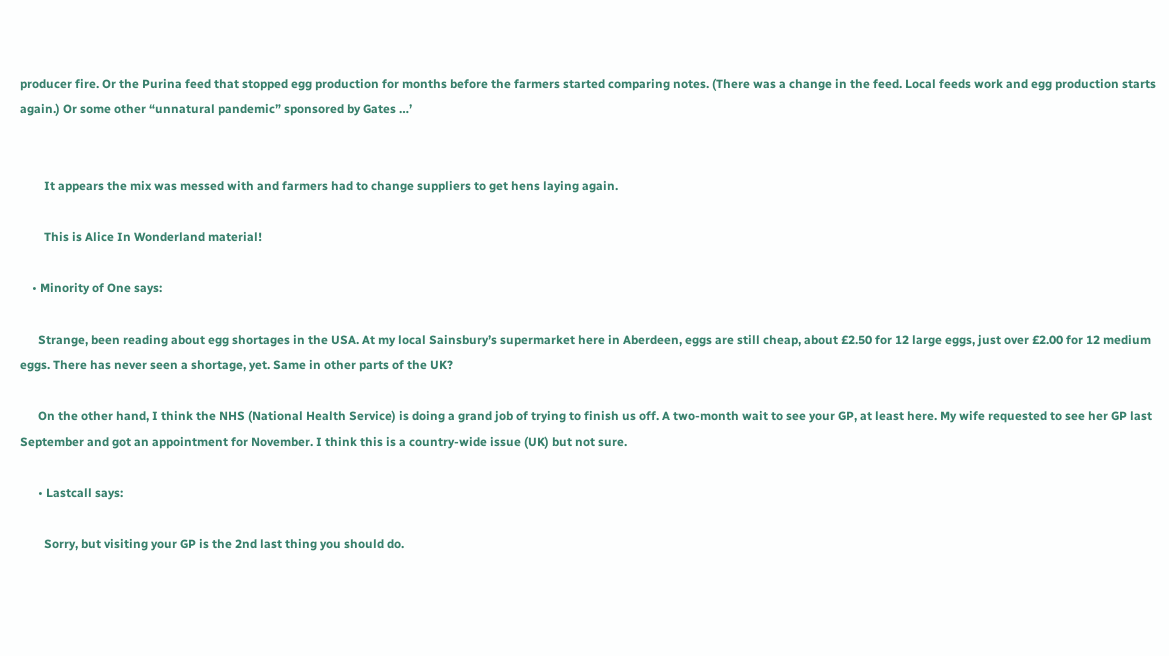producer fire. Or the Purina feed that stopped egg production for months before the farmers started comparing notes. (There was a change in the feed. Local feeds work and egg production starts again.) Or some other “unnatural pandemic” sponsored by Gates …’


        It appears the mix was messed with and farmers had to change suppliers to get hens laying again.

        This is Alice In Wonderland material!

    • Minority of One says:

      Strange, been reading about egg shortages in the USA. At my local Sainsbury’s supermarket here in Aberdeen, eggs are still cheap, about £2.50 for 12 large eggs, just over £2.00 for 12 medium eggs. There has never seen a shortage, yet. Same in other parts of the UK?

      On the other hand, I think the NHS (National Health Service) is doing a grand job of trying to finish us off. A two-month wait to see your GP, at least here. My wife requested to see her GP last September and got an appointment for November. I think this is a country-wide issue (UK) but not sure.

      • Lastcall says:

        Sorry, but visiting your GP is the 2nd last thing you should do.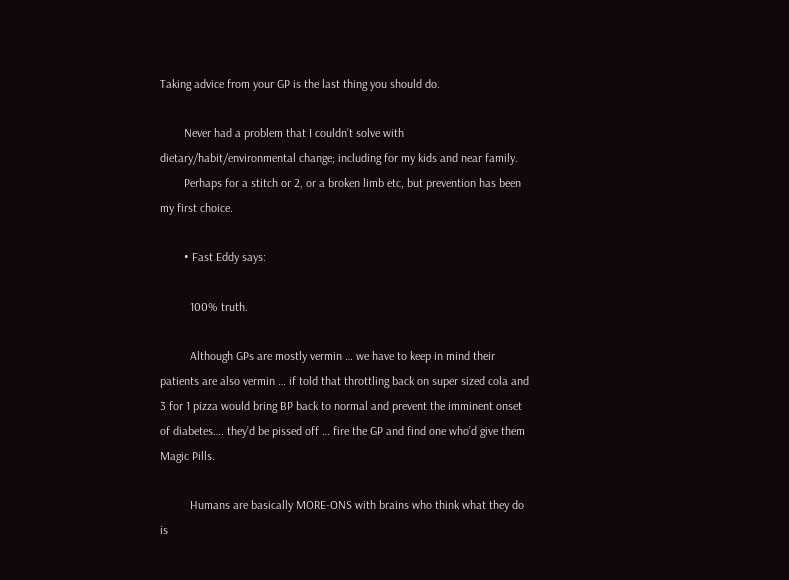Taking advice from your GP is the last thing you should do.

        Never had a problem that I couldn’t solve with dietary/habit/environmental change; including for my kids and near family.
        Perhaps for a stitch or 2, or a broken limb etc, but prevention has been my first choice.

        • Fast Eddy says:

          100% truth.

          Although GPs are mostly vermin … we have to keep in mind their patients are also vermin … if told that throttling back on super sized cola and 3 for 1 pizza would bring BP back to normal and prevent the imminent onset of diabetes…. they’d be pissed off … fire the GP and find one who’d give them Magic Pills.

          Humans are basically MORE-ONS with brains who think what they do is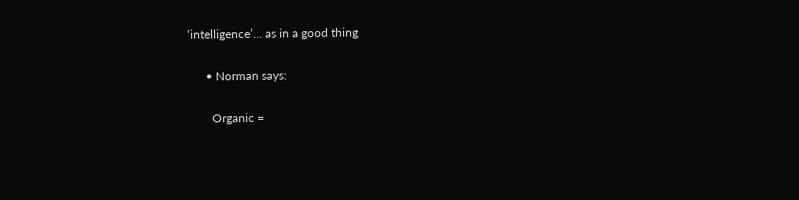‘intelligence’… as in a good thing

      • Norman says:

        Organic =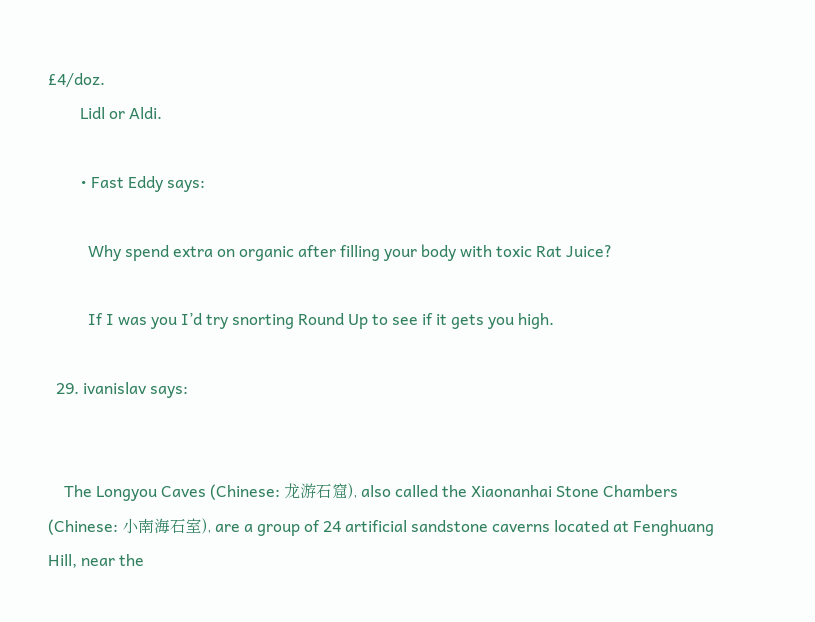£4/doz.
        Lidl or Aldi.

        • Fast Eddy says:

          Why spend extra on organic after filling your body with toxic Rat Juice?

          If I was you I’d try snorting Round Up to see if it gets you high.

  29. ivanislav says:


    The Longyou Caves (Chinese: 龙游石窟), also called the Xiaonanhai Stone Chambers (Chinese: 小南海石室), are a group of 24 artificial sandstone caverns located at Fenghuang Hill, near the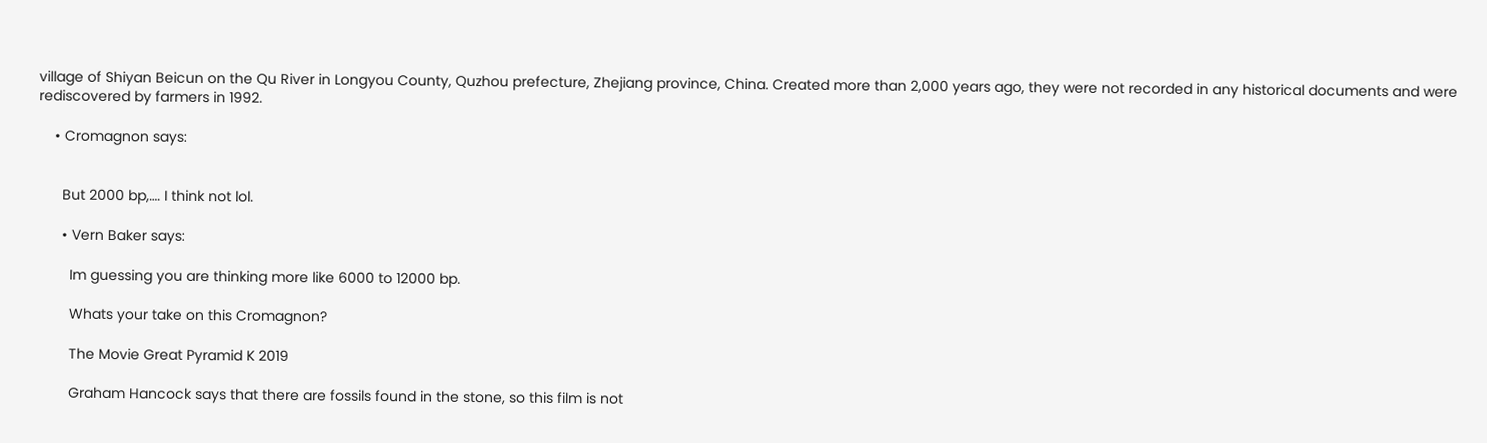village of Shiyan Beicun on the Qu River in Longyou County, Quzhou prefecture, Zhejiang province, China. Created more than 2,000 years ago, they were not recorded in any historical documents and were rediscovered by farmers in 1992.

    • Cromagnon says:


      But 2000 bp,…. I think not lol.

      • Vern Baker says:

        Im guessing you are thinking more like 6000 to 12000 bp.

        Whats your take on this Cromagnon?

        The Movie Great Pyramid K 2019

        Graham Hancock says that there are fossils found in the stone, so this film is not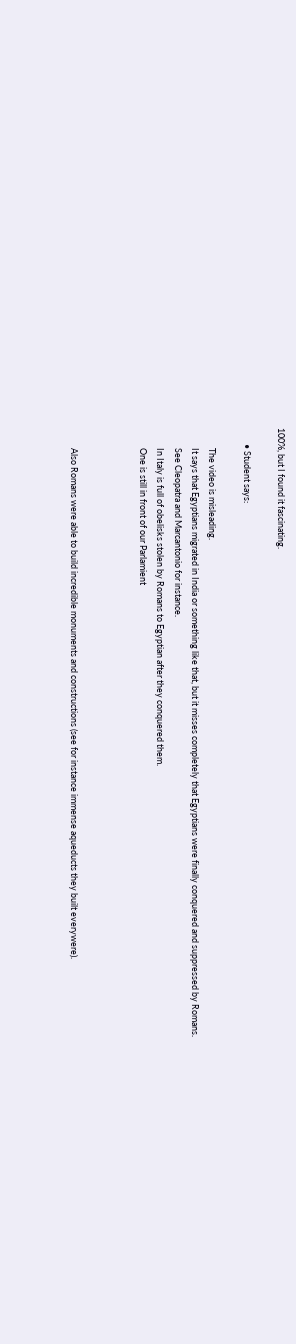100%, but I found it fascinating.

        • Student says:

          The video is misleading.
          It says that Egyptians migrated in India or something like that, but it misses completely that Egyptians were finally conquered and suppressed by Romans.
          See Cleopatra and Marcantonio for instance.
          In Italy is full of obelisks stolen by Romans to Egyptian after they conquered them.
          One is still in front of our Parlamient



          Also Romans were able to build incredible monuments and constructions (see for instance immense aqueducts they built everywere).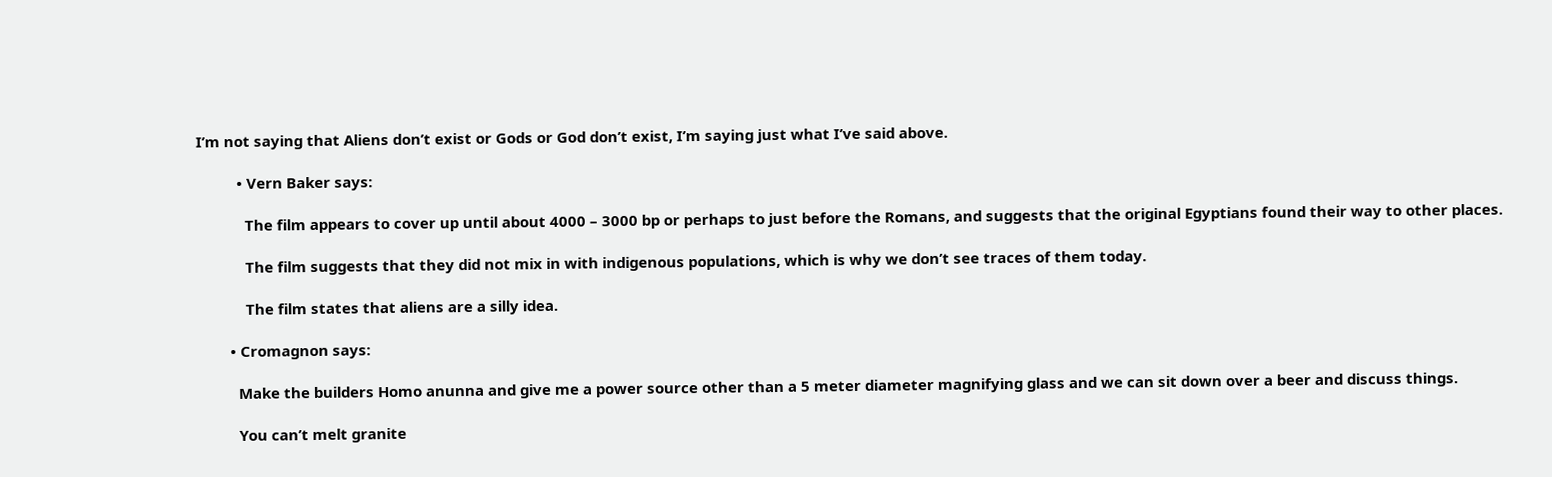I’m not saying that Aliens don’t exist or Gods or God don’t exist, I’m saying just what I’ve said above.

          • Vern Baker says:

            The film appears to cover up until about 4000 – 3000 bp or perhaps to just before the Romans, and suggests that the original Egyptians found their way to other places.

            The film suggests that they did not mix in with indigenous populations, which is why we don’t see traces of them today.

            The film states that aliens are a silly idea.

        • Cromagnon says:

          Make the builders Homo anunna and give me a power source other than a 5 meter diameter magnifying glass and we can sit down over a beer and discuss things.

          You can’t melt granite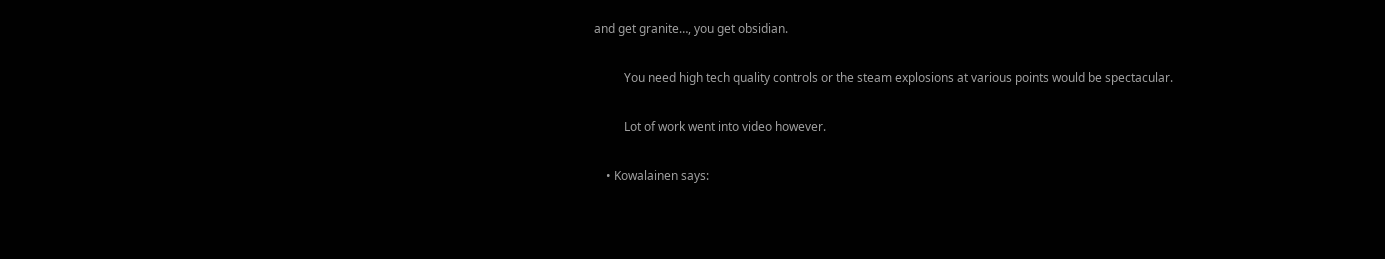and get granite…, you get obsidian.

          You need high tech quality controls or the steam explosions at various points would be spectacular.

          Lot of work went into video however.

    • Kowalainen says: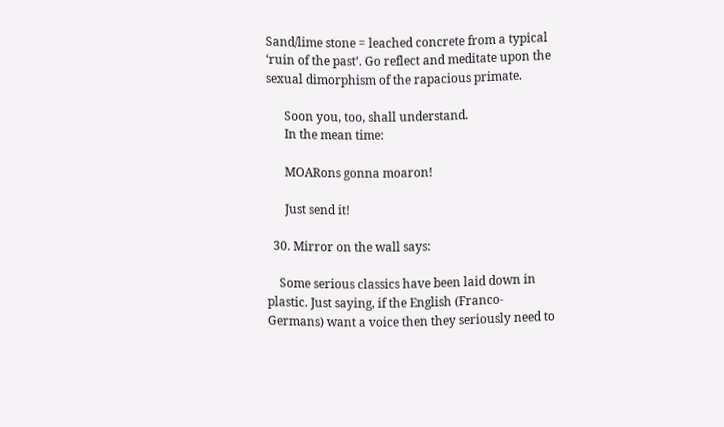Sand/lime stone = leached concrete from a typical ‘ruin of the past’. Go reflect and meditate upon the sexual dimorphism of the rapacious primate.

      Soon you, too, shall understand.
      In the mean time:

      MOARons gonna moaron!

      Just send it!

  30. Mirror on the wall says:

    Some serious classics have been laid down in plastic. Just saying, if the English (Franco-Germans) want a voice then they seriously need to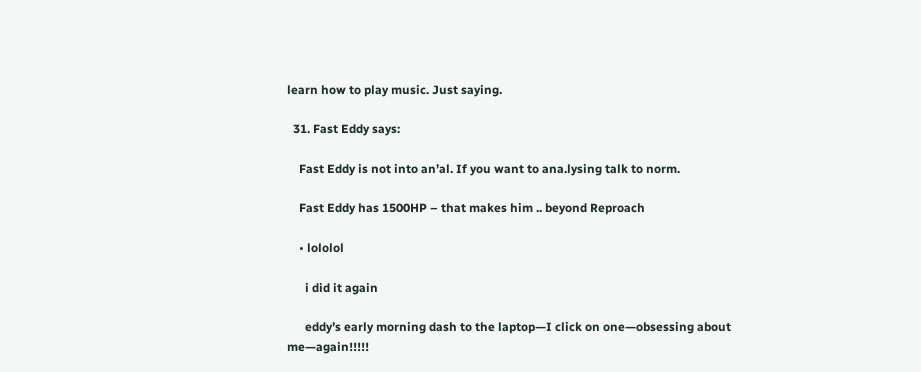learn how to play music. Just saying.

  31. Fast Eddy says:

    Fast Eddy is not into an’al. If you want to ana.lysing talk to norm.

    Fast Eddy has 1500HP – that makes him .. beyond Reproach

    • lololol

      i did it again

      eddy’s early morning dash to the laptop—I click on one—obsessing about me—again!!!!!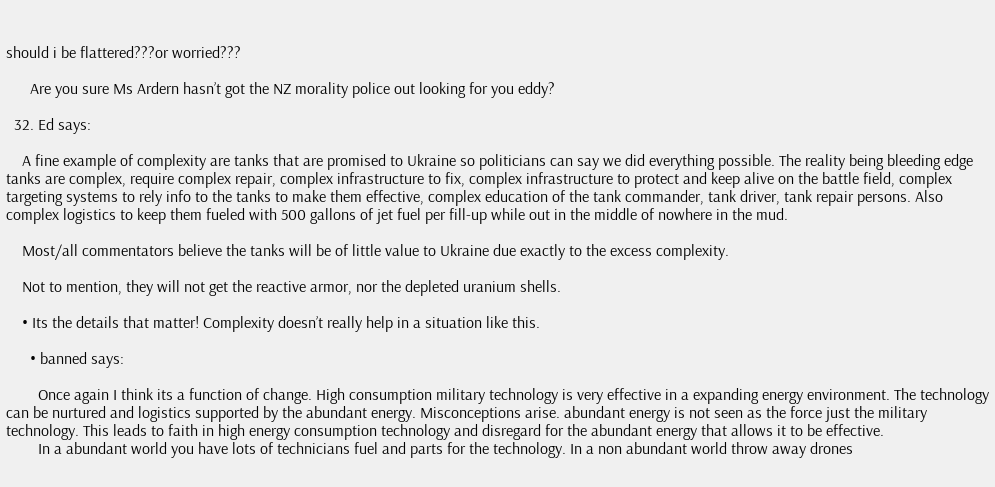should i be flattered???or worried???

      Are you sure Ms Ardern hasn’t got the NZ morality police out looking for you eddy?

  32. Ed says:

    A fine example of complexity are tanks that are promised to Ukraine so politicians can say we did everything possible. The reality being bleeding edge tanks are complex, require complex repair, complex infrastructure to fix, complex infrastructure to protect and keep alive on the battle field, complex targeting systems to rely info to the tanks to make them effective, complex education of the tank commander, tank driver, tank repair persons. Also complex logistics to keep them fueled with 500 gallons of jet fuel per fill-up while out in the middle of nowhere in the mud.

    Most/all commentators believe the tanks will be of little value to Ukraine due exactly to the excess complexity.

    Not to mention, they will not get the reactive armor, nor the depleted uranium shells.

    • Its the details that matter! Complexity doesn’t really help in a situation like this.

      • banned says:

        Once again I think its a function of change. High consumption military technology is very effective in a expanding energy environment. The technology can be nurtured and logistics supported by the abundant energy. Misconceptions arise. abundant energy is not seen as the force just the military technology. This leads to faith in high energy consumption technology and disregard for the abundant energy that allows it to be effective.
        In a abundant world you have lots of technicians fuel and parts for the technology. In a non abundant world throw away drones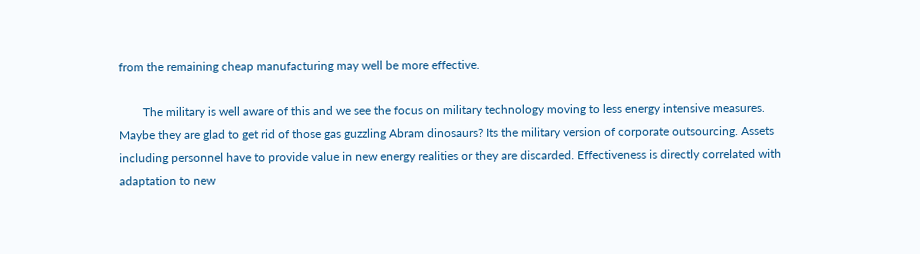from the remaining cheap manufacturing may well be more effective.

        The military is well aware of this and we see the focus on military technology moving to less energy intensive measures. Maybe they are glad to get rid of those gas guzzling Abram dinosaurs? Its the military version of corporate outsourcing. Assets including personnel have to provide value in new energy realities or they are discarded. Effectiveness is directly correlated with adaptation to new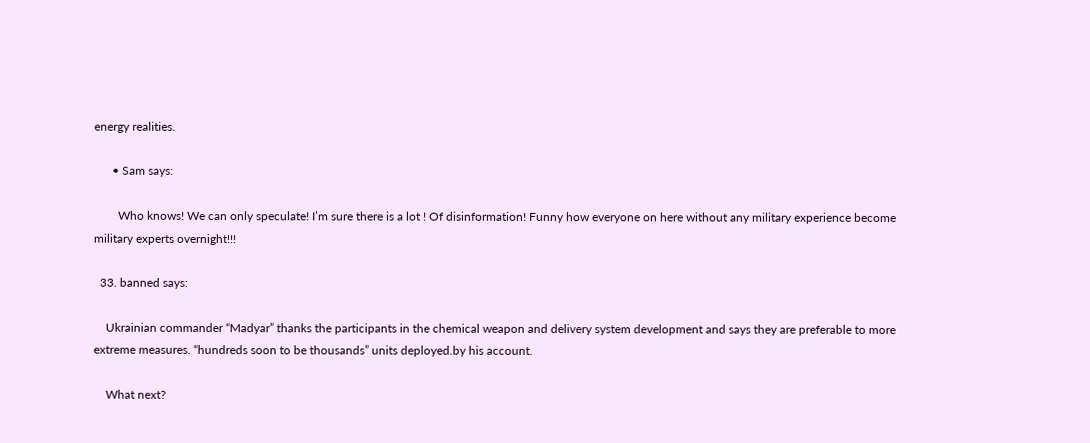energy realities.

      • Sam says:

        Who knows! We can only speculate! I’m sure there is a lot ! Of disinformation! Funny how everyone on here without any military experience become military experts overnight!!!

  33. banned says:

    Ukrainian commander “Madyar” thanks the participants in the chemical weapon and delivery system development and says they are preferable to more extreme measures. “hundreds soon to be thousands” units deployed.by his account.

    What next?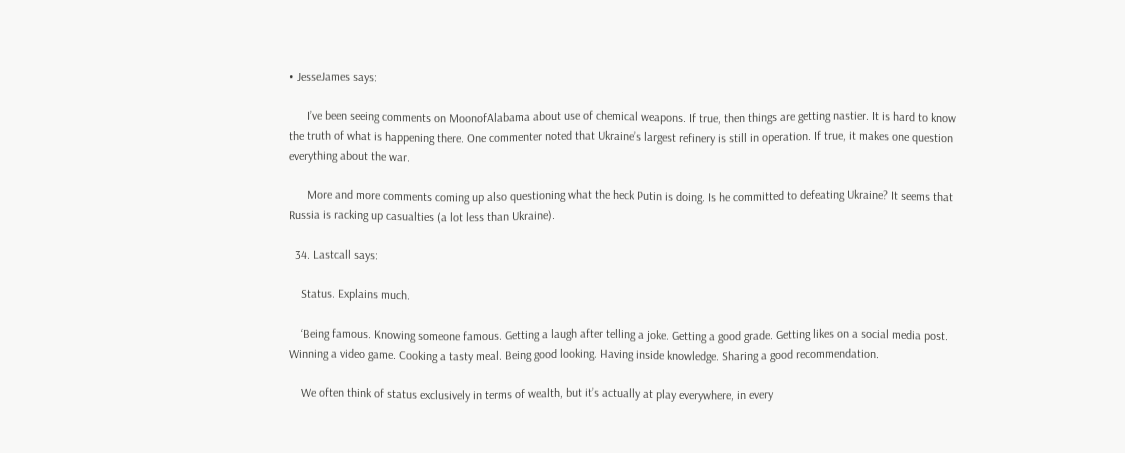• JesseJames says:

      I’ve been seeing comments on MoonofAlabama about use of chemical weapons. If true, then things are getting nastier. It is hard to know the truth of what is happening there. One commenter noted that Ukraine’s largest refinery is still in operation. If true, it makes one question everything about the war.

      More and more comments coming up also questioning what the heck Putin is doing. Is he committed to defeating Ukraine? It seems that Russia is racking up casualties (a lot less than Ukraine).

  34. Lastcall says:

    Status. Explains much.

    ‘Being famous. Knowing someone famous. Getting a laugh after telling a joke. Getting a good grade. Getting likes on a social media post. Winning a video game. Cooking a tasty meal. Being good looking. Having inside knowledge. Sharing a good recommendation.

    We often think of status exclusively in terms of wealth, but it’s actually at play everywhere, in every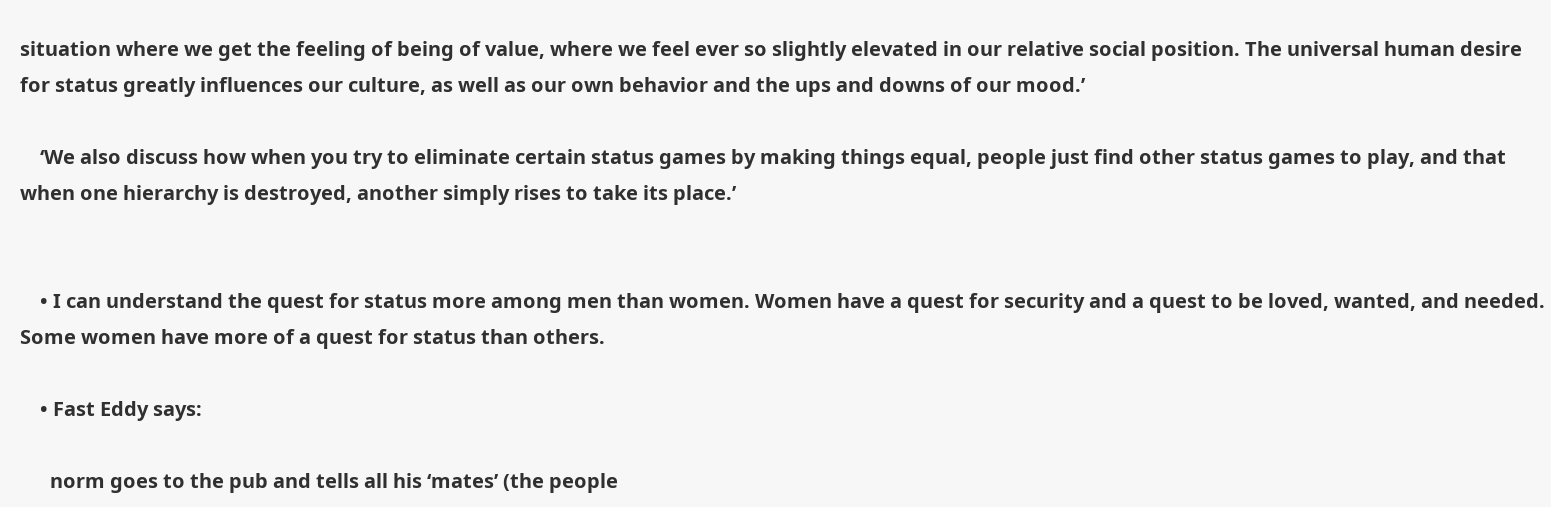situation where we get the feeling of being of value, where we feel ever so slightly elevated in our relative social position. The universal human desire for status greatly influences our culture, as well as our own behavior and the ups and downs of our mood.’

    ‘We also discuss how when you try to eliminate certain status games by making things equal, people just find other status games to play, and that when one hierarchy is destroyed, another simply rises to take its place.’


    • I can understand the quest for status more among men than women. Women have a quest for security and a quest to be loved, wanted, and needed. Some women have more of a quest for status than others.

    • Fast Eddy says:

      norm goes to the pub and tells all his ‘mates’ (the people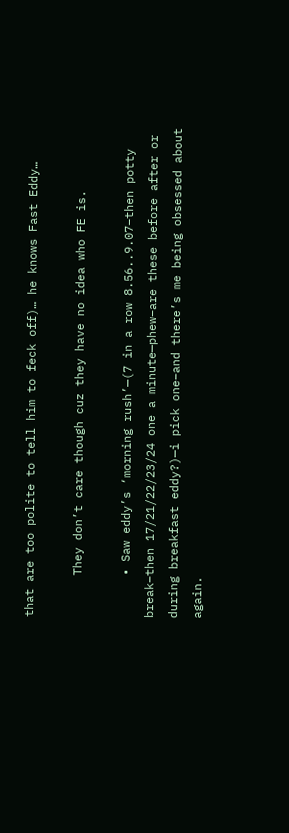that are too polite to tell him to feck off)… he knows Fast Eddy…

      They don’t care though cuz they have no idea who FE is.

      • Saw eddy’s ‘morning rush’—(7 in a row 8.56..9.07–then potty break–then 17/21/22/23/24 one a minute—phew–are these before after or during breakfast eddy?)—i pick one–and there’s me being obsessed about again.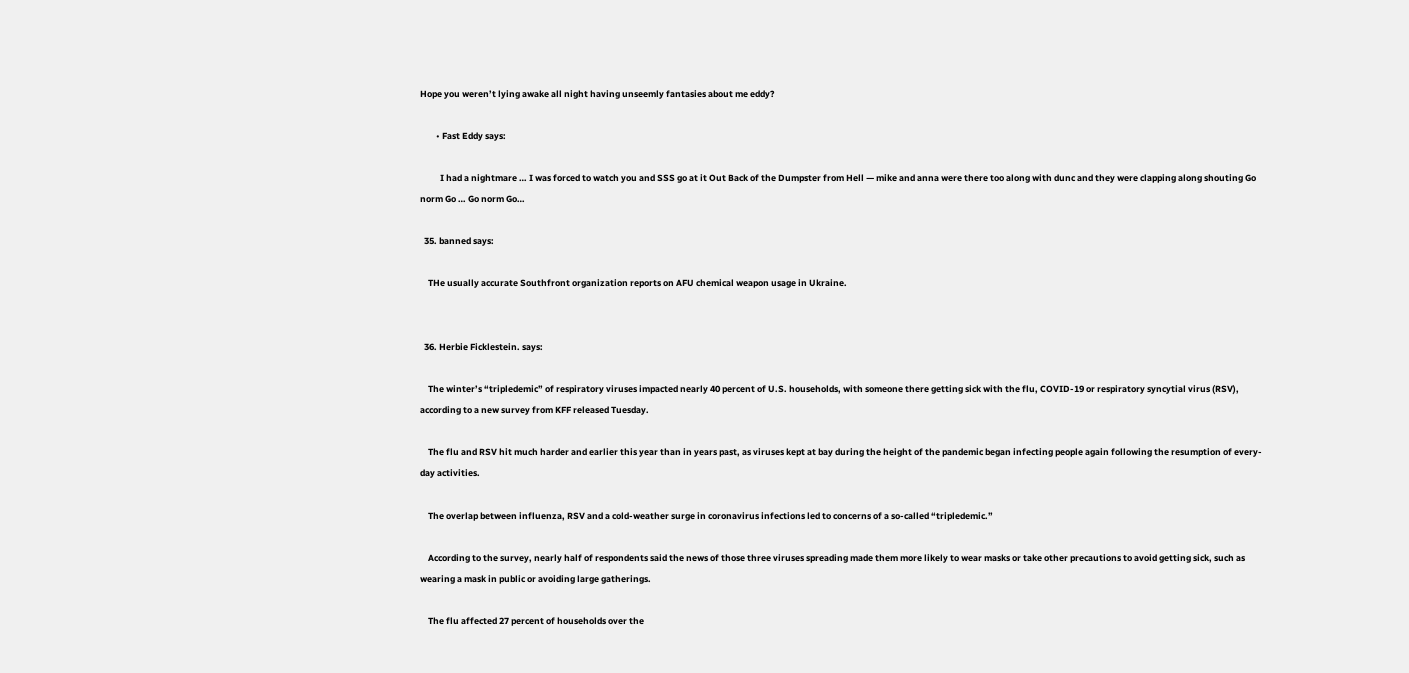Hope you weren’t lying awake all night having unseemly fantasies about me eddy?

        • Fast Eddy says:

          I had a nightmare … I was forced to watch you and SSS go at it Out Back of the Dumpster from Hell — mike and anna were there too along with dunc and they were clapping along shouting Go norm Go … Go norm Go…

  35. banned says:

    THe usually accurate Southfront organization reports on AFU chemical weapon usage in Ukraine.


  36. Herbie Ficklestein. says:

    The winter’s “tripledemic” of respiratory viruses impacted nearly 40 percent of U.S. households, with someone there getting sick with the flu, COVID-19 or respiratory syncytial virus (RSV), according to a new survey from KFF released Tuesday.

    The flu and RSV hit much harder and earlier this year than in years past, as viruses kept at bay during the height of the pandemic began infecting people again following the resumption of every-day activities.

    The overlap between influenza, RSV and a cold-weather surge in coronavirus infections led to concerns of a so-called “tripledemic.”

    According to the survey, nearly half of respondents said the news of those three viruses spreading made them more likely to wear masks or take other precautions to avoid getting sick, such as wearing a mask in public or avoiding large gatherings.

    The flu affected 27 percent of households over the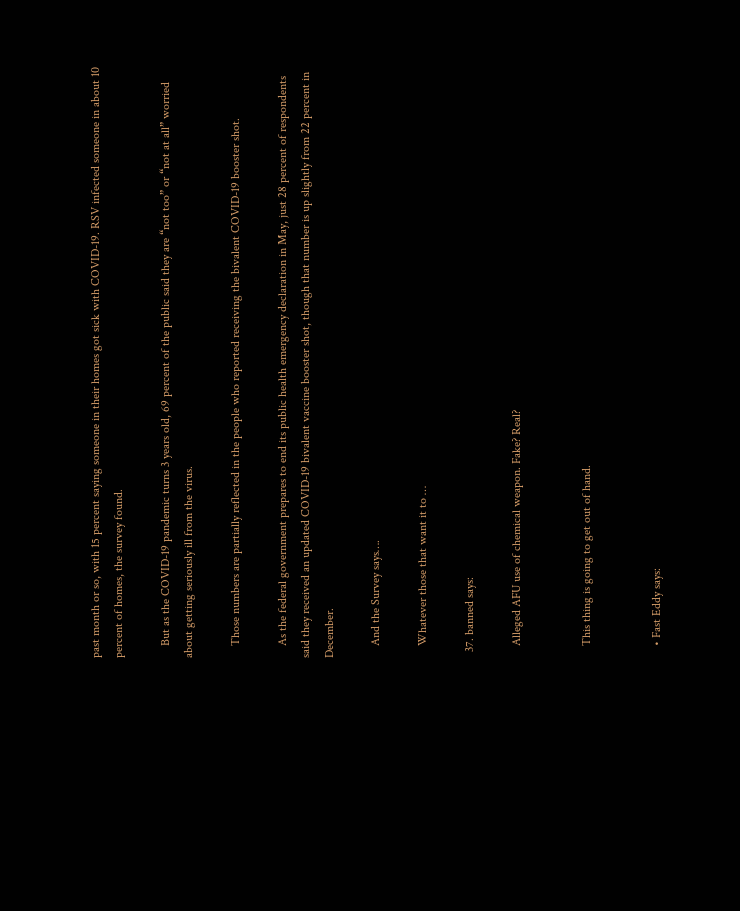past month or so, with 15 percent saying someone in their homes got sick with COVID-19. RSV infected someone in about 10 percent of homes, the survey found.

    But as the COVID-19 pandemic turns 3 years old, 69 percent of the public said they are “not too” or “not at all” worried about getting seriously ill from the virus.

    Those numbers are partially reflected in the people who reported receiving the bivalent COVID-19 booster shot.

    As the federal government prepares to end its public health emergency declaration in May, just 28 percent of respondents said they received an updated COVID-19 bivalent vaccine booster shot, though that number is up slightly from 22 percent in December.

    And the Survey says….

    Whatever those that want it to …

  37. banned says:

    Alleged AFU use of chemical weapon. Fake? Real?


    This thing is going to get out of hand.


    • Fast Eddy says: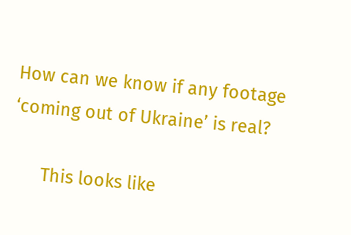How can we know if any footage ‘coming out of Ukraine’ is real?

      This looks like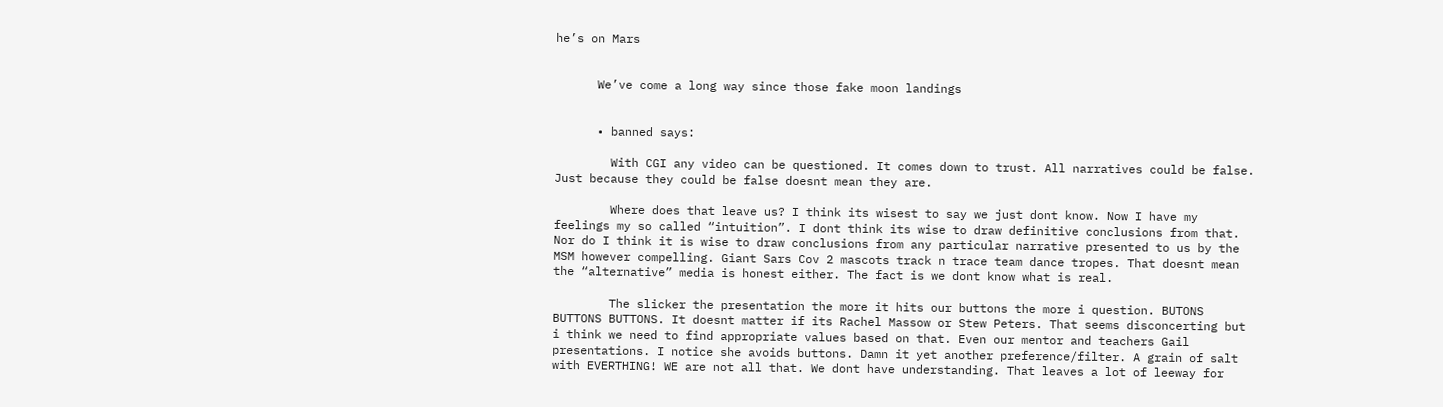he’s on Mars


      We’ve come a long way since those fake moon landings


      • banned says:

        With CGI any video can be questioned. It comes down to trust. All narratives could be false. Just because they could be false doesnt mean they are.

        Where does that leave us? I think its wisest to say we just dont know. Now I have my feelings my so called “intuition”. I dont think its wise to draw definitive conclusions from that. Nor do I think it is wise to draw conclusions from any particular narrative presented to us by the MSM however compelling. Giant Sars Cov 2 mascots track n trace team dance tropes. That doesnt mean the “alternative” media is honest either. The fact is we dont know what is real.

        The slicker the presentation the more it hits our buttons the more i question. BUTONS BUTTONS BUTTONS. It doesnt matter if its Rachel Massow or Stew Peters. That seems disconcerting but i think we need to find appropriate values based on that. Even our mentor and teachers Gail presentations. I notice she avoids buttons. Damn it yet another preference/filter. A grain of salt with EVERTHING! WE are not all that. We dont have understanding. That leaves a lot of leeway for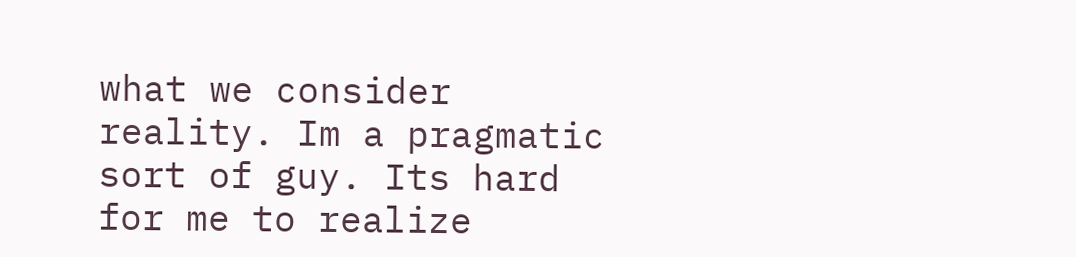what we consider reality. Im a pragmatic sort of guy. Its hard for me to realize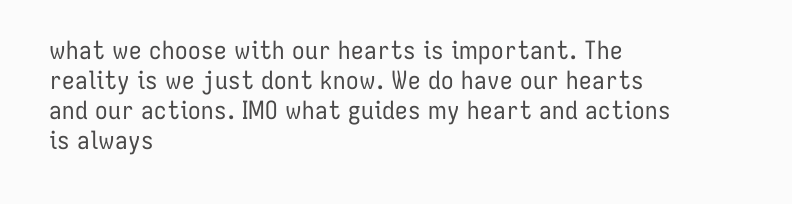what we choose with our hearts is important. The reality is we just dont know. We do have our hearts and our actions. IMO what guides my heart and actions is always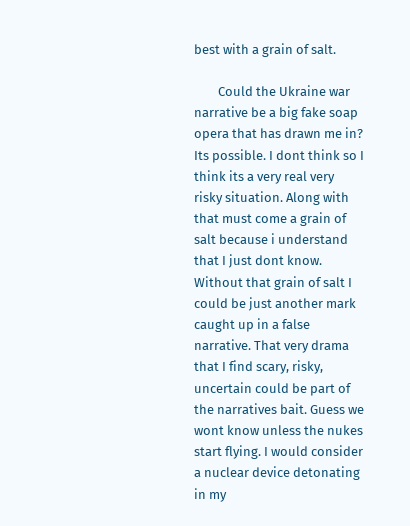best with a grain of salt.

        Could the Ukraine war narrative be a big fake soap opera that has drawn me in? Its possible. I dont think so I think its a very real very risky situation. Along with that must come a grain of salt because i understand that I just dont know. Without that grain of salt I could be just another mark caught up in a false narrative. That very drama that I find scary, risky, uncertain could be part of the narratives bait. Guess we wont know unless the nukes start flying. I would consider a nuclear device detonating in my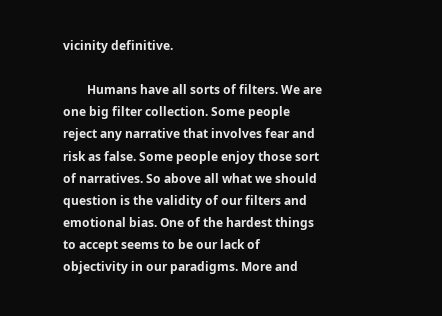vicinity definitive.

        Humans have all sorts of filters. We are one big filter collection. Some people reject any narrative that involves fear and risk as false. Some people enjoy those sort of narratives. So above all what we should question is the validity of our filters and emotional bias. One of the hardest things to accept seems to be our lack of objectivity in our paradigms. More and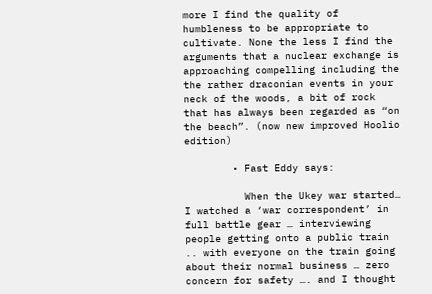more I find the quality of humbleness to be appropriate to cultivate. None the less I find the arguments that a nuclear exchange is approaching compelling including the the rather draconian events in your neck of the woods, a bit of rock that has always been regarded as “on the beach”. (now new improved Hoolio edition)

        • Fast Eddy says:

          When the Ukey war started… I watched a ‘war correspondent’ in full battle gear … interviewing people getting onto a public train .. with everyone on the train going about their normal business … zero concern for safety …. and I thought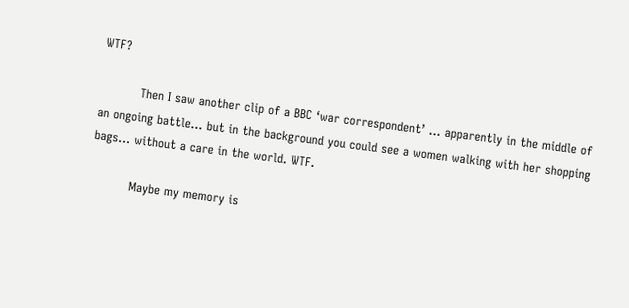WTF?

          Then I saw another clip of a BBC ‘war correspondent’ … apparently in the middle of an ongoing battle… but in the background you could see a women walking with her shopping bags… without a care in the world. WTF.

          Maybe my memory is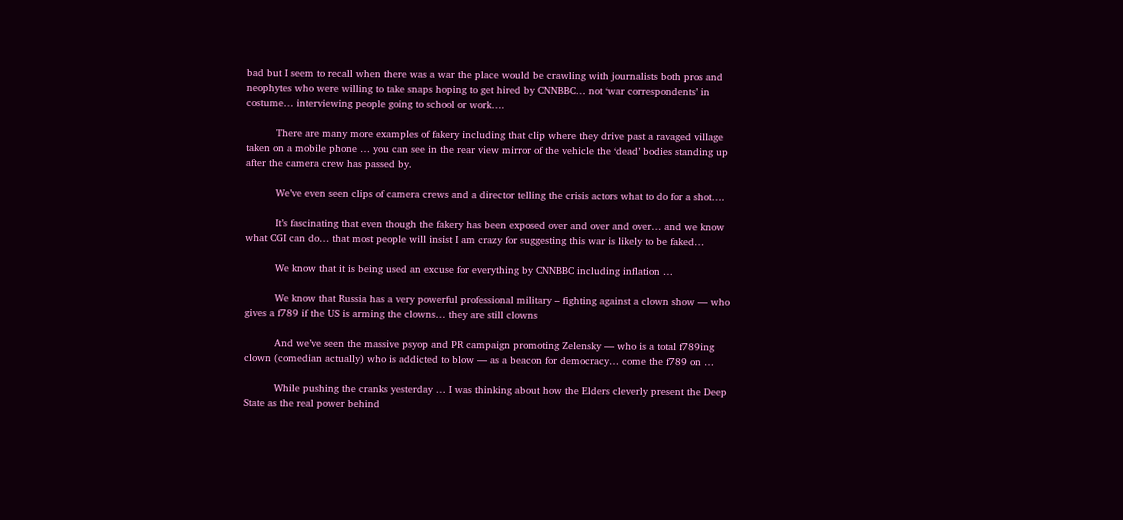bad but I seem to recall when there was a war the place would be crawling with journalists both pros and neophytes who were willing to take snaps hoping to get hired by CNNBBC… not ‘war correspondents’ in costume… interviewing people going to school or work….

          There are many more examples of fakery including that clip where they drive past a ravaged village taken on a mobile phone … you can see in the rear view mirror of the vehicle the ‘dead’ bodies standing up after the camera crew has passed by.

          We’ve even seen clips of camera crews and a director telling the crisis actors what to do for a shot….

          It’s fascinating that even though the fakery has been exposed over and over and over… and we know what CGI can do… that most people will insist I am crazy for suggesting this war is likely to be faked…

          We know that it is being used an excuse for everything by CNNBBC including inflation …

          We know that Russia has a very powerful professional military – fighting against a clown show — who gives a f789 if the US is arming the clowns… they are still clowns

          And we’ve seen the massive psyop and PR campaign promoting Zelensky — who is a total f789ing clown (comedian actually) who is addicted to blow — as a beacon for democracy… come the f789 on …

          While pushing the cranks yesterday … I was thinking about how the Elders cleverly present the Deep State as the real power behind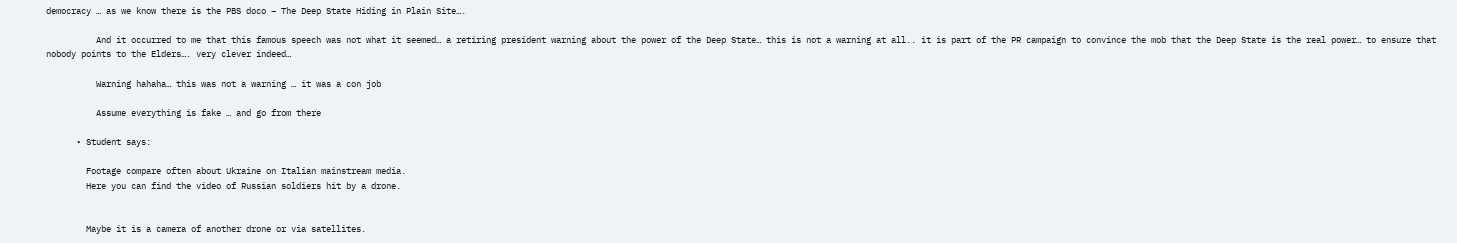democracy … as we know there is the PBS doco – The Deep State Hiding in Plain Site….

          And it occurred to me that this famous speech was not what it seemed… a retiring president warning about the power of the Deep State… this is not a warning at all.. it is part of the PR campaign to convince the mob that the Deep State is the real power… to ensure that nobody points to the Elders…. very clever indeed…

          Warning hahaha… this was not a warning … it was a con job

          Assume everything is fake … and go from there

      • Student says:

        Footage compare often about Ukraine on Italian mainstream media.
        Here you can find the video of Russian soldiers hit by a drone.


        Maybe it is a camera of another drone or via satellites.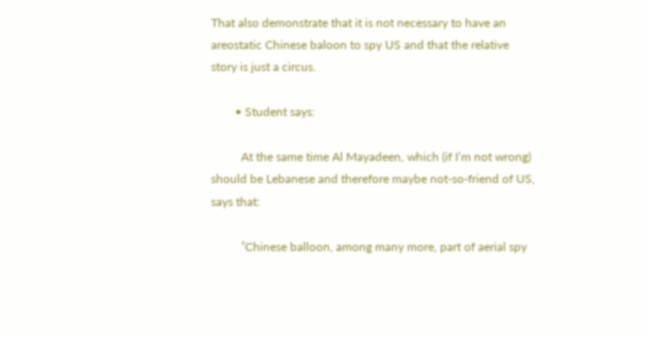That also demonstrate that it is not necessary to have an areostatic Chinese baloon to spy US and that the relative story is just a circus.

        • Student says:

          At the same time Al Mayadeen, which (if I’m not wrong) should be Lebanese and therefore maybe not-so-friend of US, says that:

          ”Chinese balloon, among many more, part of aerial spy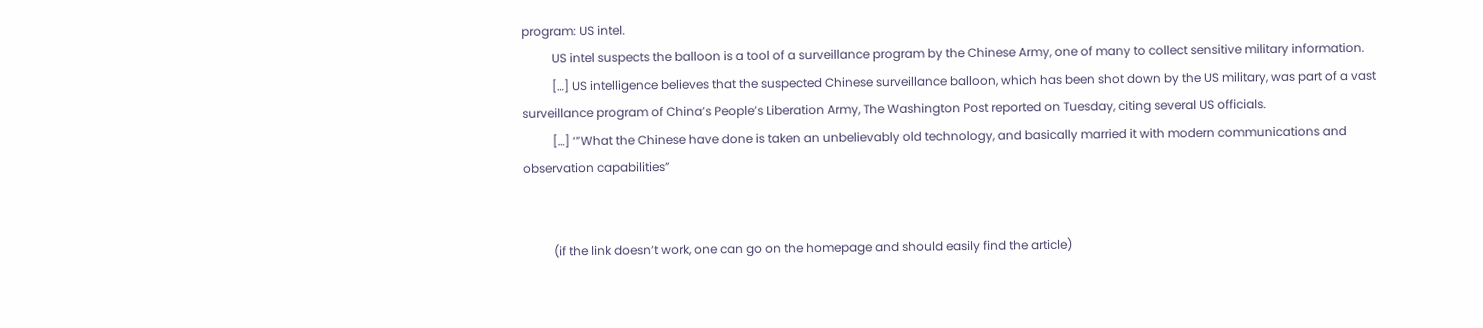program: US intel.
          US intel suspects the balloon is a tool of a surveillance program by the Chinese Army, one of many to collect sensitive military information.
          […] US intelligence believes that the suspected Chinese surveillance balloon, which has been shot down by the US military, was part of a vast surveillance program of China’s People’s Liberation Army, The Washington Post reported on Tuesday, citing several US officials.
          […] ‘”What the Chinese have done is taken an unbelievably old technology, and basically married it with modern communications and observation capabilities”


          (if the link doesn’t work, one can go on the homepage and should easily find the article)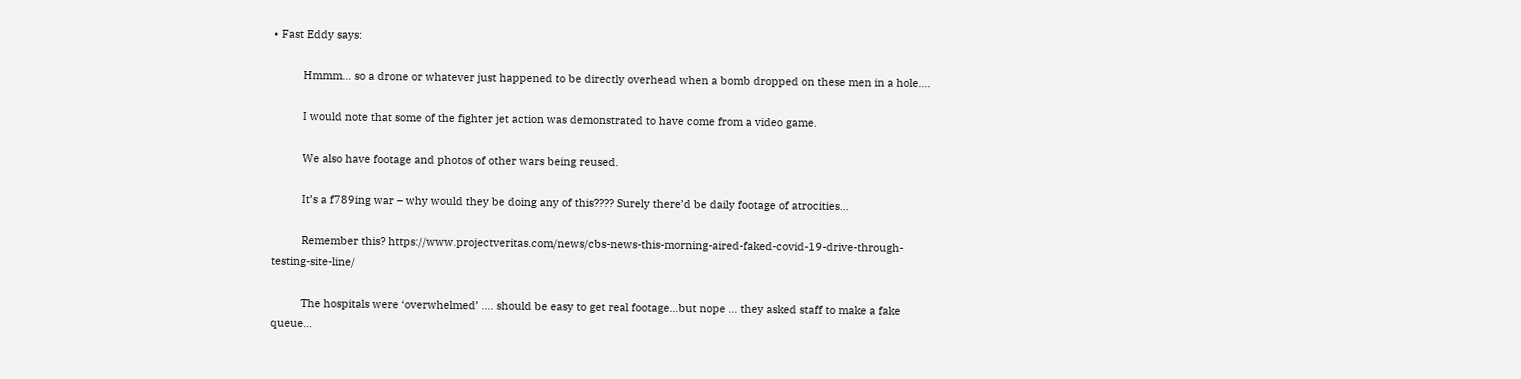• Fast Eddy says:

          Hmmm… so a drone or whatever just happened to be directly overhead when a bomb dropped on these men in a hole….

          I would note that some of the fighter jet action was demonstrated to have come from a video game.

          We also have footage and photos of other wars being reused.

          It’s a f789ing war – why would they be doing any of this???? Surely there’d be daily footage of atrocities…

          Remember this? https://www.projectveritas.com/news/cbs-news-this-morning-aired-faked-covid-19-drive-through-testing-site-line/

          The hospitals were ‘overwhelmed’ …. should be easy to get real footage…but nope … they asked staff to make a fake queue…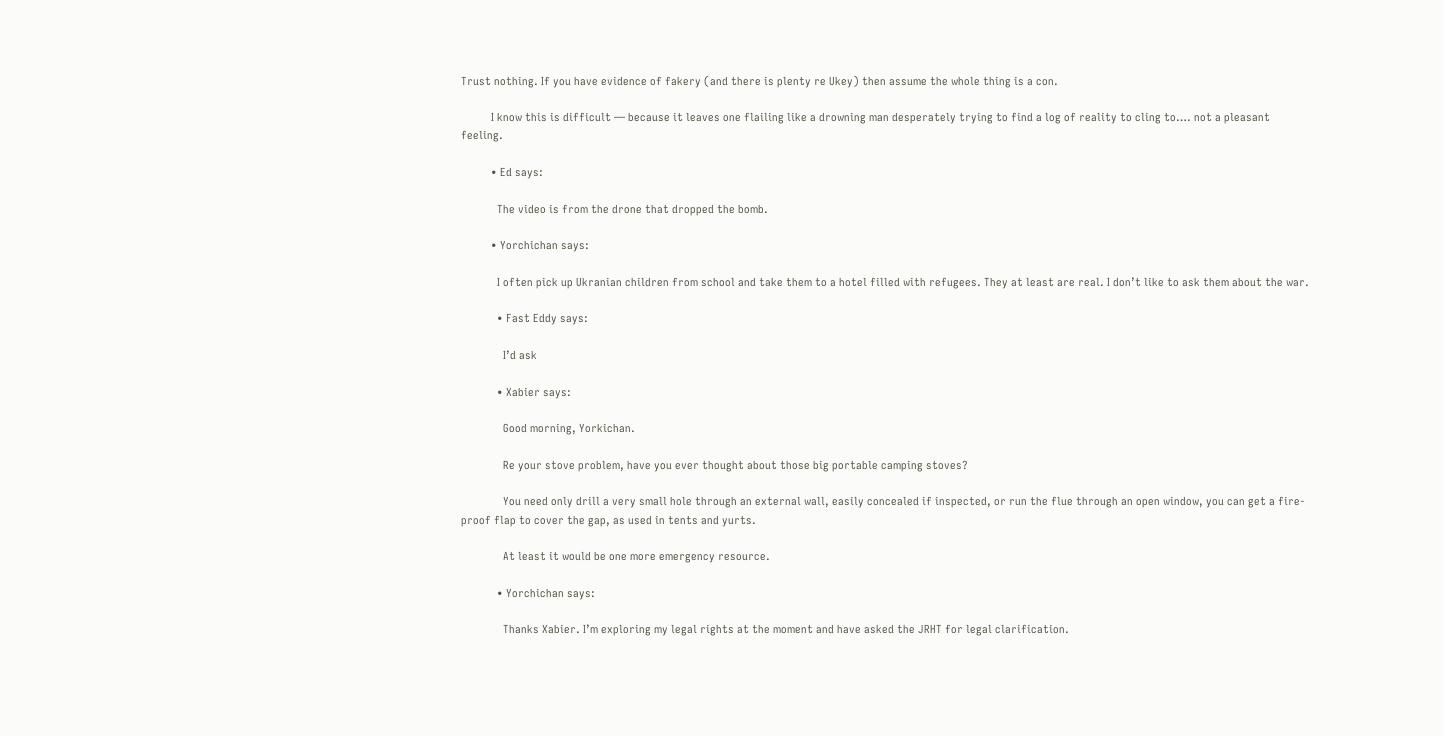Trust nothing. If you have evidence of fakery (and there is plenty re Ukey) then assume the whole thing is a con.

          I know this is difficult — because it leaves one flailing like a drowning man desperately trying to find a log of reality to cling to…. not a pleasant feeling.

          • Ed says:

            The video is from the drone that dropped the bomb.

          • Yorchichan says:

            I often pick up Ukranian children from school and take them to a hotel filled with refugees. They at least are real. I don’t like to ask them about the war.

            • Fast Eddy says:

              I’d ask

            • Xabier says:

              Good morning, Yorkichan.

              Re your stove problem, have you ever thought about those big portable camping stoves?

              You need only drill a very small hole through an external wall, easily concealed if inspected, or run the flue through an open window, you can get a fire-proof flap to cover the gap, as used in tents and yurts.

              At least it would be one more emergency resource.

            • Yorchichan says:

              Thanks Xabier. I’m exploring my legal rights at the moment and have asked the JRHT for legal clarification.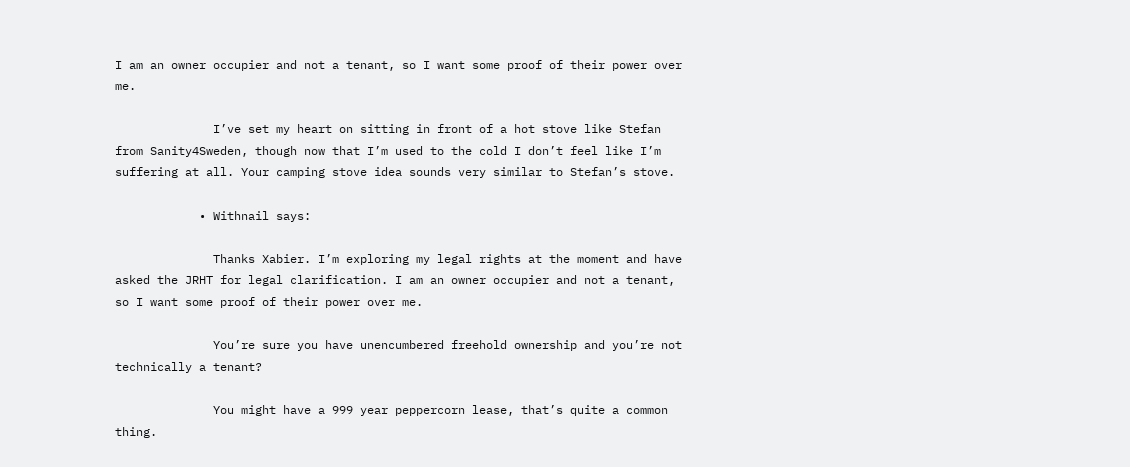I am an owner occupier and not a tenant, so I want some proof of their power over me.

              I’ve set my heart on sitting in front of a hot stove like Stefan from Sanity4Sweden, though now that I’m used to the cold I don’t feel like I’m suffering at all. Your camping stove idea sounds very similar to Stefan’s stove.

            • Withnail says:

              Thanks Xabier. I’m exploring my legal rights at the moment and have asked the JRHT for legal clarification. I am an owner occupier and not a tenant, so I want some proof of their power over me.

              You’re sure you have unencumbered freehold ownership and you’re not technically a tenant?

              You might have a 999 year peppercorn lease, that’s quite a common thing.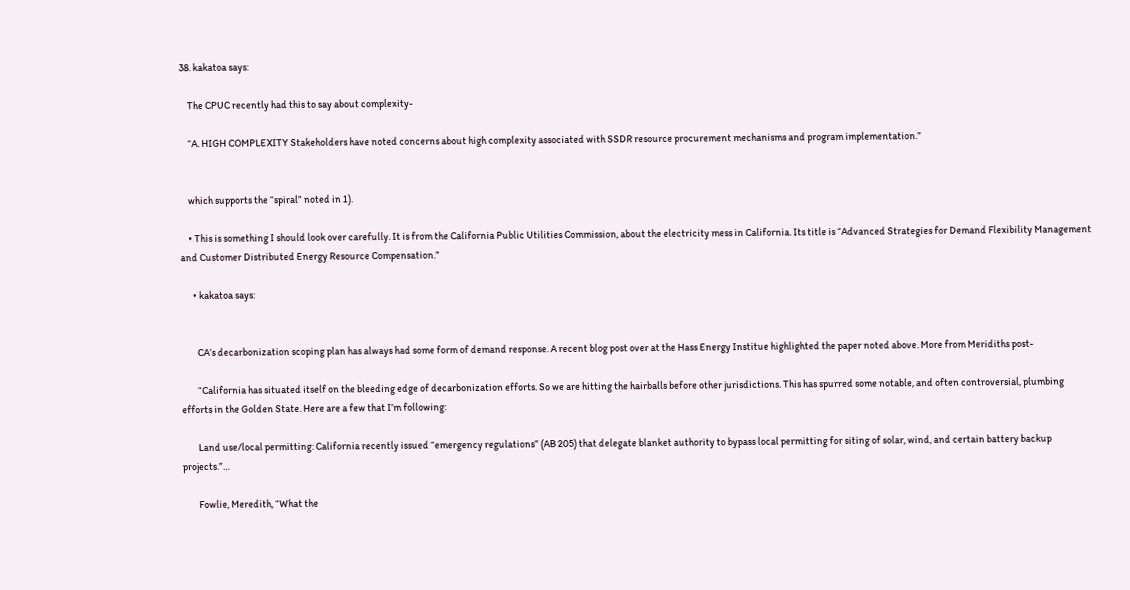38. kakatoa says:

    The CPUC recently had this to say about complexity-

    “A. HIGH COMPLEXITY Stakeholders have noted concerns about high complexity associated with SSDR resource procurement mechanisms and program implementation.”


    which supports the “spiral” noted in 1).

    • This is something I should look over carefully. It is from the California Public Utilities Commission, about the electricity mess in California. Its title is “Advanced Strategies for Demand Flexibility Management and Customer Distributed Energy Resource Compensation.”

      • kakatoa says:


        CA’s decarbonization scoping plan has always had some form of demand response. A recent blog post over at the Hass Energy Institue highlighted the paper noted above. More from Meridiths post-

        “California has situated itself on the bleeding edge of decarbonization efforts. So we are hitting the hairballs before other jurisdictions. This has spurred some notable, and often controversial, plumbing efforts in the Golden State. Here are a few that I’m following:

        Land use/local permitting: California recently issued “emergency regulations” (AB 205) that delegate blanket authority to bypass local permitting for siting of solar, wind, and certain battery backup projects.”…

        Fowlie, Meredith, “What the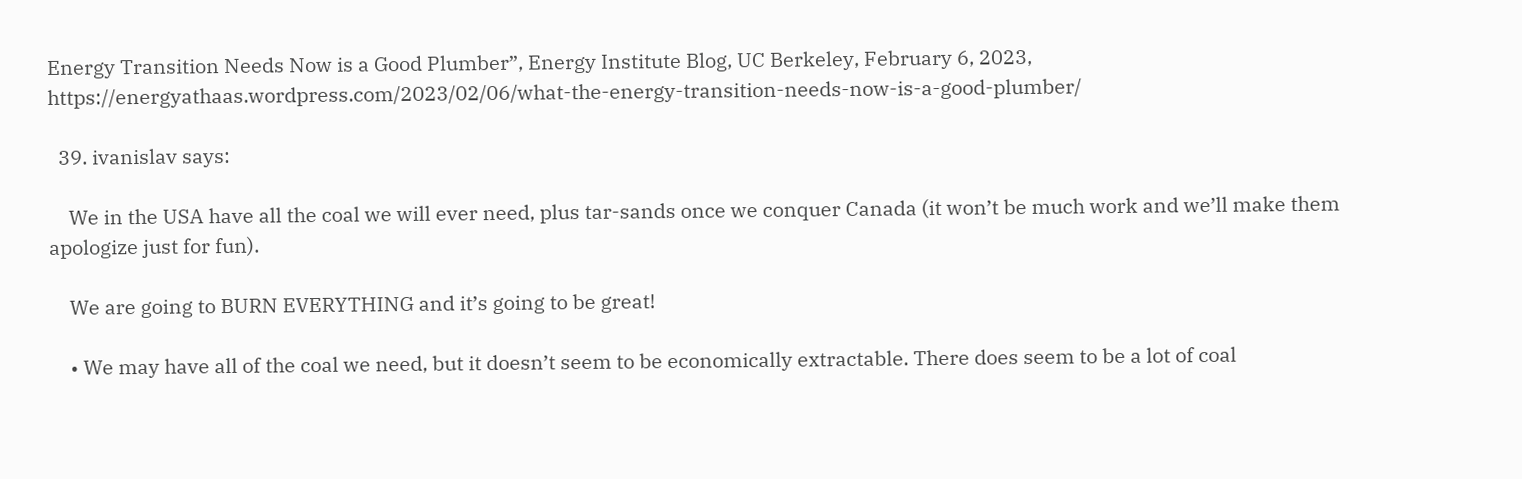Energy Transition Needs Now is a Good Plumber”, Energy Institute Blog, UC Berkeley, February 6, 2023, https://energyathaas.wordpress.com/2023/02/06/what-the-energy-transition-needs-now-is-a-good-plumber/

  39. ivanislav says:

    We in the USA have all the coal we will ever need, plus tar-sands once we conquer Canada (it won’t be much work and we’ll make them apologize just for fun).

    We are going to BURN EVERYTHING and it’s going to be great!

    • We may have all of the coal we need, but it doesn’t seem to be economically extractable. There does seem to be a lot of coal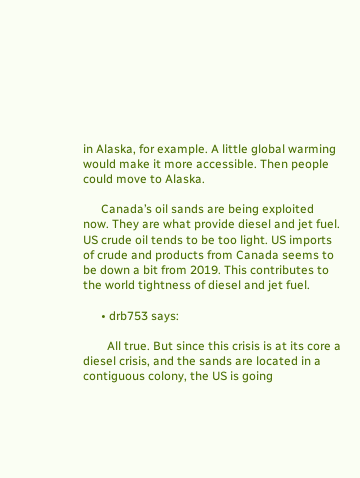in Alaska, for example. A little global warming would make it more accessible. Then people could move to Alaska.

      Canada’s oil sands are being exploited now. They are what provide diesel and jet fuel. US crude oil tends to be too light. US imports of crude and products from Canada seems to be down a bit from 2019. This contributes to the world tightness of diesel and jet fuel.

      • drb753 says:

        All true. But since this crisis is at its core a diesel crisis, and the sands are located in a contiguous colony, the US is going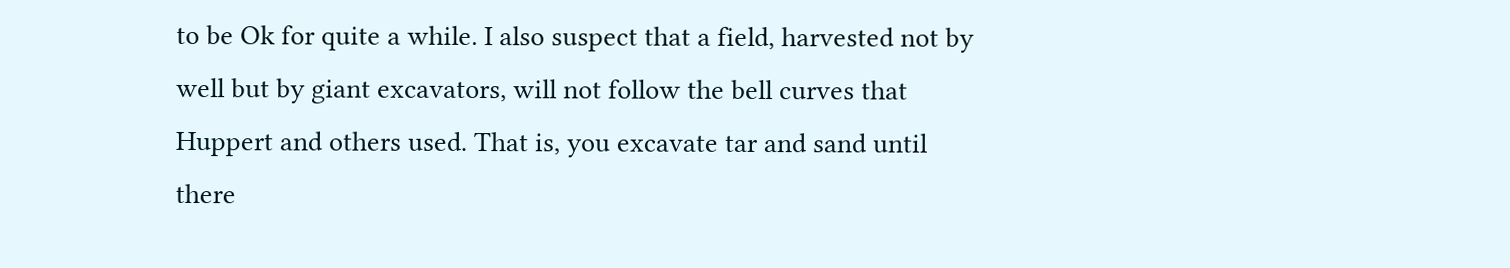to be Ok for quite a while. I also suspect that a field, harvested not by well but by giant excavators, will not follow the bell curves that Huppert and others used. That is, you excavate tar and sand until there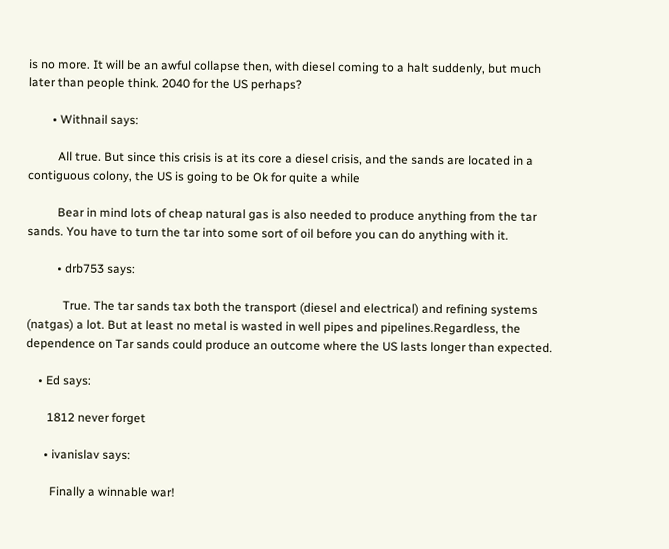is no more. It will be an awful collapse then, with diesel coming to a halt suddenly, but much later than people think. 2040 for the US perhaps?

        • Withnail says:

          All true. But since this crisis is at its core a diesel crisis, and the sands are located in a contiguous colony, the US is going to be Ok for quite a while

          Bear in mind lots of cheap natural gas is also needed to produce anything from the tar sands. You have to turn the tar into some sort of oil before you can do anything with it.

          • drb753 says:

            True. The tar sands tax both the transport (diesel and electrical) and refining systems (natgas) a lot. But at least no metal is wasted in well pipes and pipelines.Regardless, the dependence on Tar sands could produce an outcome where the US lasts longer than expected.

    • Ed says:

       1812 never forget

      • ivanislav says:

        Finally a winnable war!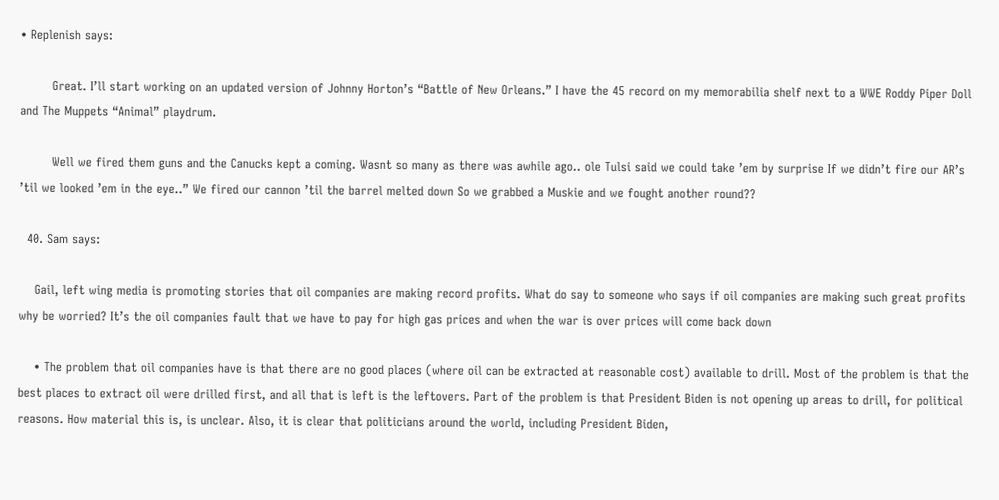• Replenish says:

        Great. I’ll start working on an updated version of Johnny Horton’s “Battle of New Orleans.” I have the 45 record on my memorabilia shelf next to a WWE Roddy Piper Doll and The Muppets “Animal” playdrum.

        Well we fired them guns and the Canucks kept a coming. Wasnt so many as there was awhile ago.. ole Tulsi said we could take ’em by surprise If we didn’t fire our AR’s ’til we looked ’em in the eye..” We fired our cannon ’til the barrel melted down So we grabbed a Muskie and we fought another round??

  40. Sam says:

    Gail, left wing media is promoting stories that oil companies are making record profits. What do say to someone who says if oil companies are making such great profits why be worried? It’s the oil companies fault that we have to pay for high gas prices and when the war is over prices will come back down

    • The problem that oil companies have is that there are no good places (where oil can be extracted at reasonable cost) available to drill. Most of the problem is that the best places to extract oil were drilled first, and all that is left is the leftovers. Part of the problem is that President Biden is not opening up areas to drill, for political reasons. How material this is, is unclear. Also, it is clear that politicians around the world, including President Biden,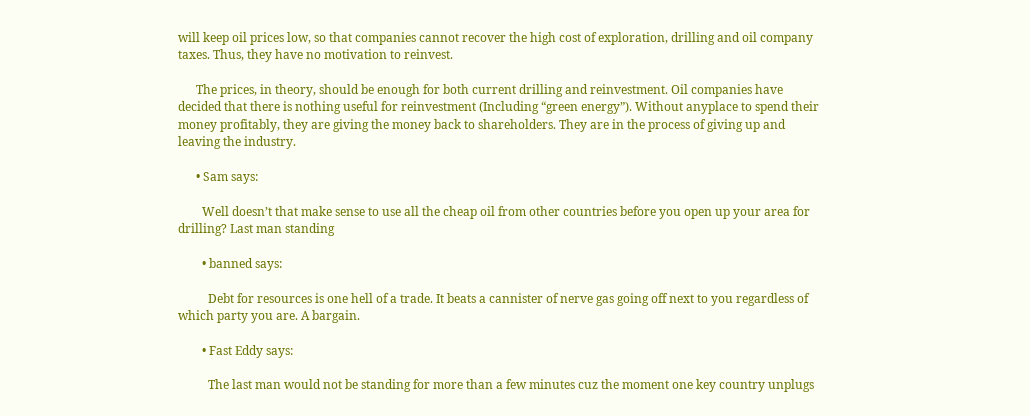will keep oil prices low, so that companies cannot recover the high cost of exploration, drilling and oil company taxes. Thus, they have no motivation to reinvest.

      The prices, in theory, should be enough for both current drilling and reinvestment. Oil companies have decided that there is nothing useful for reinvestment (Including “green energy”). Without anyplace to spend their money profitably, they are giving the money back to shareholders. They are in the process of giving up and leaving the industry.

      • Sam says:

        Well doesn’t that make sense to use all the cheap oil from other countries before you open up your area for drilling? Last man standing

        • banned says:

          Debt for resources is one hell of a trade. It beats a cannister of nerve gas going off next to you regardless of which party you are. A bargain.

        • Fast Eddy says:

          The last man would not be standing for more than a few minutes cuz the moment one key country unplugs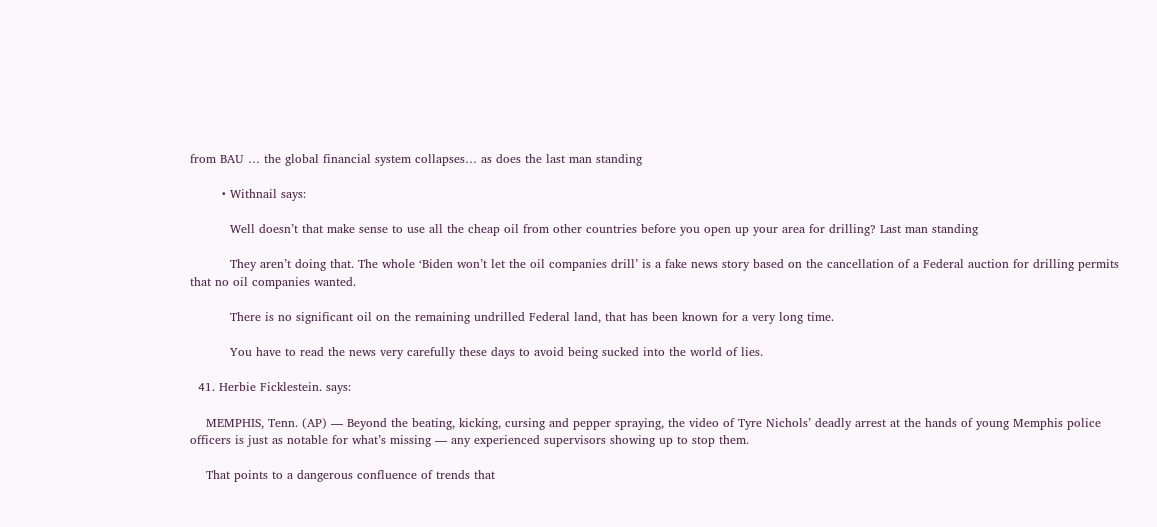from BAU … the global financial system collapses… as does the last man standing

        • Withnail says:

          Well doesn’t that make sense to use all the cheap oil from other countries before you open up your area for drilling? Last man standing

          They aren’t doing that. The whole ‘Biden won’t let the oil companies drill’ is a fake news story based on the cancellation of a Federal auction for drilling permits that no oil companies wanted.

          There is no significant oil on the remaining undrilled Federal land, that has been known for a very long time.

          You have to read the news very carefully these days to avoid being sucked into the world of lies.

  41. Herbie Ficklestein. says:

    MEMPHIS, Tenn. (AP) — Beyond the beating, kicking, cursing and pepper spraying, the video of Tyre Nichols’ deadly arrest at the hands of young Memphis police officers is just as notable for what’s missing — any experienced supervisors showing up to stop them.

    That points to a dangerous confluence of trends that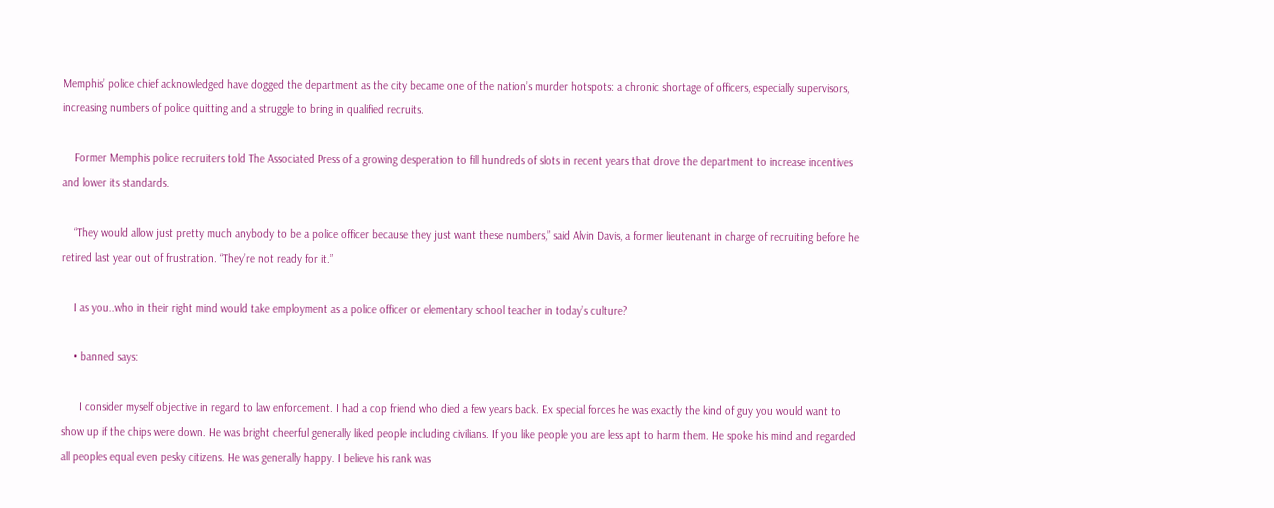Memphis’ police chief acknowledged have dogged the department as the city became one of the nation’s murder hotspots: a chronic shortage of officers, especially supervisors, increasing numbers of police quitting and a struggle to bring in qualified recruits.

    Former Memphis police recruiters told The Associated Press of a growing desperation to fill hundreds of slots in recent years that drove the department to increase incentives and lower its standards.

    “They would allow just pretty much anybody to be a police officer because they just want these numbers,” said Alvin Davis, a former lieutenant in charge of recruiting before he retired last year out of frustration. “They’re not ready for it.”

    I as you..who in their right mind would take employment as a police officer or elementary school teacher in today’s culture?

    • banned says:

      I consider myself objective in regard to law enforcement. I had a cop friend who died a few years back. Ex special forces he was exactly the kind of guy you would want to show up if the chips were down. He was bright cheerful generally liked people including civilians. If you like people you are less apt to harm them. He spoke his mind and regarded all peoples equal even pesky citizens. He was generally happy. I believe his rank was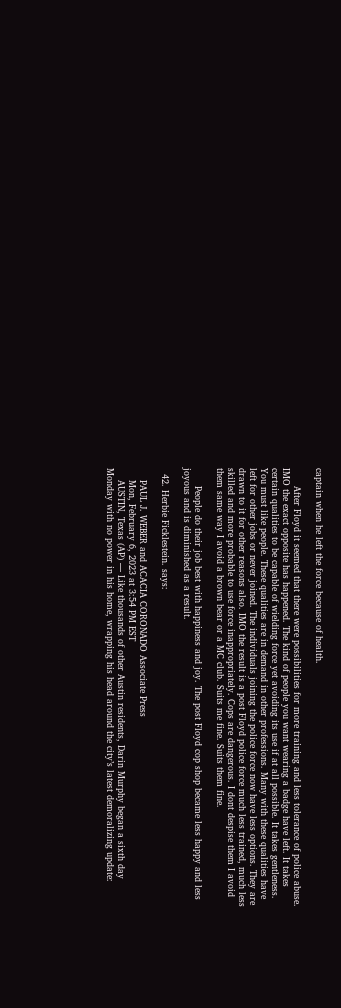captain when he left the force because of health.

      After Floyd it seemed that there were possibilities for more training and less tolerance of police abuse. IMO the exact opposite has happened. The kind of people you want wearing a badge have left. It takes certain qualities to be capable of wielding force yet avoiding its use if at all possible. It takes gentleness. You must like people. These qualities are in demand in other professions. Many with these qualities have left for other jobs or never joined. The individuals joining the police force now have less options. They are drawn to it for other reasons also. IMO the result is a post Floyd police force much less trained, much less skilled and more probable to use force inappropriately. Cops are dangerous. I dont despise them I avoid them same way I avoid a brown bear or a MC club. Suits me fine. Suits them fine.

      People do their job best with happiness and joy. The post Floyd cop shop became less happy and less joyous and is diminished as a result.

  42. Herbie Ficklestein. says:

    PAUL J. WEBER and ACACIA CORONADO Associate Press
    Mon, February 6, 2023 at 3:54 PM EST
    AUSTIN, Texas (AP) — Like thousands of other Austin residents, Darin Murphy began a sixth day Monday with no power in his home, wrapping his head around the city’s latest demoralizing update: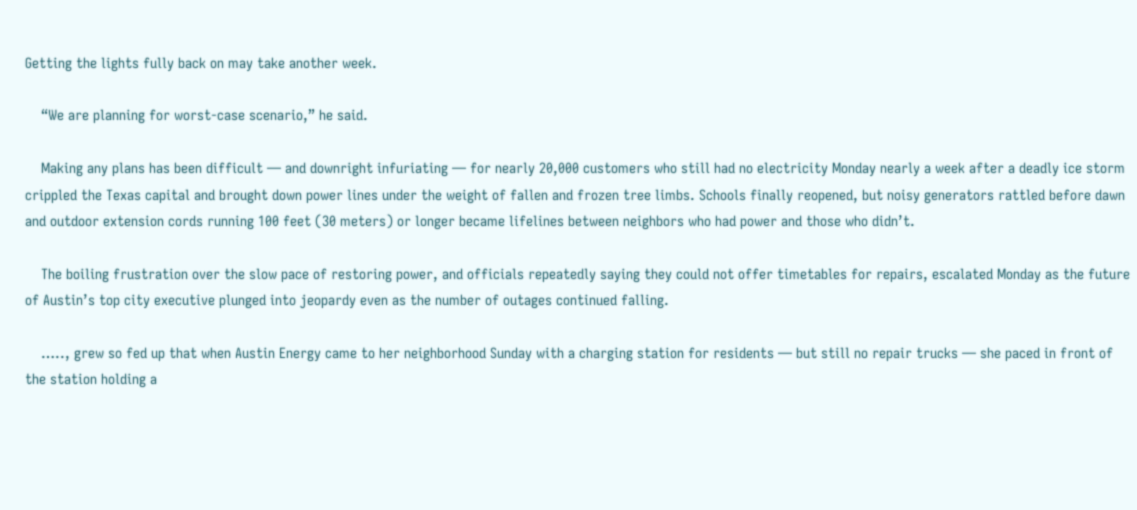Getting the lights fully back on may take another week.

    “We are planning for worst-case scenario,” he said.

    Making any plans has been difficult — and downright infuriating — for nearly 20,000 customers who still had no electricity Monday nearly a week after a deadly ice storm crippled the Texas capital and brought down power lines under the weight of fallen and frozen tree limbs. Schools finally reopened, but noisy generators rattled before dawn and outdoor extension cords running 100 feet (30 meters) or longer became lifelines between neighbors who had power and those who didn’t.

    The boiling frustration over the slow pace of restoring power, and officials repeatedly saying they could not offer timetables for repairs, escalated Monday as the future of Austin’s top city executive plunged into jeopardy even as the number of outages continued falling.

    ….., grew so fed up that when Austin Energy came to her neighborhood Sunday with a charging station for residents — but still no repair trucks — she paced in front of the station holding a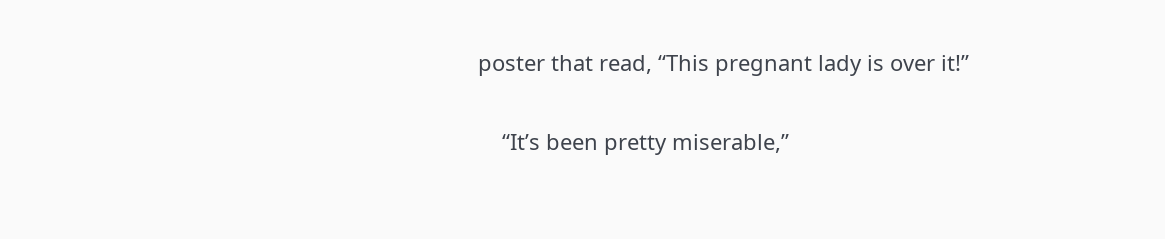poster that read, “This pregnant lady is over it!”

    “It’s been pretty miserable,”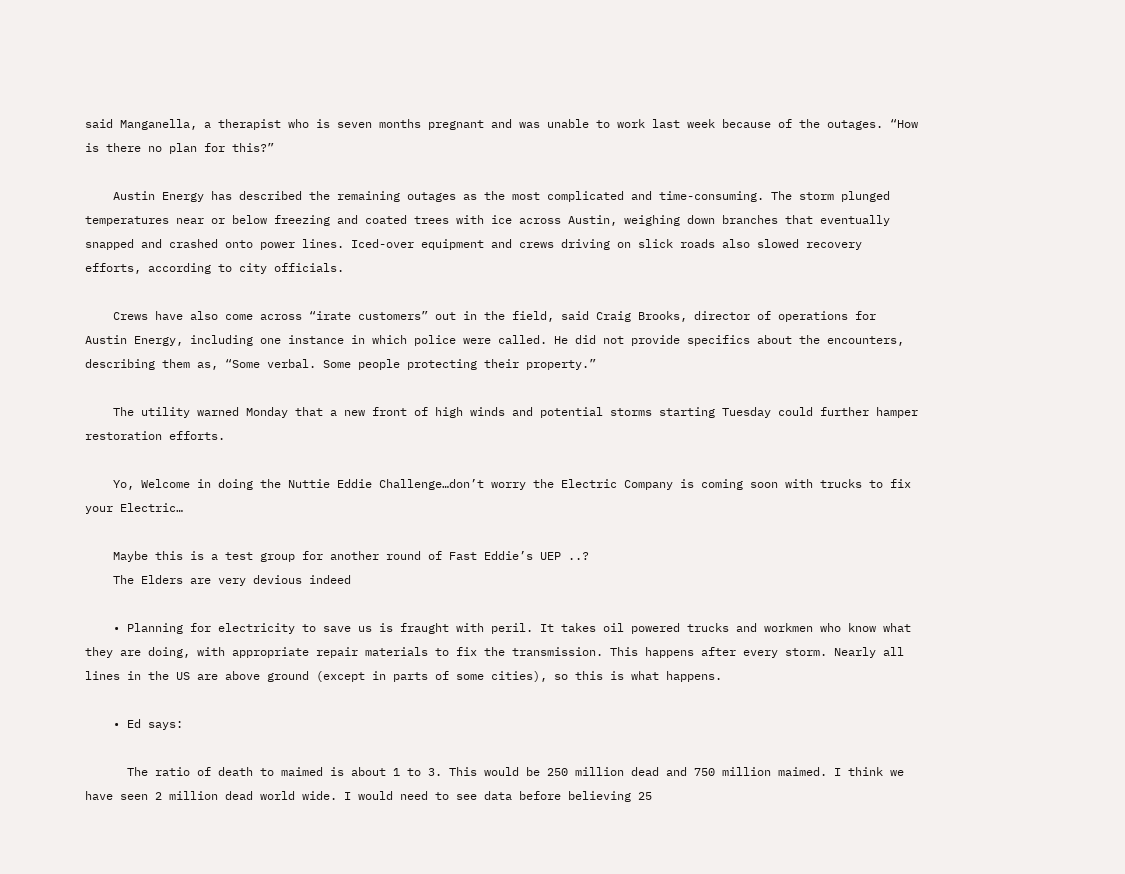said Manganella, a therapist who is seven months pregnant and was unable to work last week because of the outages. “How is there no plan for this?”

    Austin Energy has described the remaining outages as the most complicated and time-consuming. The storm plunged temperatures near or below freezing and coated trees with ice across Austin, weighing down branches that eventually snapped and crashed onto power lines. Iced-over equipment and crews driving on slick roads also slowed recovery efforts, according to city officials.

    Crews have also come across “irate customers” out in the field, said Craig Brooks, director of operations for Austin Energy, including one instance in which police were called. He did not provide specifics about the encounters, describing them as, “Some verbal. Some people protecting their property.”

    The utility warned Monday that a new front of high winds and potential storms starting Tuesday could further hamper restoration efforts.

    Yo, Welcome in doing the Nuttie Eddie Challenge…don’t worry the Electric Company is coming soon with trucks to fix your Electric…

    Maybe this is a test group for another round of Fast Eddie’s UEP ..?
    The Elders are very devious indeed

    • Planning for electricity to save us is fraught with peril. It takes oil powered trucks and workmen who know what they are doing, with appropriate repair materials to fix the transmission. This happens after every storm. Nearly all lines in the US are above ground (except in parts of some cities), so this is what happens.

    • Ed says:

      The ratio of death to maimed is about 1 to 3. This would be 250 million dead and 750 million maimed. I think we have seen 2 million dead world wide. I would need to see data before believing 25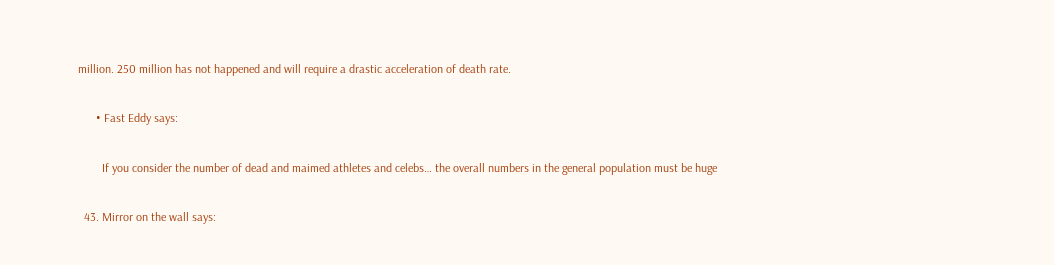million. 250 million has not happened and will require a drastic acceleration of death rate.

      • Fast Eddy says:

        If you consider the number of dead and maimed athletes and celebs… the overall numbers in the general population must be huge

  43. Mirror on the wall says: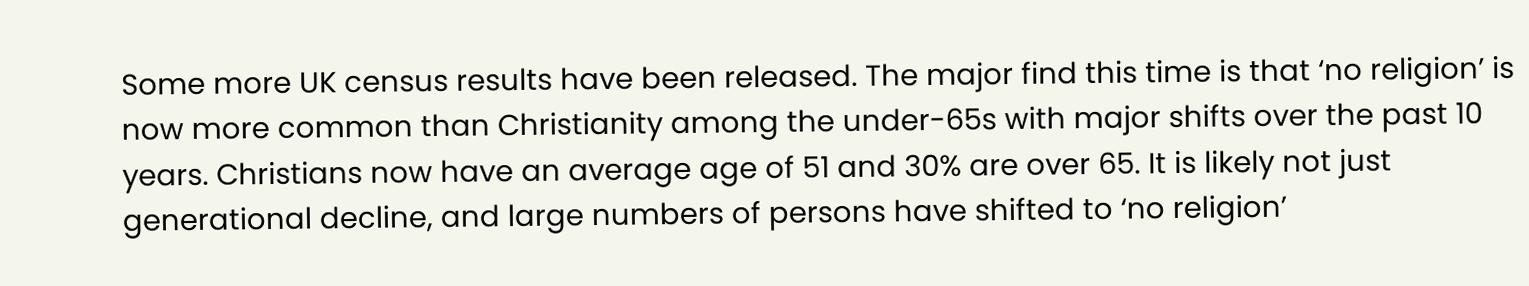Some more UK census results have been released. The major find this time is that ‘no religion’ is now more common than Christianity among the under-65s with major shifts over the past 10 years. Christians now have an average age of 51 and 30% are over 65. It is likely not just generational decline, and large numbers of persons have shifted to ‘no religion’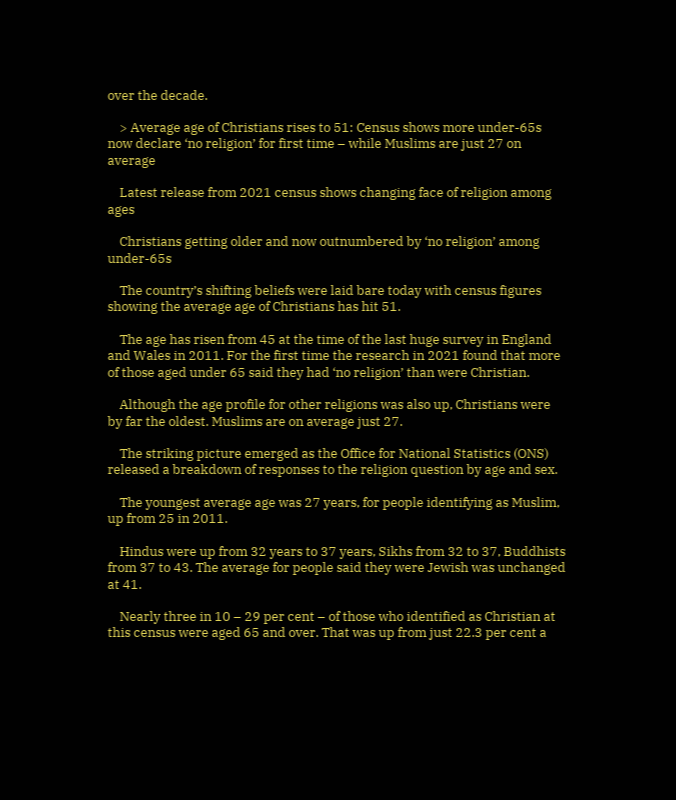over the decade.

    > Average age of Christians rises to 51: Census shows more under-65s now declare ‘no religion’ for first time – while Muslims are just 27 on average

    Latest release from 2021 census shows changing face of religion among ages

    Christians getting older and now outnumbered by ‘no religion’ among under-65s

    The country’s shifting beliefs were laid bare today with census figures showing the average age of Christians has hit 51.

    The age has risen from 45 at the time of the last huge survey in England and Wales in 2011. For the first time the research in 2021 found that more of those aged under 65 said they had ‘no religion’ than were Christian.

    Although the age profile for other religions was also up, Christians were by far the oldest. Muslims are on average just 27.

    The striking picture emerged as the Office for National Statistics (ONS) released a breakdown of responses to the religion question by age and sex.

    The youngest average age was 27 years, for people identifying as Muslim, up from 25 in 2011.

    Hindus were up from 32 years to 37 years, Sikhs from 32 to 37, Buddhists from 37 to 43. The average for people said they were Jewish was unchanged at 41.

    Nearly three in 10 – 29 per cent – of those who identified as Christian at this census were aged 65 and over. That was up from just 22.3 per cent a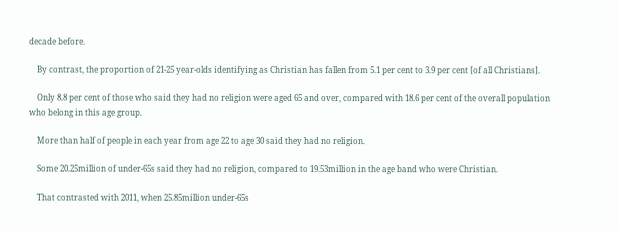decade before.

    By contrast, the proportion of 21-25 year-olds identifying as Christian has fallen from 5.1 per cent to 3.9 per cent [of all Christians].

    Only 8.8 per cent of those who said they had no religion were aged 65 and over, compared with 18.6 per cent of the overall population who belong in this age group.

    More than half of people in each year from age 22 to age 30 said they had no religion.

    Some 20.25million of under-65s said they had no religion, compared to 19.53million in the age band who were Christian.

    That contrasted with 2011, when 25.85million under-65s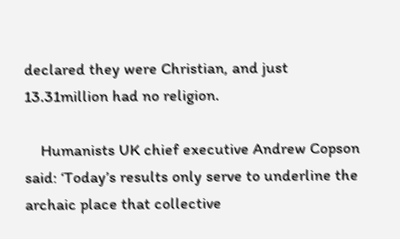declared they were Christian, and just 13.31million had no religion.

    Humanists UK chief executive Andrew Copson said: ‘Today’s results only serve to underline the archaic place that collective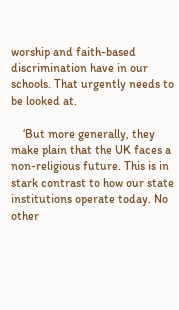worship and faith-based discrimination have in our schools. That urgently needs to be looked at.

    ‘But more generally, they make plain that the UK faces a non-religious future. This is in stark contrast to how our state institutions operate today. No other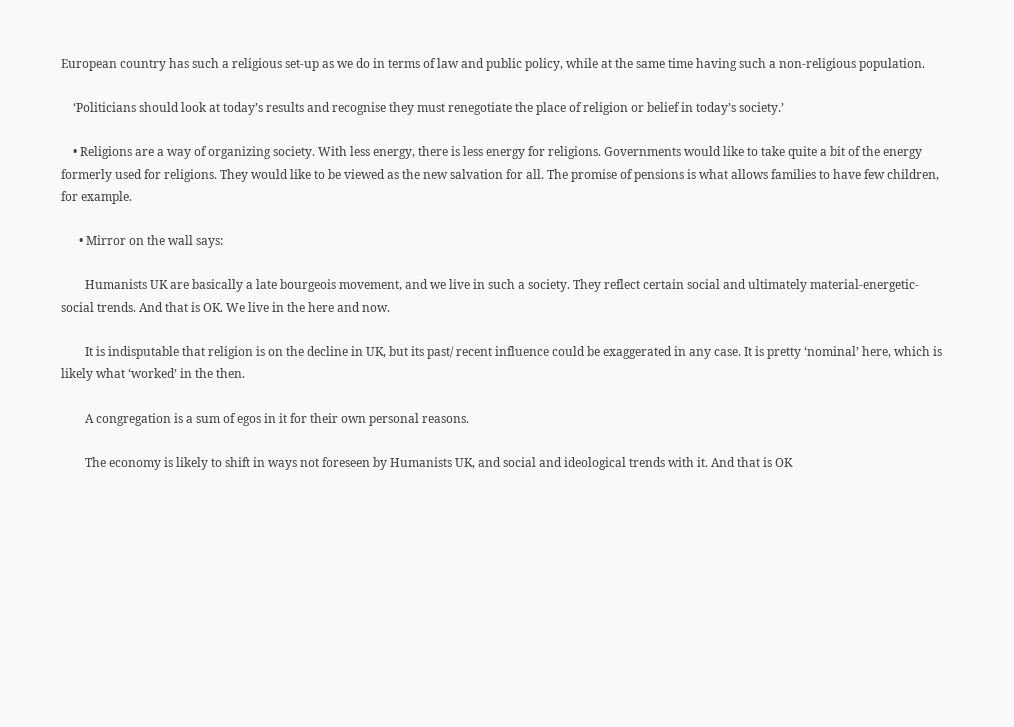European country has such a religious set-up as we do in terms of law and public policy, while at the same time having such a non-religious population.

    ‘Politicians should look at today’s results and recognise they must renegotiate the place of religion or belief in today’s society.’

    • Religions are a way of organizing society. With less energy, there is less energy for religions. Governments would like to take quite a bit of the energy formerly used for religions. They would like to be viewed as the new salvation for all. The promise of pensions is what allows families to have few children, for example.

      • Mirror on the wall says:

        Humanists UK are basically a late bourgeois movement, and we live in such a society. They reflect certain social and ultimately material-energetic-social trends. And that is OK. We live in the here and now.

        It is indisputable that religion is on the decline in UK, but its past/ recent influence could be exaggerated in any case. It is pretty ‘nominal’ here, which is likely what ‘worked’ in the then.

        A congregation is a sum of egos in it for their own personal reasons.

        The economy is likely to shift in ways not foreseen by Humanists UK, and social and ideological trends with it. And that is OK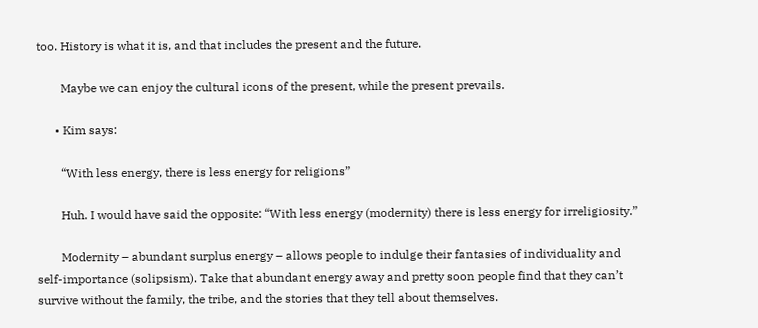too. History is what it is, and that includes the present and the future.

        Maybe we can enjoy the cultural icons of the present, while the present prevails.

      • Kim says:

        “With less energy, there is less energy for religions”

        Huh. I would have said the opposite: “With less energy (modernity) there is less energy for irreligiosity.”

        Modernity – abundant surplus energy – allows people to indulge their fantasies of individuality and self-importance (solipsism). Take that abundant energy away and pretty soon people find that they can’t survive without the family, the tribe, and the stories that they tell about themselves.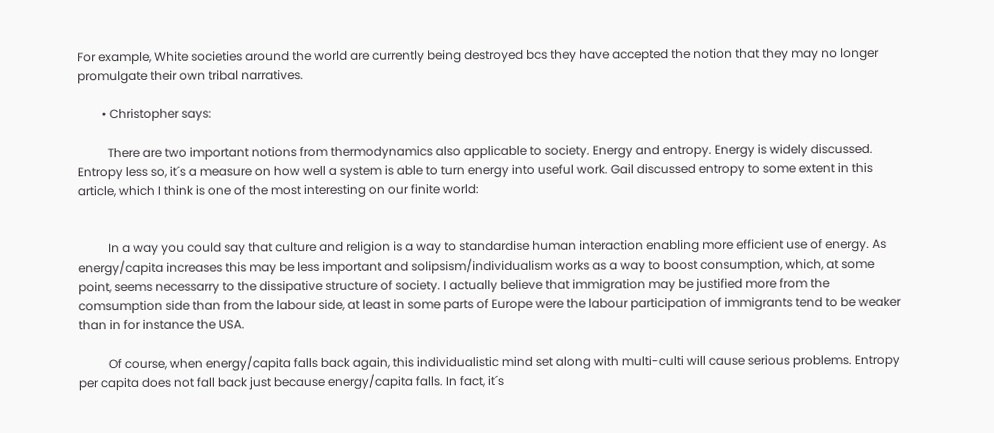For example, White societies around the world are currently being destroyed bcs they have accepted the notion that they may no longer promulgate their own tribal narratives.

        • Christopher says:

          There are two important notions from thermodynamics also applicable to society. Energy and entropy. Energy is widely discussed. Entropy less so, it´s a measure on how well a system is able to turn energy into useful work. Gail discussed entropy to some extent in this article, which I think is one of the most interesting on our finite world:


          In a way you could say that culture and religion is a way to standardise human interaction enabling more efficient use of energy. As energy/capita increases this may be less important and solipsism/individualism works as a way to boost consumption, which, at some point, seems necessarry to the dissipative structure of society. I actually believe that immigration may be justified more from the comsumption side than from the labour side, at least in some parts of Europe were the labour participation of immigrants tend to be weaker than in for instance the USA.

          Of course, when energy/capita falls back again, this individualistic mind set along with multi-culti will cause serious problems. Entropy per capita does not fall back just because energy/capita falls. In fact, it´s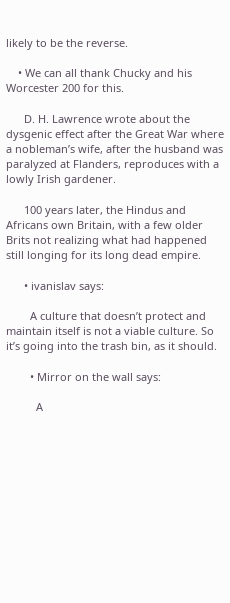likely to be the reverse.

    • We can all thank Chucky and his Worcester 200 for this.

      D. H. Lawrence wrote about the dysgenic effect after the Great War where a nobleman’s wife, after the husband was paralyzed at Flanders, reproduces with a lowly Irish gardener.

      100 years later, the Hindus and Africans own Britain, with a few older Brits not realizing what had happened still longing for its long dead empire.

      • ivanislav says:

        A culture that doesn’t protect and maintain itself is not a viable culture. So it’s going into the trash bin, as it should.

        • Mirror on the wall says:

          A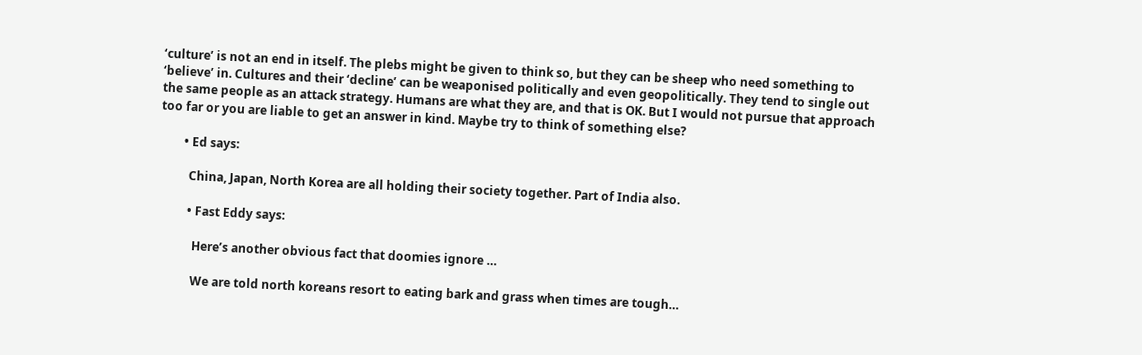‘culture’ is not an end in itself. The plebs might be given to think so, but they can be sheep who need something to ‘believe’ in. Cultures and their ‘decline’ can be weaponised politically and even geopolitically. They tend to single out the same people as an attack strategy. Humans are what they are, and that is OK. But I would not pursue that approach too far or you are liable to get an answer in kind. Maybe try to think of something else?

        • Ed says:

          China, Japan, North Korea are all holding their society together. Part of India also.

          • Fast Eddy says:

            Here’s another obvious fact that doomies ignore …

            We are told north koreans resort to eating bark and grass when times are tough…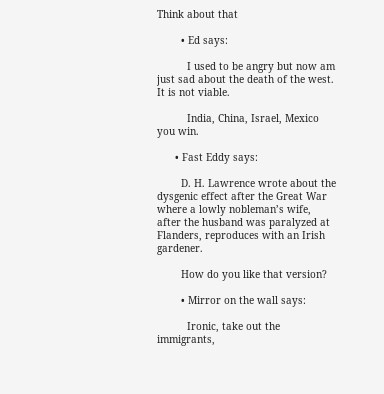Think about that

        • Ed says:

          I used to be angry but now am just sad about the death of the west. It is not viable.

          India, China, Israel, Mexico you win.

      • Fast Eddy says:

        D. H. Lawrence wrote about the dysgenic effect after the Great War where a lowly nobleman’s wife, after the husband was paralyzed at Flanders, reproduces with an Irish gardener.

        How do you like that version?

        • Mirror on the wall says:

          Ironic, take out the immigrants,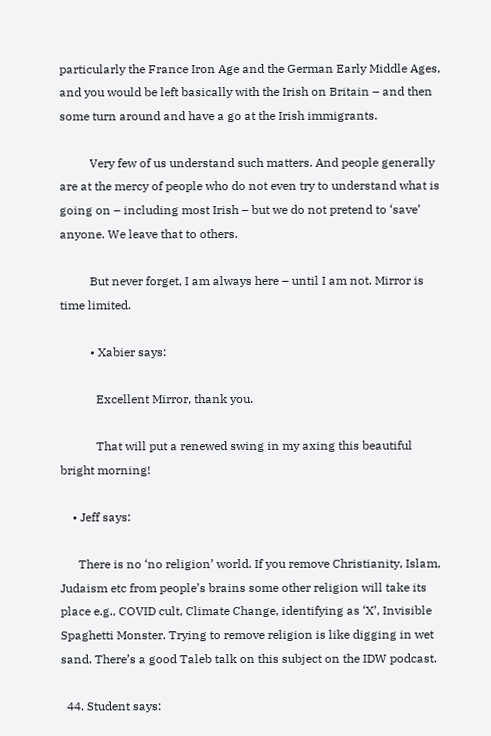particularly the France Iron Age and the German Early Middle Ages, and you would be left basically with the Irish on Britain – and then some turn around and have a go at the Irish immigrants.

          Very few of us understand such matters. And people generally are at the mercy of people who do not even try to understand what is going on – including most Irish – but we do not pretend to ‘save’ anyone. We leave that to others.

          But never forget, I am always here – until I am not. Mirror is time limited.

          • Xabier says:

            Excellent Mirror, thank you.

            That will put a renewed swing in my axing this beautiful bright morning!

    • Jeff says:

      There is no ‘no religion’ world. If you remove Christianity, Islam, Judaism etc from people’s brains some other religion will take its place e.g., COVID cult, Climate Change, identifying as ‘X’, Invisible Spaghetti Monster. Trying to remove religion is like digging in wet sand. There’s a good Taleb talk on this subject on the IDW podcast.

  44. Student says: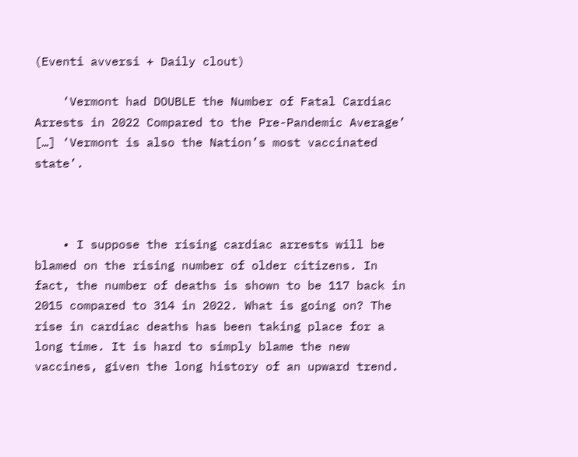(Eventi avversi + Daily clout)

    ‘Vermont had DOUBLE the Number of Fatal Cardiac Arrests in 2022 Compared to the Pre-Pandemic Average’ […] ‘Vermont is also the Nation’s most vaccinated state’.



    • I suppose the rising cardiac arrests will be blamed on the rising number of older citizens. In fact, the number of deaths is shown to be 117 back in 2015 compared to 314 in 2022. What is going on? The rise in cardiac deaths has been taking place for a long time. It is hard to simply blame the new vaccines, given the long history of an upward trend.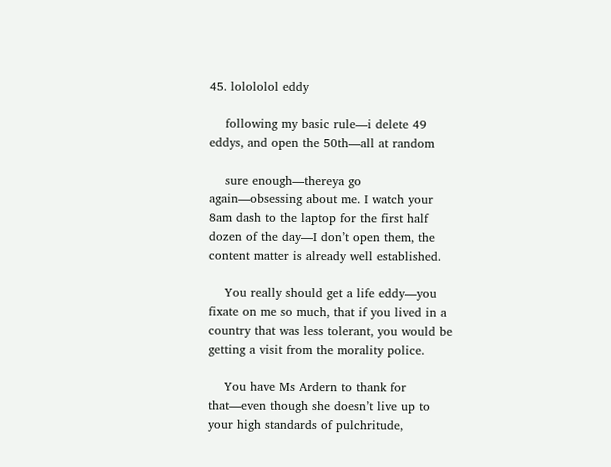45. lolololol eddy

    following my basic rule—i delete 49 eddys, and open the 50th—all at random

    sure enough—thereya go again—obsessing about me. I watch your 8am dash to the laptop for the first half dozen of the day—I don’t open them, the content matter is already well established.

    You really should get a life eddy—you fixate on me so much, that if you lived in a country that was less tolerant, you would be getting a visit from the morality police.

    You have Ms Ardern to thank for that—even though she doesn’t live up to your high standards of pulchritude,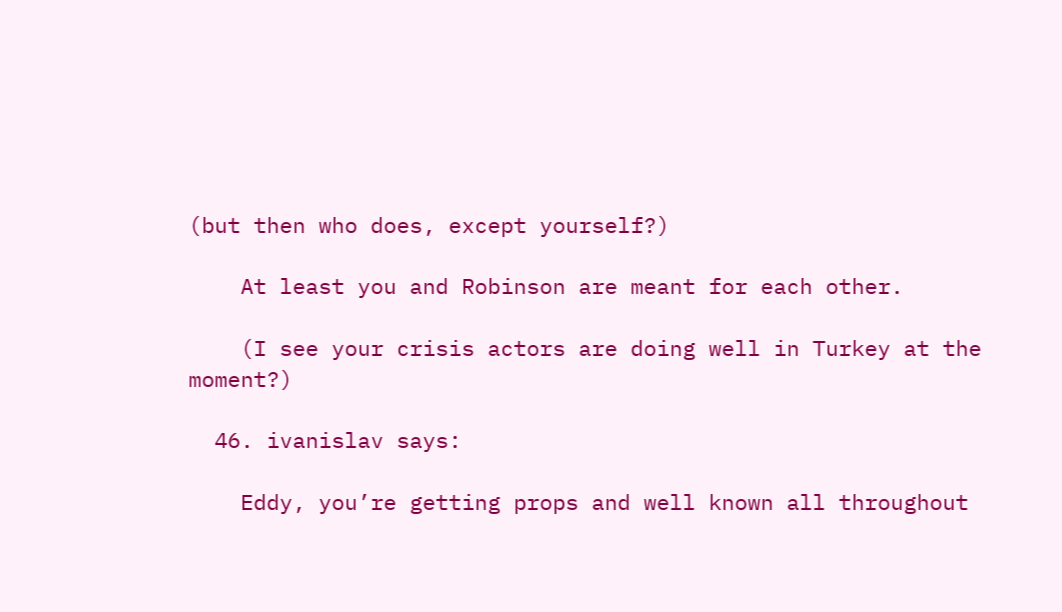(but then who does, except yourself?)

    At least you and Robinson are meant for each other.

    (I see your crisis actors are doing well in Turkey at the moment?)

  46. ivanislav says:

    Eddy, you’re getting props and well known all throughout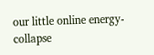our little online energy-collapse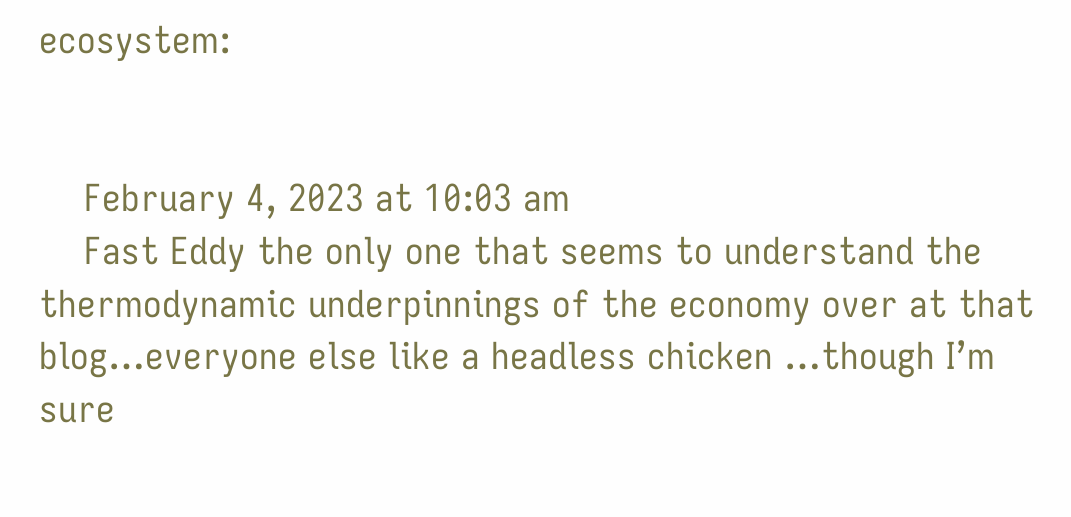ecosystem:


    February 4, 2023 at 10:03 am
    Fast Eddy the only one that seems to understand the thermodynamic underpinnings of the economy over at that blog…everyone else like a headless chicken …though I’m sure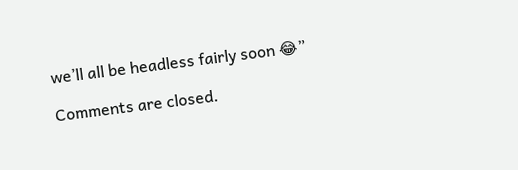we’ll all be headless fairly soon 😂”

Comments are closed.